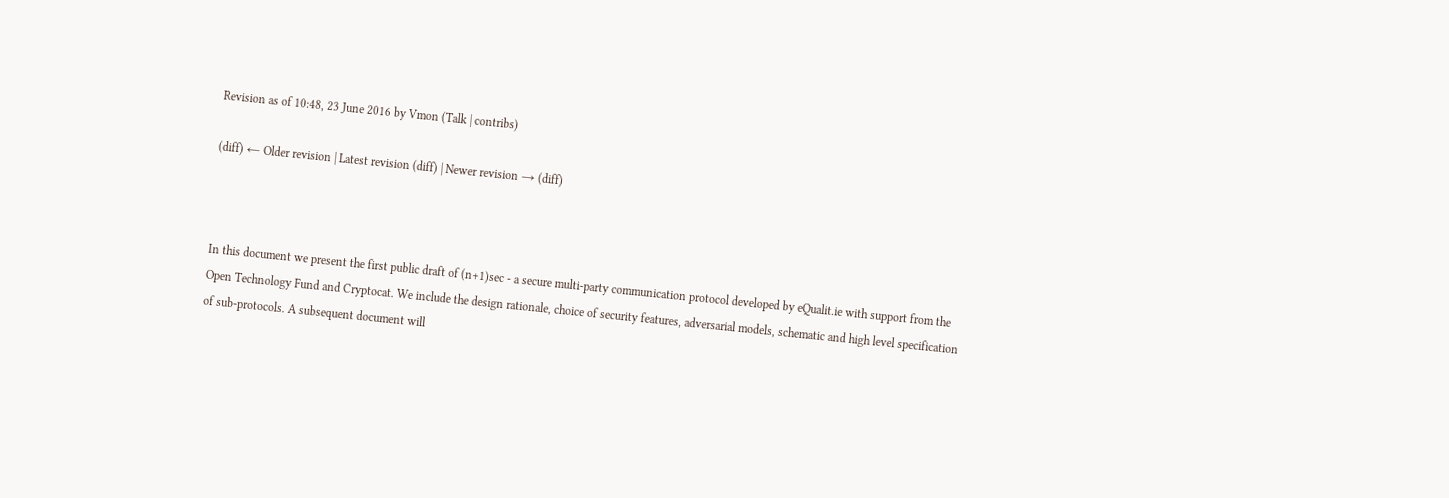Revision as of 10:48, 23 June 2016 by Vmon (Talk | contribs)

(diff) ← Older revision | Latest revision (diff) | Newer revision → (diff)



In this document we present the first public draft of (n+1)sec - a secure multi-party communication protocol developed by eQualit.ie with support from the Open Technology Fund and Cryptocat. We include the design rationale, choice of security features, adversarial models, schematic and high level specification of sub-protocols. A subsequent document will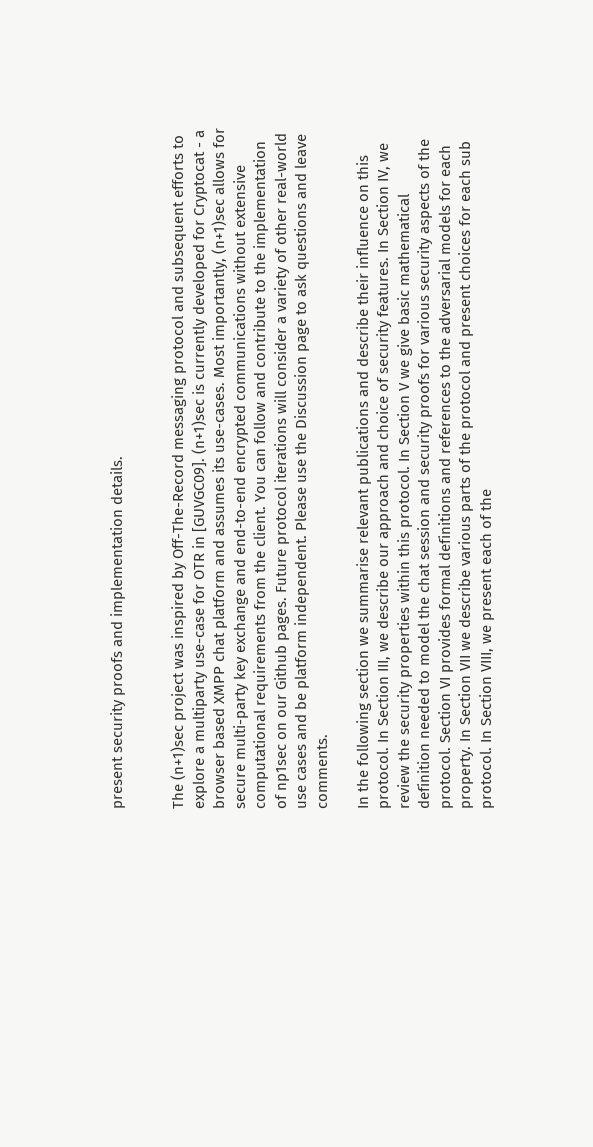present security proofs and implementation details.


The (n+1)sec project was inspired by Off-The-Record messaging protocol and subsequent efforts to explore a multiparty use-case for OTR in [GUVGC09]. (n+1)sec is currently developed for Cryptocat - a browser based XMPP chat platform and assumes its use-cases. Most importantly, (n+1)sec allows for secure multi-party key exchange and end-to-end encrypted communications without extensive computational requirements from the client. You can follow and contribute to the implementation of np1sec on our Github pages. Future protocol iterations will consider a variety of other real-world use cases and be platform independent. Please use the Discussion page to ask questions and leave comments.

In the following section we summarise relevant publications and describe their influence on this protocol. In Section III, we describe our approach and choice of security features. In Section IV, we review the security properties within this protocol. In Section V we give basic mathematical definition needed to model the chat session and security proofs for various security aspects of the protocol. Section VI provides formal definitions and references to the adversarial models for each property. In Section VII we describe various parts of the protocol and present choices for each sub protocol. In Section VIII, we present each of the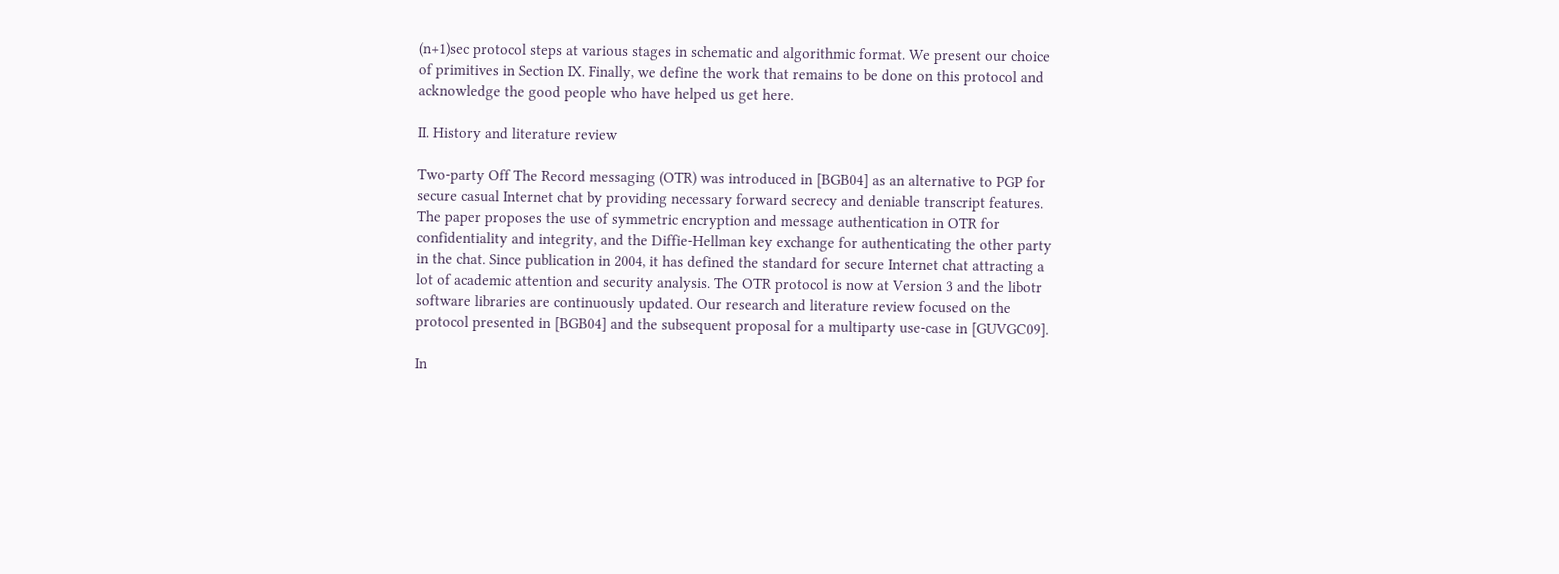(n+1)sec protocol steps at various stages in schematic and algorithmic format. We present our choice of primitives in Section IX. Finally, we define the work that remains to be done on this protocol and acknowledge the good people who have helped us get here.

II. History and literature review

Two-party Off The Record messaging (OTR) was introduced in [BGB04] as an alternative to PGP for secure casual Internet chat by providing necessary forward secrecy and deniable transcript features. The paper proposes the use of symmetric encryption and message authentication in OTR for confidentiality and integrity, and the Diffie-Hellman key exchange for authenticating the other party in the chat. Since publication in 2004, it has defined the standard for secure Internet chat attracting a lot of academic attention and security analysis. The OTR protocol is now at Version 3 and the libotr software libraries are continuously updated. Our research and literature review focused on the protocol presented in [BGB04] and the subsequent proposal for a multiparty use-case in [GUVGC09].

In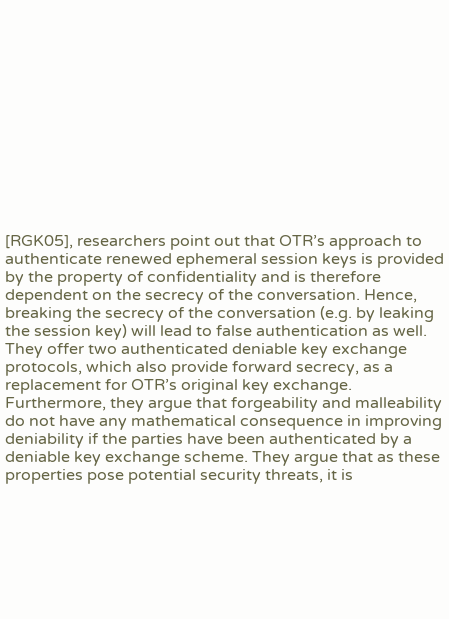[RGK05], researchers point out that OTR’s approach to authenticate renewed ephemeral session keys is provided by the property of confidentiality and is therefore dependent on the secrecy of the conversation. Hence, breaking the secrecy of the conversation (e.g. by leaking the session key) will lead to false authentication as well. They offer two authenticated deniable key exchange protocols, which also provide forward secrecy, as a replacement for OTR’s original key exchange. Furthermore, they argue that forgeability and malleability do not have any mathematical consequence in improving deniability if the parties have been authenticated by a deniable key exchange scheme. They argue that as these properties pose potential security threats, it is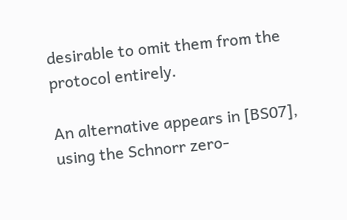desirable to omit them from the protocol entirely.

An alternative appears in [BS07], using the Schnorr zero-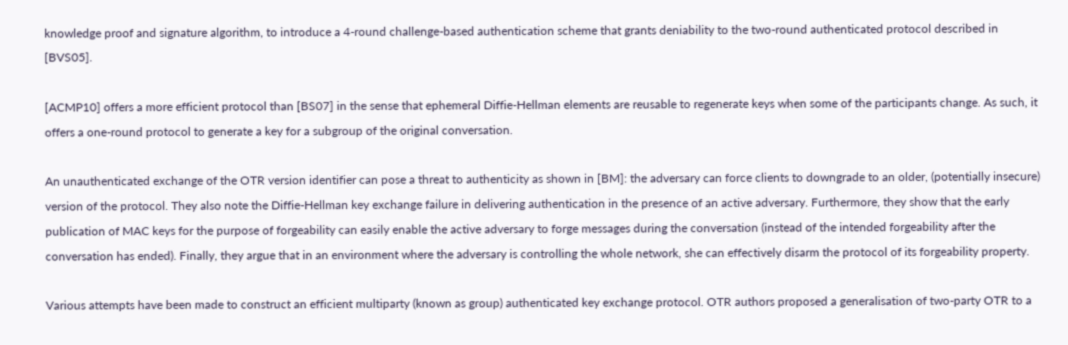knowledge proof and signature algorithm, to introduce a 4-round challenge-based authentication scheme that grants deniability to the two-round authenticated protocol described in [BVS05].

[ACMP10] offers a more efficient protocol than [BS07] in the sense that ephemeral Diffie-Hellman elements are reusable to regenerate keys when some of the participants change. As such, it offers a one-round protocol to generate a key for a subgroup of the original conversation.

An unauthenticated exchange of the OTR version identifier can pose a threat to authenticity as shown in [BM]: the adversary can force clients to downgrade to an older, (potentially insecure) version of the protocol. They also note the Diffie-Hellman key exchange failure in delivering authentication in the presence of an active adversary. Furthermore, they show that the early publication of MAC keys for the purpose of forgeability can easily enable the active adversary to forge messages during the conversation (instead of the intended forgeability after the conversation has ended). Finally, they argue that in an environment where the adversary is controlling the whole network, she can effectively disarm the protocol of its forgeability property.

Various attempts have been made to construct an efficient multiparty (known as group) authenticated key exchange protocol. OTR authors proposed a generalisation of two-party OTR to a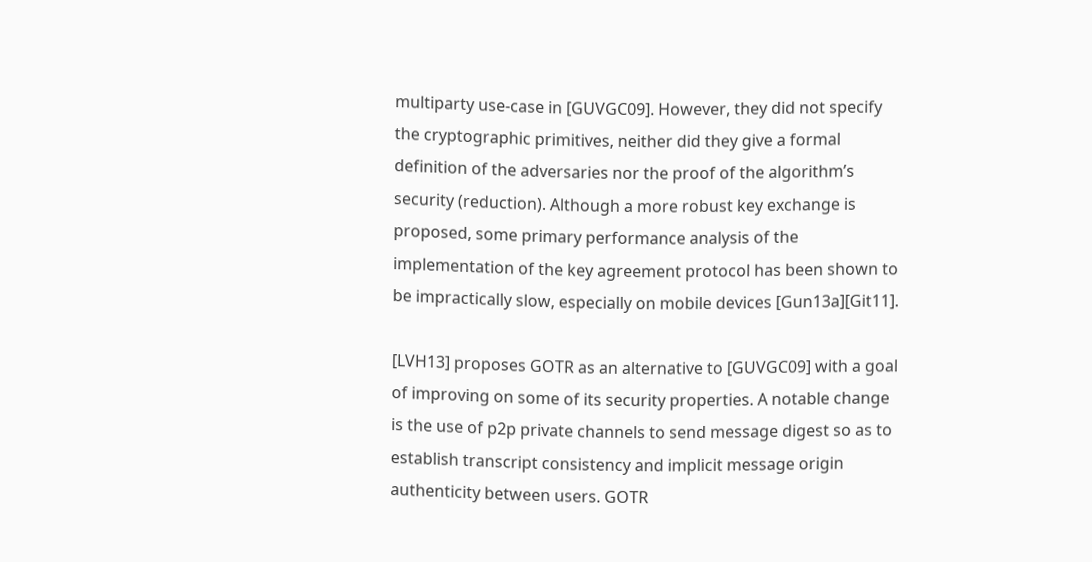multiparty use-case in [GUVGC09]. However, they did not specify the cryptographic primitives, neither did they give a formal definition of the adversaries nor the proof of the algorithm’s security (reduction). Although a more robust key exchange is proposed, some primary performance analysis of the implementation of the key agreement protocol has been shown to be impractically slow, especially on mobile devices [Gun13a][Git11].

[LVH13] proposes GOTR as an alternative to [GUVGC09] with a goal of improving on some of its security properties. A notable change is the use of p2p private channels to send message digest so as to establish transcript consistency and implicit message origin authenticity between users. GOTR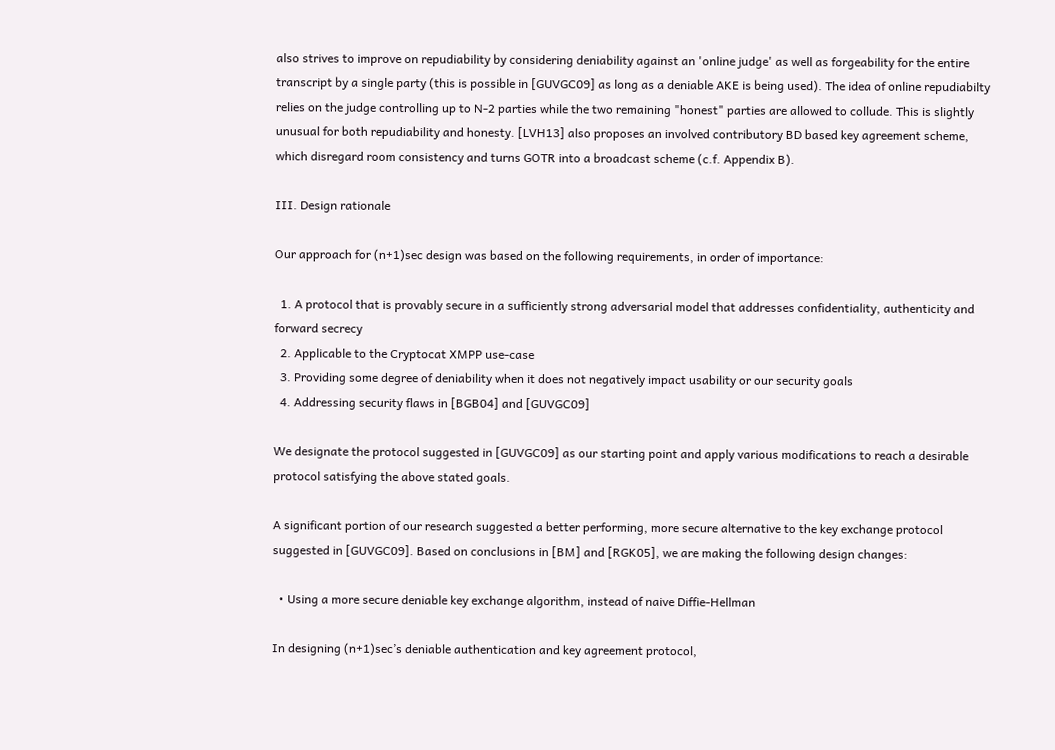also strives to improve on repudiability by considering deniability against an 'online judge' as well as forgeability for the entire transcript by a single party (this is possible in [GUVGC09] as long as a deniable AKE is being used). The idea of online repudiabilty relies on the judge controlling up to N-2 parties while the two remaining "honest" parties are allowed to collude. This is slightly unusual for both repudiability and honesty. [LVH13] also proposes an involved contributory BD based key agreement scheme, which disregard room consistency and turns GOTR into a broadcast scheme (c.f. Appendix B).

III. Design rationale

Our approach for (n+1)sec design was based on the following requirements, in order of importance:

  1. A protocol that is provably secure in a sufficiently strong adversarial model that addresses confidentiality, authenticity and forward secrecy
  2. Applicable to the Cryptocat XMPP use-case
  3. Providing some degree of deniability when it does not negatively impact usability or our security goals
  4. Addressing security flaws in [BGB04] and [GUVGC09]

We designate the protocol suggested in [GUVGC09] as our starting point and apply various modifications to reach a desirable protocol satisfying the above stated goals.

A significant portion of our research suggested a better performing, more secure alternative to the key exchange protocol suggested in [GUVGC09]. Based on conclusions in [BM] and [RGK05], we are making the following design changes:

  • Using a more secure deniable key exchange algorithm, instead of naive Diffie-Hellman

In designing (n+1)sec’s deniable authentication and key agreement protocol,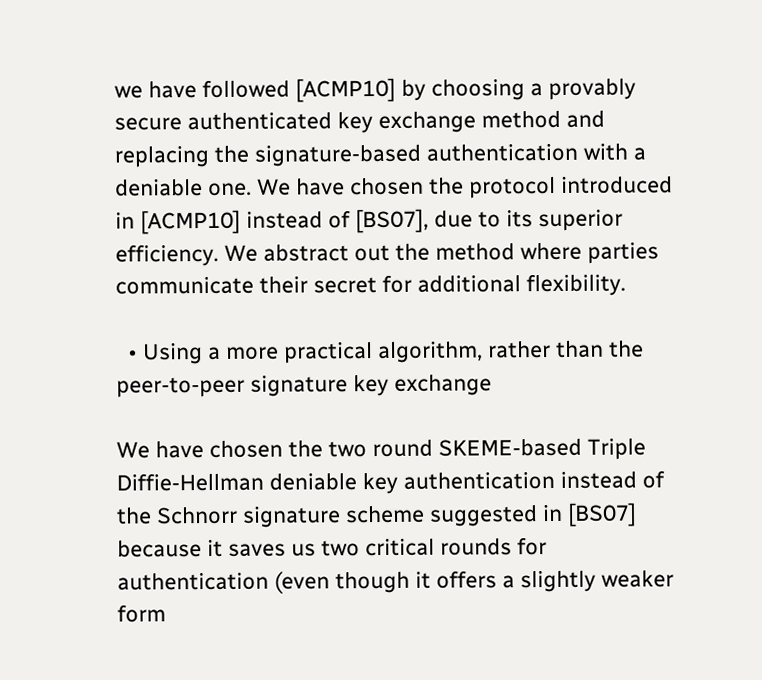we have followed [ACMP10] by choosing a provably secure authenticated key exchange method and replacing the signature-based authentication with a deniable one. We have chosen the protocol introduced in [ACMP10] instead of [BS07], due to its superior efficiency. We abstract out the method where parties communicate their secret for additional flexibility.

  • Using a more practical algorithm, rather than the peer-to-peer signature key exchange

We have chosen the two round SKEME-based Triple Diffie-Hellman deniable key authentication instead of the Schnorr signature scheme suggested in [BS07] because it saves us two critical rounds for authentication (even though it offers a slightly weaker form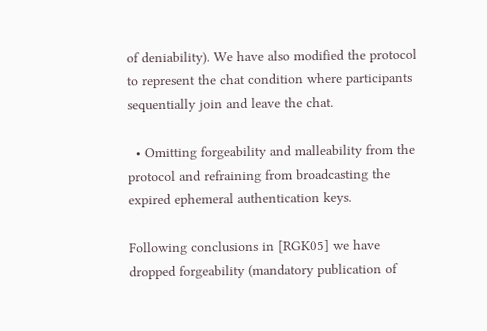of deniability). We have also modified the protocol to represent the chat condition where participants sequentially join and leave the chat.

  • Omitting forgeability and malleability from the protocol and refraining from broadcasting the expired ephemeral authentication keys.

Following conclusions in [RGK05] we have dropped forgeability (mandatory publication of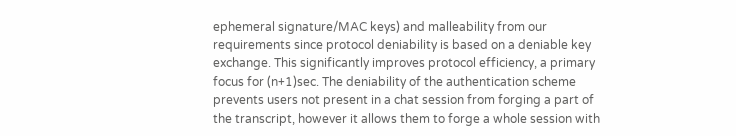ephemeral signature/MAC keys) and malleability from our requirements since protocol deniability is based on a deniable key exchange. This significantly improves protocol efficiency, a primary focus for (n+1)sec. The deniability of the authentication scheme prevents users not present in a chat session from forging a part of the transcript, however it allows them to forge a whole session with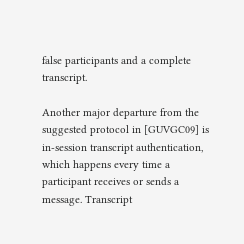false participants and a complete transcript.

Another major departure from the suggested protocol in [GUVGC09] is in-session transcript authentication, which happens every time a participant receives or sends a message. Transcript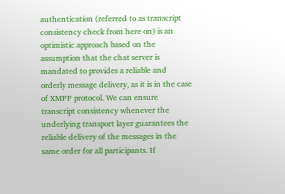authentication (referred to as transcript consistency check from here on) is an optimistic approach based on the assumption that the chat server is mandated to provides a reliable and orderly message delivery, as it is in the case of XMPP protocol. We can ensure transcript consistency whenever the underlying transport layer guarantees the reliable delivery of the messages in the same order for all participants. If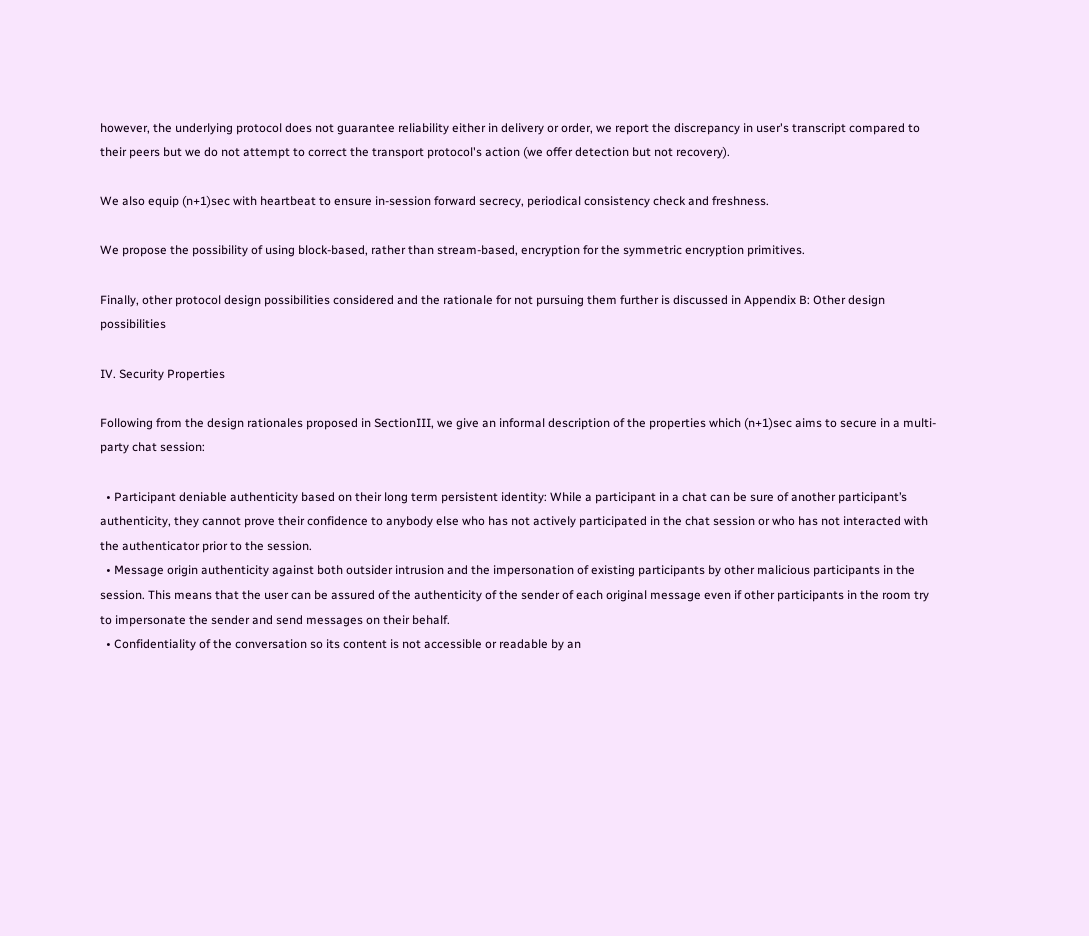however, the underlying protocol does not guarantee reliability either in delivery or order, we report the discrepancy in user's transcript compared to their peers but we do not attempt to correct the transport protocol's action (we offer detection but not recovery).

We also equip (n+1)sec with heartbeat to ensure in-session forward secrecy, periodical consistency check and freshness.

We propose the possibility of using block-based, rather than stream-based, encryption for the symmetric encryption primitives.

Finally, other protocol design possibilities considered and the rationale for not pursuing them further is discussed in Appendix B: Other design possibilities

IV. Security Properties

Following from the design rationales proposed in SectionIII, we give an informal description of the properties which (n+1)sec aims to secure in a multi-party chat session:

  • Participant deniable authenticity based on their long term persistent identity: While a participant in a chat can be sure of another participant’s authenticity, they cannot prove their confidence to anybody else who has not actively participated in the chat session or who has not interacted with the authenticator prior to the session.
  • Message origin authenticity against both outsider intrusion and the impersonation of existing participants by other malicious participants in the session. This means that the user can be assured of the authenticity of the sender of each original message even if other participants in the room try to impersonate the sender and send messages on their behalf.
  • Confidentiality of the conversation so its content is not accessible or readable by an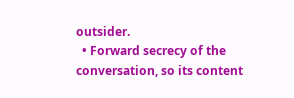outsider.
  • Forward secrecy of the conversation, so its content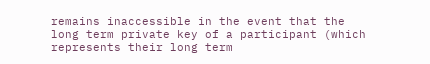remains inaccessible in the event that the long term private key of a participant (which represents their long term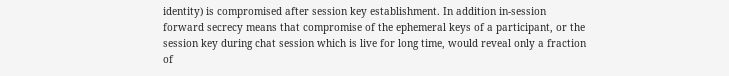identity) is compromised after session key establishment. In addition in-session forward secrecy means that compromise of the ephemeral keys of a participant, or the session key during chat session which is live for long time, would reveal only a fraction of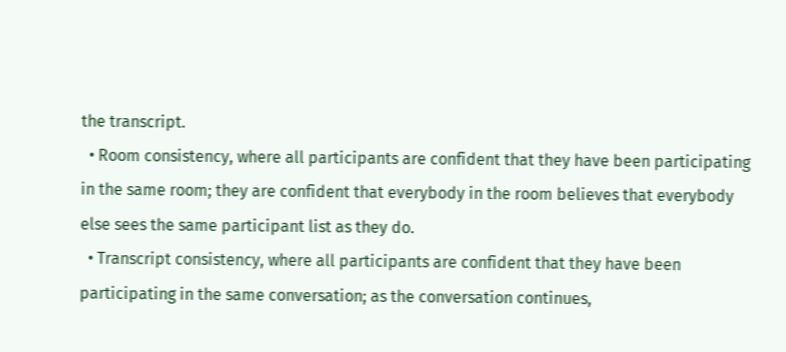the transcript.
  • Room consistency, where all participants are confident that they have been participating in the same room; they are confident that everybody in the room believes that everybody else sees the same participant list as they do.
  • Transcript consistency, where all participants are confident that they have been participating in the same conversation; as the conversation continues,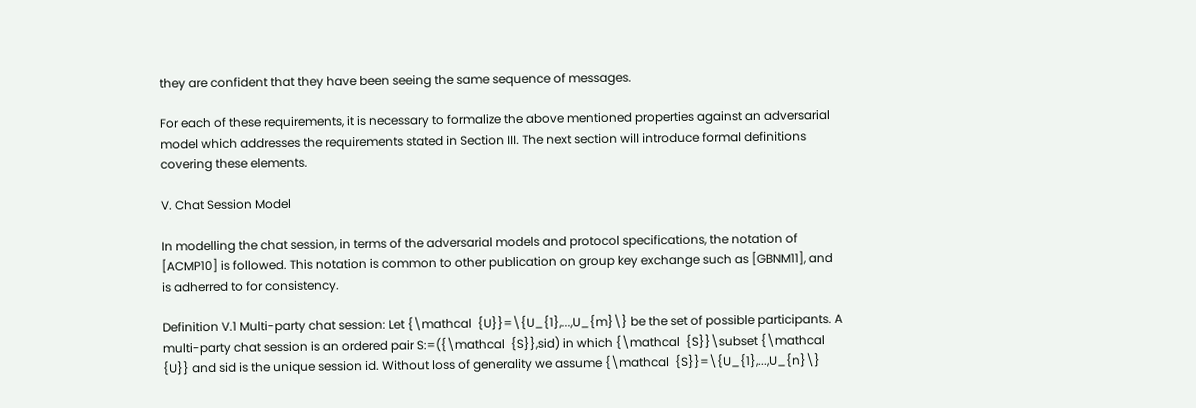they are confident that they have been seeing the same sequence of messages.

For each of these requirements, it is necessary to formalize the above mentioned properties against an adversarial model which addresses the requirements stated in Section III. The next section will introduce formal definitions covering these elements.

V. Chat Session Model

In modelling the chat session, in terms of the adversarial models and protocol specifications, the notation of [ACMP10] is followed. This notation is common to other publication on group key exchange such as [GBNM11], and is adherred to for consistency.

Definition V.1 Multi-party chat session: Let {\mathcal  {U}}=\{U_{1},...,U_{m}\} be the set of possible participants. A multi-party chat session is an ordered pair S:=({\mathcal  {S}},sid) in which {\mathcal  {S}}\subset {\mathcal  {U}} and sid is the unique session id. Without loss of generality we assume {\mathcal  {S}}=\{U_{1},...,U_{n}\}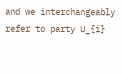and we interchangeably refer to party U_{i}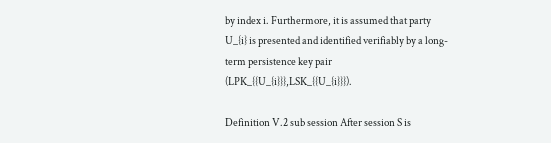by index i. Furthermore, it is assumed that party U_{i} is presented and identified verifiably by a long-term persistence key pair (LPK_{{U_{i}}},LSK_{{U_{i}}}).

Definition V.2 sub session After session S is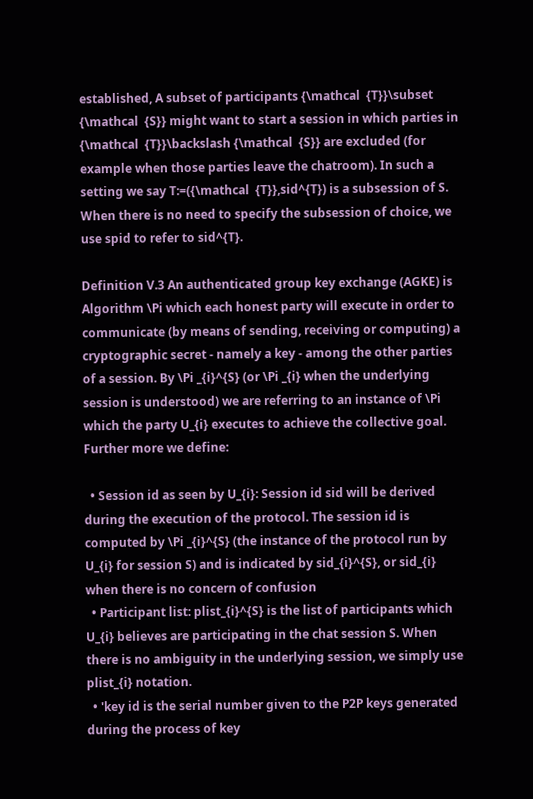established, A subset of participants {\mathcal  {T}}\subset {\mathcal  {S}} might want to start a session in which parties in {\mathcal  {T}}\backslash {\mathcal  {S}} are excluded (for example when those parties leave the chatroom). In such a setting we say T:=({\mathcal  {T}},sid^{T}) is a subsession of S. When there is no need to specify the subsession of choice, we use spid to refer to sid^{T}.

Definition V.3 An authenticated group key exchange (AGKE) is Algorithm \Pi which each honest party will execute in order to communicate (by means of sending, receiving or computing) a cryptographic secret - namely a key - among the other parties of a session. By \Pi _{i}^{S} (or \Pi _{i} when the underlying session is understood) we are referring to an instance of \Pi which the party U_{i} executes to achieve the collective goal. Further more we define:

  • Session id as seen by U_{i}: Session id sid will be derived during the execution of the protocol. The session id is computed by \Pi _{i}^{S} (the instance of the protocol run by U_{i} for session S) and is indicated by sid_{i}^{S}, or sid_{i} when there is no concern of confusion
  • Participant list: plist_{i}^{S} is the list of participants which U_{i} believes are participating in the chat session S. When there is no ambiguity in the underlying session, we simply use plist_{i} notation.
  • 'key id is the serial number given to the P2P keys generated during the process of key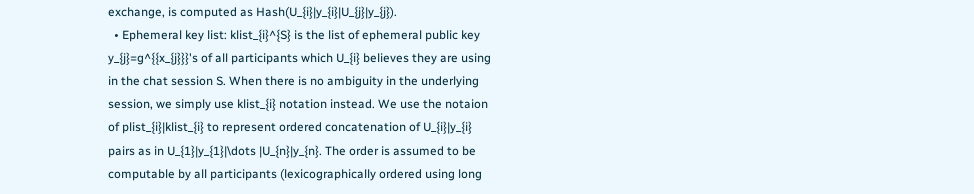exchange, is computed as Hash(U_{i}|y_{i}|U_{j}|y_{j}).
  • Ephemeral key list: klist_{i}^{S} is the list of ephemeral public key y_{j}=g^{{x_{j}}}'s of all participants which U_{i} believes they are using in the chat session S. When there is no ambiguity in the underlying session, we simply use klist_{i} notation instead. We use the notaion of plist_{i}|klist_{i} to represent ordered concatenation of U_{i}|y_{i} pairs as in U_{1}|y_{1}|\dots |U_{n}|y_{n}. The order is assumed to be computable by all participants (lexicographically ordered using long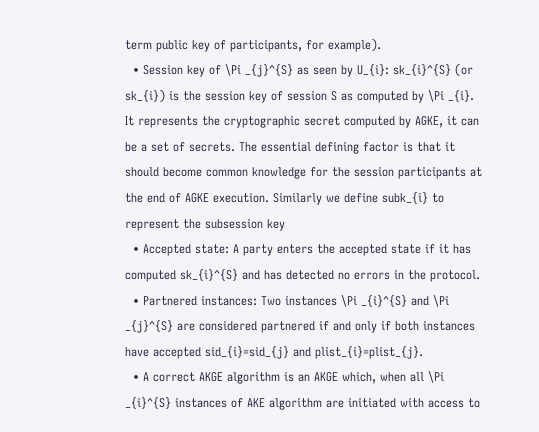term public key of participants, for example).
  • Session key of \Pi _{j}^{S} as seen by U_{i}: sk_{i}^{S} (or sk_{i}) is the session key of session S as computed by \Pi _{i}. It represents the cryptographic secret computed by AGKE, it can be a set of secrets. The essential defining factor is that it should become common knowledge for the session participants at the end of AGKE execution. Similarly we define subk_{i} to represent the subsession key
  • Accepted state: A party enters the accepted state if it has computed sk_{i}^{S} and has detected no errors in the protocol.
  • Partnered instances: Two instances \Pi _{i}^{S} and \Pi _{j}^{S} are considered partnered if and only if both instances have accepted sid_{i}=sid_{j} and plist_{i}=plist_{j}.
  • A correct AKGE algorithm is an AKGE which, when all \Pi _{i}^{S} instances of AKE algorithm are initiated with access to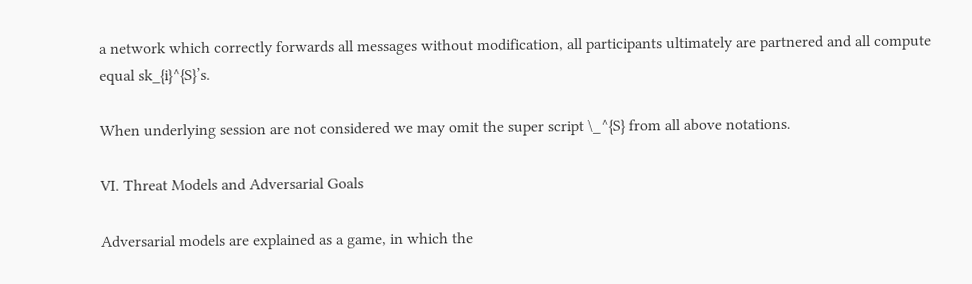a network which correctly forwards all messages without modification, all participants ultimately are partnered and all compute equal sk_{i}^{S}’s.

When underlying session are not considered we may omit the super script \_^{S} from all above notations.

VI. Threat Models and Adversarial Goals

Adversarial models are explained as a game, in which the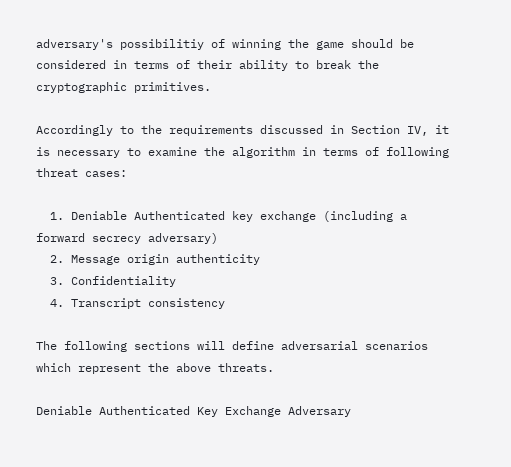adversary's possibilitiy of winning the game should be considered in terms of their ability to break the cryptographic primitives.

Accordingly to the requirements discussed in Section IV, it is necessary to examine the algorithm in terms of following threat cases:

  1. Deniable Authenticated key exchange (including a forward secrecy adversary)
  2. Message origin authenticity
  3. Confidentiality
  4. Transcript consistency

The following sections will define adversarial scenarios which represent the above threats.

Deniable Authenticated Key Exchange Adversary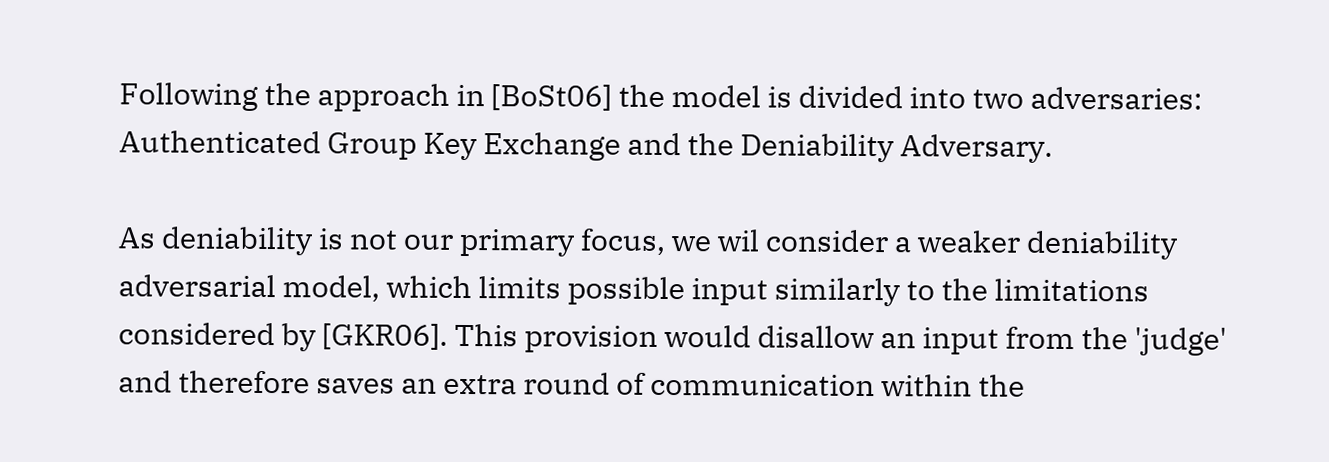Following the approach in [BoSt06] the model is divided into two adversaries: Authenticated Group Key Exchange and the Deniability Adversary.

As deniability is not our primary focus, we wil consider a weaker deniability adversarial model, which limits possible input similarly to the limitations considered by [GKR06]. This provision would disallow an input from the 'judge' and therefore saves an extra round of communication within the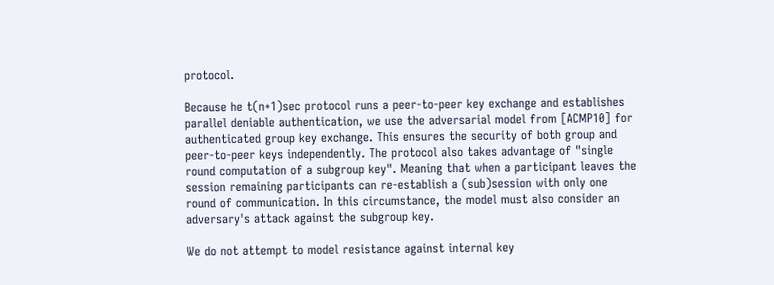protocol.

Because he t(n+1)sec protocol runs a peer-to-peer key exchange and establishes parallel deniable authentication, we use the adversarial model from [ACMP10] for authenticated group key exchange. This ensures the security of both group and peer-to-peer keys independently. The protocol also takes advantage of "single round computation of a subgroup key". Meaning that when a participant leaves the session remaining participants can re-establish a (sub)session with only one round of communication. In this circumstance, the model must also consider an adversary's attack against the subgroup key.

We do not attempt to model resistance against internal key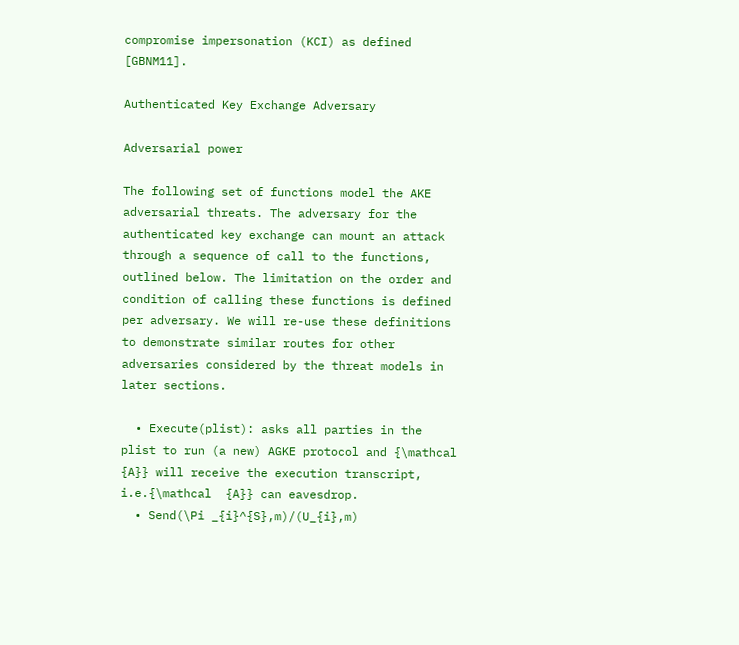compromise impersonation (KCI) as defined [GBNM11].

Authenticated Key Exchange Adversary

Adversarial power

The following set of functions model the AKE adversarial threats. The adversary for the authenticated key exchange can mount an attack through a sequence of call to the functions, outlined below. The limitation on the order and condition of calling these functions is defined per adversary. We will re-use these definitions to demonstrate similar routes for other adversaries considered by the threat models in later sections.

  • Execute(plist): asks all parties in the plist to run (a new) AGKE protocol and {\mathcal  {A}} will receive the execution transcript, i.e.{\mathcal  {A}} can eavesdrop.
  • Send(\Pi _{i}^{S},m)/(U_{i},m)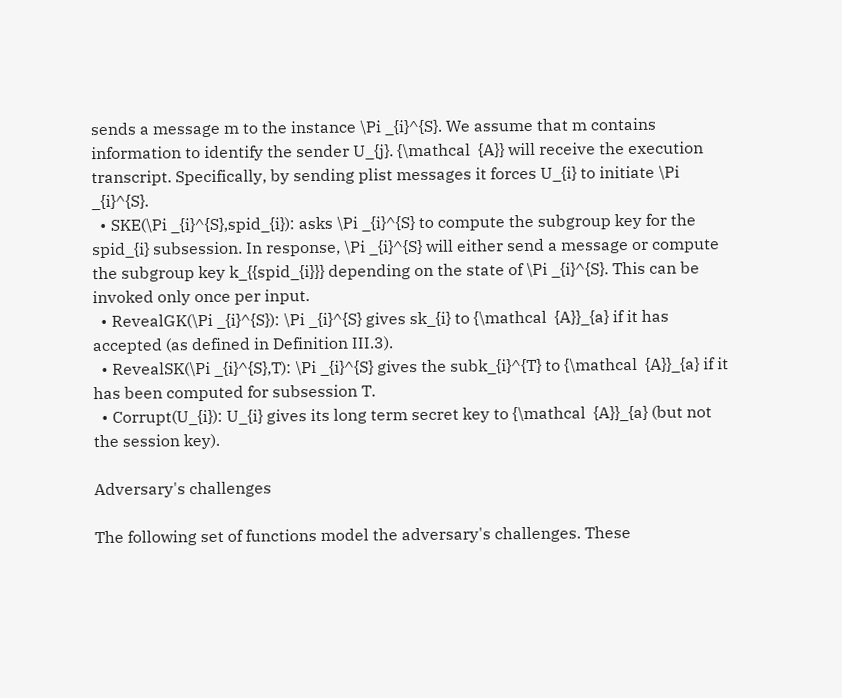sends a message m to the instance \Pi _{i}^{S}. We assume that m contains information to identify the sender U_{j}. {\mathcal  {A}} will receive the execution transcript. Specifically, by sending plist messages it forces U_{i} to initiate \Pi _{i}^{S}.
  • SKE(\Pi _{i}^{S},spid_{i}): asks \Pi _{i}^{S} to compute the subgroup key for the spid_{i} subsession. In response, \Pi _{i}^{S} will either send a message or compute the subgroup key k_{{spid_{i}}} depending on the state of \Pi _{i}^{S}. This can be invoked only once per input.
  • RevealGK(\Pi _{i}^{S}): \Pi _{i}^{S} gives sk_{i} to {\mathcal  {A}}_{a} if it has accepted (as defined in Definition III.3).
  • RevealSK(\Pi _{i}^{S},T): \Pi _{i}^{S} gives the subk_{i}^{T} to {\mathcal  {A}}_{a} if it has been computed for subsession T.
  • Corrupt(U_{i}): U_{i} gives its long term secret key to {\mathcal  {A}}_{a} (but not the session key).

Adversary's challenges

The following set of functions model the adversary's challenges. These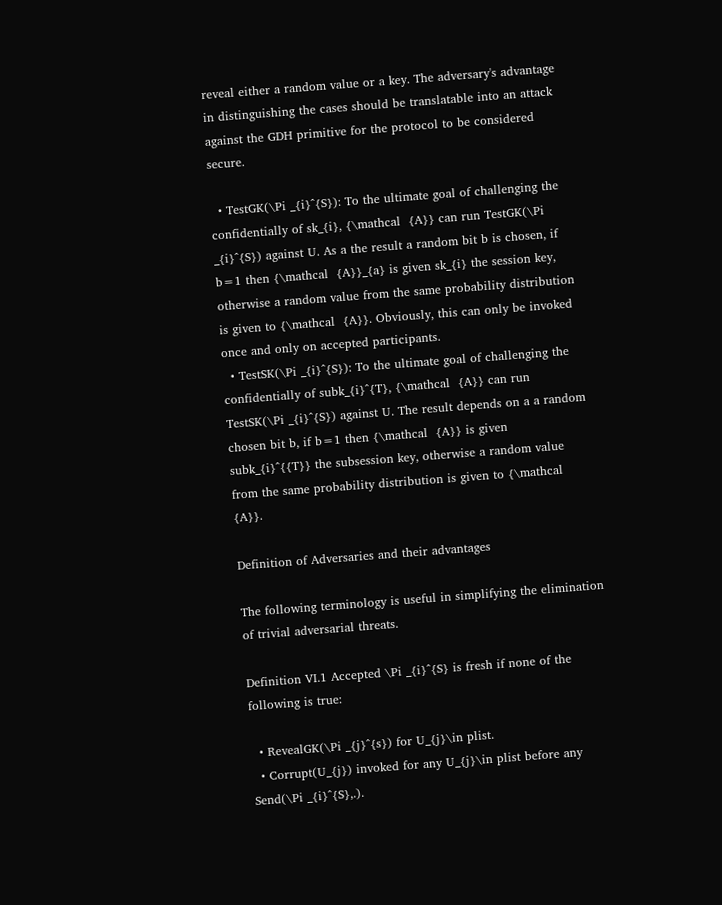reveal either a random value or a key. The adversary's advantage in distinguishing the cases should be translatable into an attack against the GDH primitive for the protocol to be considered secure.

  • TestGK(\Pi _{i}^{S}): To the ultimate goal of challenging the confidentially of sk_{i}, {\mathcal  {A}} can run TestGK(\Pi _{i}^{S}) against U. As a the result a random bit b is chosen, if b=1 then {\mathcal  {A}}_{a} is given sk_{i} the session key, otherwise a random value from the same probability distribution is given to {\mathcal  {A}}. Obviously, this can only be invoked once and only on accepted participants.
  • TestSK(\Pi _{i}^{S}): To the ultimate goal of challenging the confidentially of subk_{i}^{T}, {\mathcal  {A}} can run TestSK(\Pi _{i}^{S}) against U. The result depends on a a random chosen bit b, if b=1 then {\mathcal  {A}} is given subk_{i}^{{T}} the subsession key, otherwise a random value from the same probability distribution is given to {\mathcal  {A}}.

Definition of Adversaries and their advantages

The following terminology is useful in simplifying the elimination of trivial adversarial threats.

Definition VI.1 Accepted \Pi _{i}^{S} is fresh if none of the following is true:

  • RevealGK(\Pi _{j}^{s}) for U_{j}\in plist.
  • Corrupt(U_{j}) invoked for any U_{j}\in plist before any Send(\Pi _{i}^{S},.).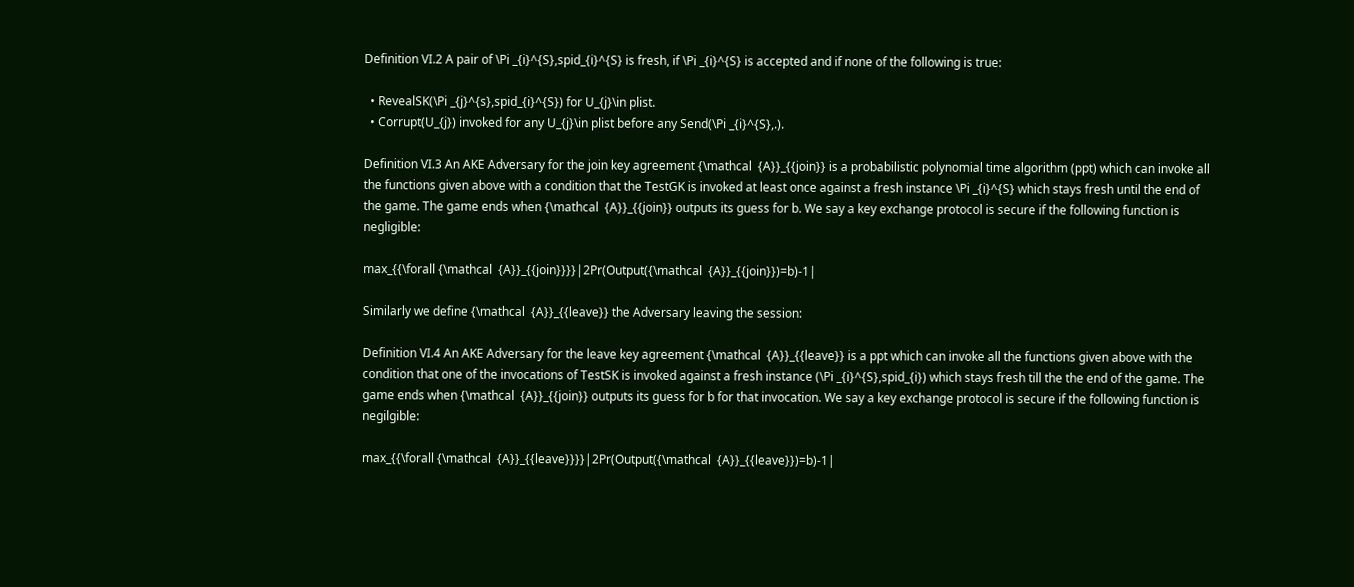Definition VI.2 A pair of \Pi _{i}^{S},spid_{i}^{S} is fresh, if \Pi _{i}^{S} is accepted and if none of the following is true:

  • RevealSK(\Pi _{j}^{s},spid_{i}^{S}) for U_{j}\in plist.
  • Corrupt(U_{j}) invoked for any U_{j}\in plist before any Send(\Pi _{i}^{S},.).

Definition VI.3 An AKE Adversary for the join key agreement {\mathcal  {A}}_{{join}} is a probabilistic polynomial time algorithm (ppt) which can invoke all the functions given above with a condition that the TestGK is invoked at least once against a fresh instance \Pi _{i}^{S} which stays fresh until the end of the game. The game ends when {\mathcal  {A}}_{{join}} outputs its guess for b. We say a key exchange protocol is secure if the following function is negligible:

max_{{\forall {\mathcal  {A}}_{{join}}}}|2Pr(Output({\mathcal  {A}}_{{join}})=b)-1|

Similarly we define {\mathcal  {A}}_{{leave}} the Adversary leaving the session:

Definition VI.4 An AKE Adversary for the leave key agreement {\mathcal  {A}}_{{leave}} is a ppt which can invoke all the functions given above with the condition that one of the invocations of TestSK is invoked against a fresh instance (\Pi _{i}^{S},spid_{i}) which stays fresh till the the end of the game. The game ends when {\mathcal  {A}}_{{join}} outputs its guess for b for that invocation. We say a key exchange protocol is secure if the following function is negilgible:

max_{{\forall {\mathcal  {A}}_{{leave}}}}|2Pr(Output({\mathcal  {A}}_{{leave}})=b)-1|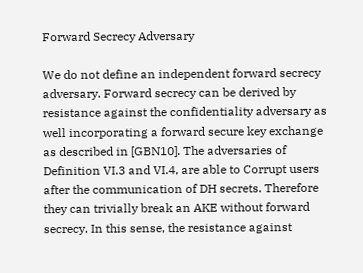Forward Secrecy Adversary

We do not define an independent forward secrecy adversary. Forward secrecy can be derived by resistance against the confidentiality adversary as well incorporating a forward secure key exchange as described in [GBN10]. The adversaries of Definition VI.3 and VI.4, are able to Corrupt users after the communication of DH secrets. Therefore they can trivially break an AKE without forward secrecy. In this sense, the resistance against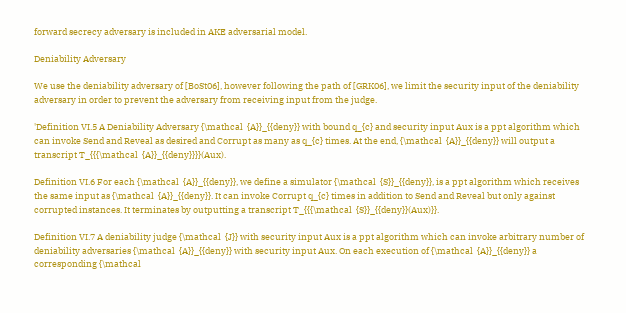forward secrecy adversary is included in AKE adversarial model.

Deniability Adversary

We use the deniability adversary of [BoSt06], however following the path of [GRK06], we limit the security input of the deniability adversary in order to prevent the adversary from receiving input from the judge.

'Definition VI.5 A Deniability Adversary {\mathcal  {A}}_{{deny}} with bound q_{c} and security input Aux is a ppt algorithm which can invoke Send and Reveal as desired and Corrupt as many as q_{c} times. At the end, {\mathcal  {A}}_{{deny}} will output a transcript T_{{{\mathcal  {A}}_{{deny}}}}(Aux).

Definition VI.6 For each {\mathcal  {A}}_{{deny}}, we define a simulator {\mathcal  {S}}_{{deny}}, is a ppt algorithm which receives the same input as {\mathcal  {A}}_{{deny}}. It can invoke Corrupt q_{c} times in addition to Send and Reveal but only against corrupted instances. It terminates by outputting a transcript T_{{{\mathcal  {S}}_{{deny}}(Aux)}}.

Definition VI.7 A deniability judge {\mathcal  {J}} with security input Aux is a ppt algorithm which can invoke arbitrary number of deniability adversaries {\mathcal  {A}}_{{deny}} with security input Aux. On each execution of {\mathcal  {A}}_{{deny}} a corresponding {\mathcal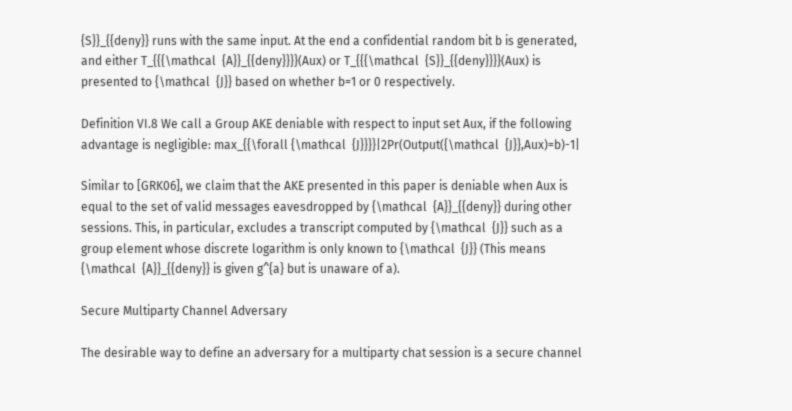{S}}_{{deny}} runs with the same input. At the end a confidential random bit b is generated, and either T_{{{\mathcal  {A}}_{{deny}}}}(Aux) or T_{{{\mathcal  {S}}_{{deny}}}}(Aux) is presented to {\mathcal  {J}} based on whether b=1 or 0 respectively.

Definition VI.8 We call a Group AKE deniable with respect to input set Aux, if the following advantage is negligible: max_{{\forall {\mathcal  {J}}}}|2Pr(Output({\mathcal  {J}},Aux)=b)-1|

Similar to [GRK06], we claim that the AKE presented in this paper is deniable when Aux is equal to the set of valid messages eavesdropped by {\mathcal  {A}}_{{deny}} during other sessions. This, in particular, excludes a transcript computed by {\mathcal  {J}} such as a group element whose discrete logarithm is only known to {\mathcal  {J}} (This means {\mathcal  {A}}_{{deny}} is given g^{a} but is unaware of a).

Secure Multiparty Channel Adversary

The desirable way to define an adversary for a multiparty chat session is a secure channel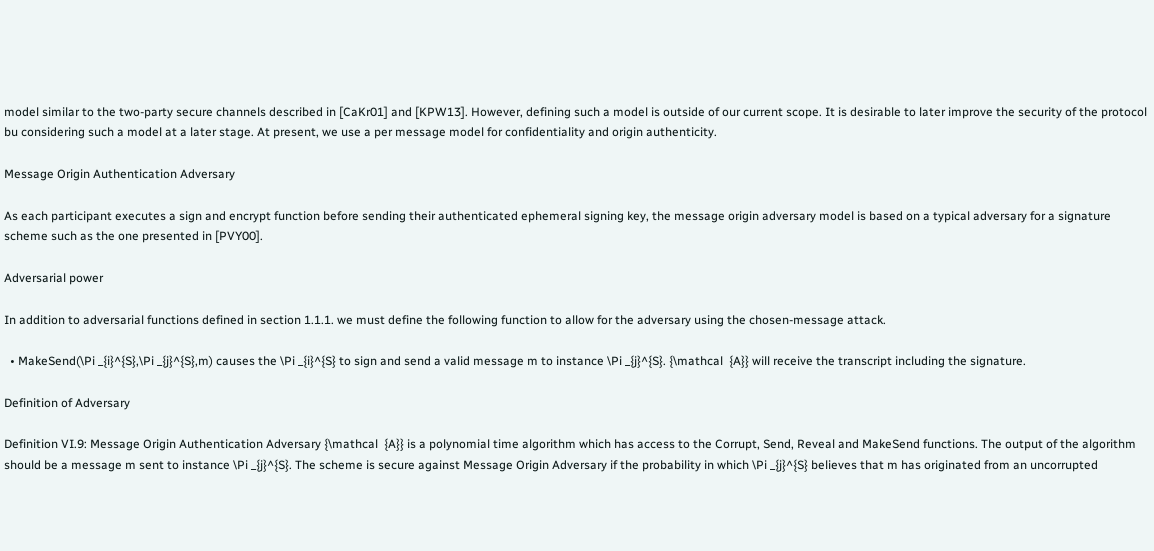model similar to the two-party secure channels described in [CaKr01] and [KPW13]. However, defining such a model is outside of our current scope. It is desirable to later improve the security of the protocol bu considering such a model at a later stage. At present, we use a per message model for confidentiality and origin authenticity.

Message Origin Authentication Adversary

As each participant executes a sign and encrypt function before sending their authenticated ephemeral signing key, the message origin adversary model is based on a typical adversary for a signature scheme such as the one presented in [PVY00].

Adversarial power

In addition to adversarial functions defined in section 1.1.1. we must define the following function to allow for the adversary using the chosen-message attack.

  • MakeSend(\Pi _{i}^{S},\Pi _{j}^{S},m) causes the \Pi _{i}^{S} to sign and send a valid message m to instance \Pi _{j}^{S}. {\mathcal  {A}} will receive the transcript including the signature.

Definition of Adversary

Definition VI.9: Message Origin Authentication Adversary {\mathcal  {A}} is a polynomial time algorithm which has access to the Corrupt, Send, Reveal and MakeSend functions. The output of the algorithm should be a message m sent to instance \Pi _{j}^{S}. The scheme is secure against Message Origin Adversary if the probability in which \Pi _{j}^{S} believes that m has originated from an uncorrupted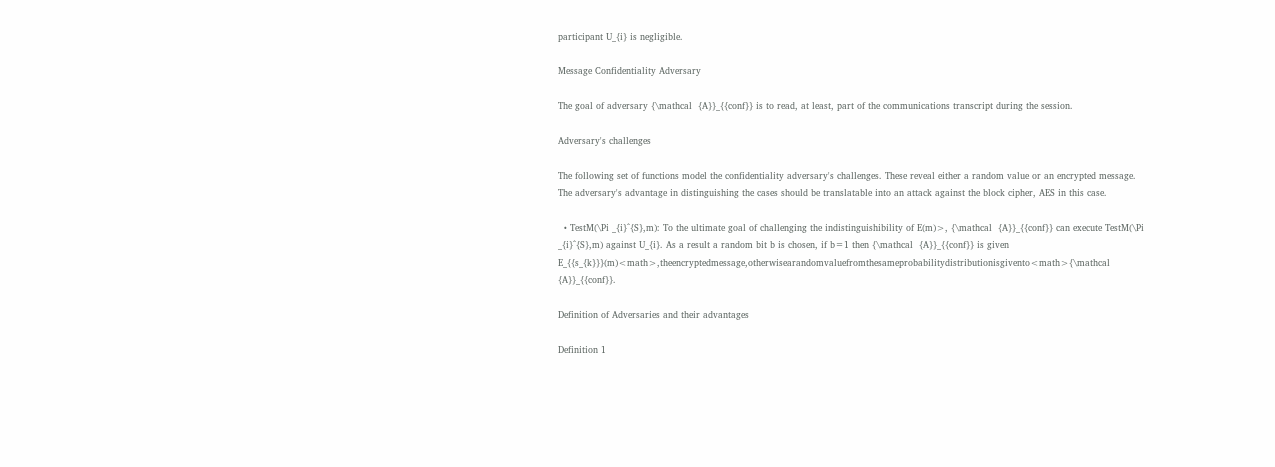participant U_{i} is negligible.

Message Confidentiality Adversary

The goal of adversary {\mathcal  {A}}_{{conf}} is to read, at least, part of the communications transcript during the session.

Adversary's challenges

The following set of functions model the confidentiality adversary's challenges. These reveal either a random value or an encrypted message. The adversary's advantage in distinguishing the cases should be translatable into an attack against the block cipher, AES in this case.

  • TestM(\Pi _{i}^{S},m): To the ultimate goal of challenging the indistinguishibility of E(m)>, {\mathcal  {A}}_{{conf}} can execute TestM(\Pi _{i}^{S},m) against U_{i}. As a result a random bit b is chosen, if b=1 then {\mathcal  {A}}_{{conf}} is given E_{{s_{k}}}(m)<math>,theencryptedmessage,otherwisearandomvaluefromthesameprobabilitydistributionisgivento<math>{\mathcal  {A}}_{{conf}}.

Definition of Adversaries and their advantages

Definition 1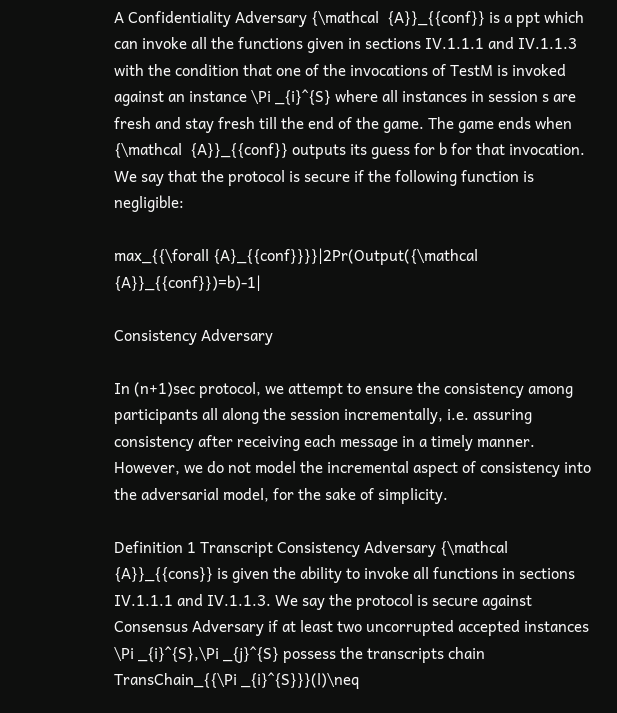A Confidentiality Adversary {\mathcal  {A}}_{{conf}} is a ppt which can invoke all the functions given in sections IV.1.1.1 and IV.1.1.3 with the condition that one of the invocations of TestM is invoked against an instance \Pi _{i}^{S} where all instances in session s are fresh and stay fresh till the end of the game. The game ends when {\mathcal  {A}}_{{conf}} outputs its guess for b for that invocation. We say that the protocol is secure if the following function is negligible:

max_{{\forall {A}_{{conf}}}}|2Pr(Output({\mathcal  {A}}_{{conf}})=b)-1|

Consistency Adversary

In (n+1)sec protocol, we attempt to ensure the consistency among participants all along the session incrementally, i.e. assuring consistency after receiving each message in a timely manner. However, we do not model the incremental aspect of consistency into the adversarial model, for the sake of simplicity.

Definition 1 Transcript Consistency Adversary {\mathcal  {A}}_{{cons}} is given the ability to invoke all functions in sections IV.1.1.1 and IV.1.1.3. We say the protocol is secure against Consensus Adversary if at least two uncorrupted accepted instances \Pi _{i}^{S},\Pi _{j}^{S} possess the transcripts chain TransChain_{{\Pi _{i}^{S}}}(l)\neq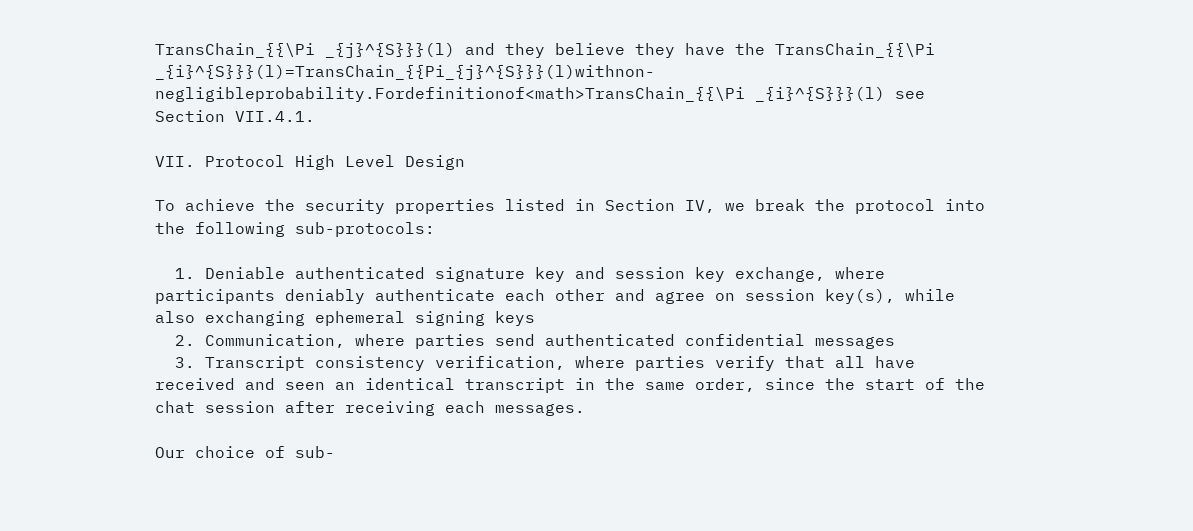TransChain_{{\Pi _{j}^{S}}}(l) and they believe they have the TransChain_{{\Pi _{i}^{S}}}(l)=TransChain_{{Pi_{j}^{S}}}(l)withnon-negligibleprobability.Fordefinitionof<math>TransChain_{{\Pi _{i}^{S}}}(l) see Section VII.4.1.

VII. Protocol High Level Design

To achieve the security properties listed in Section IV, we break the protocol into the following sub-protocols:

  1. Deniable authenticated signature key and session key exchange, where participants deniably authenticate each other and agree on session key(s), while also exchanging ephemeral signing keys
  2. Communication, where parties send authenticated confidential messages
  3. Transcript consistency verification, where parties verify that all have received and seen an identical transcript in the same order, since the start of the chat session after receiving each messages.

Our choice of sub-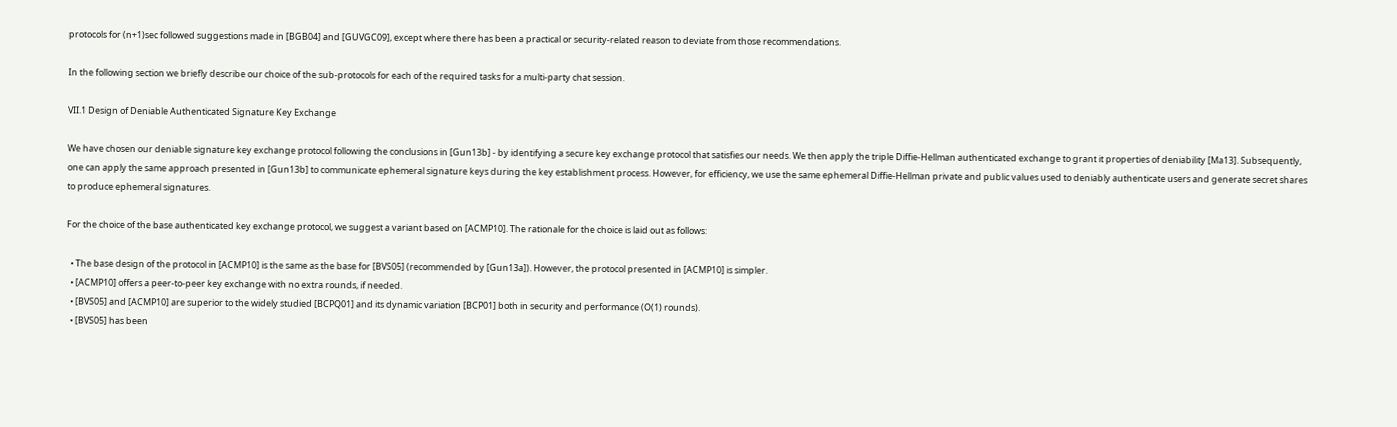protocols for (n+1)sec followed suggestions made in [BGB04] and [GUVGC09], except where there has been a practical or security-related reason to deviate from those recommendations.

In the following section we briefly describe our choice of the sub-protocols for each of the required tasks for a multi-party chat session.

VII.1 Design of Deniable Authenticated Signature Key Exchange

We have chosen our deniable signature key exchange protocol following the conclusions in [Gun13b] - by identifying a secure key exchange protocol that satisfies our needs. We then apply the triple Diffie-Hellman authenticated exchange to grant it properties of deniability [Ma13]. Subsequently, one can apply the same approach presented in [Gun13b] to communicate ephemeral signature keys during the key establishment process. However, for efficiency, we use the same ephemeral Diffie-Hellman private and public values used to deniably authenticate users and generate secret shares to produce ephemeral signatures.

For the choice of the base authenticated key exchange protocol, we suggest a variant based on [ACMP10]. The rationale for the choice is laid out as follows:

  • The base design of the protocol in [ACMP10] is the same as the base for [BVS05] (recommended by [Gun13a]). However, the protocol presented in [ACMP10] is simpler.
  • [ACMP10] offers a peer-to-peer key exchange with no extra rounds, if needed.
  • [BVS05] and [ACMP10] are superior to the widely studied [BCPQ01] and its dynamic variation [BCP01] both in security and performance (O(1) rounds).
  • [BVS05] has been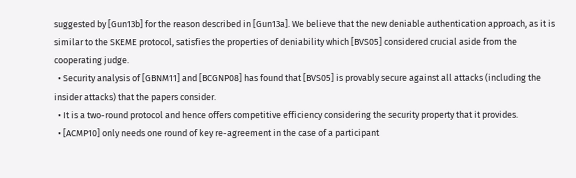suggested by [Gun13b] for the reason described in [Gun13a]. We believe that the new deniable authentication approach, as it is similar to the SKEME protocol, satisfies the properties of deniability which [BVS05] considered crucial aside from the cooperating judge.
  • Security analysis of [GBNM11] and [BCGNP08] has found that [BVS05] is provably secure against all attacks (including the insider attacks) that the papers consider.
  • It is a two-round protocol and hence offers competitive efficiency considering the security property that it provides.
  • [ACMP10] only needs one round of key re-agreement in the case of a participant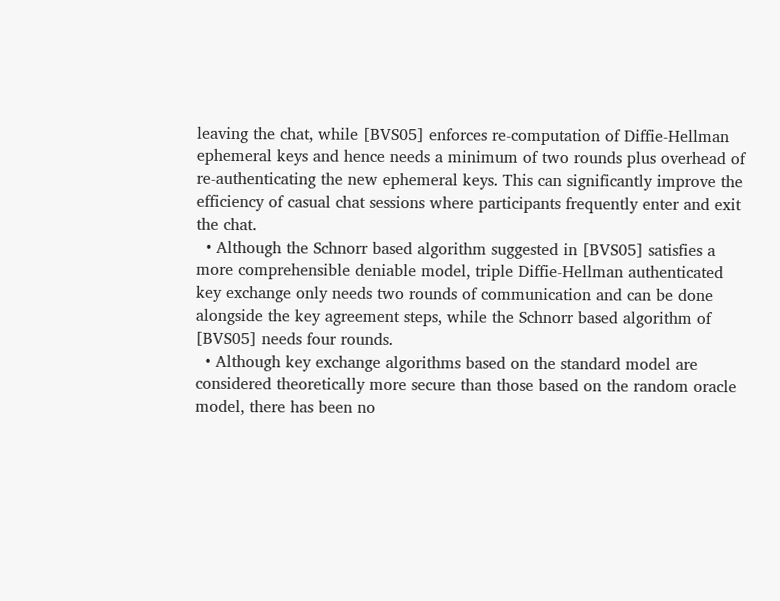leaving the chat, while [BVS05] enforces re-computation of Diffie-Hellman ephemeral keys and hence needs a minimum of two rounds plus overhead of re-authenticating the new ephemeral keys. This can significantly improve the efficiency of casual chat sessions where participants frequently enter and exit the chat.
  • Although the Schnorr based algorithm suggested in [BVS05] satisfies a more comprehensible deniable model, triple Diffie-Hellman authenticated key exchange only needs two rounds of communication and can be done alongside the key agreement steps, while the Schnorr based algorithm of [BVS05] needs four rounds.
  • Although key exchange algorithms based on the standard model are considered theoretically more secure than those based on the random oracle model, there has been no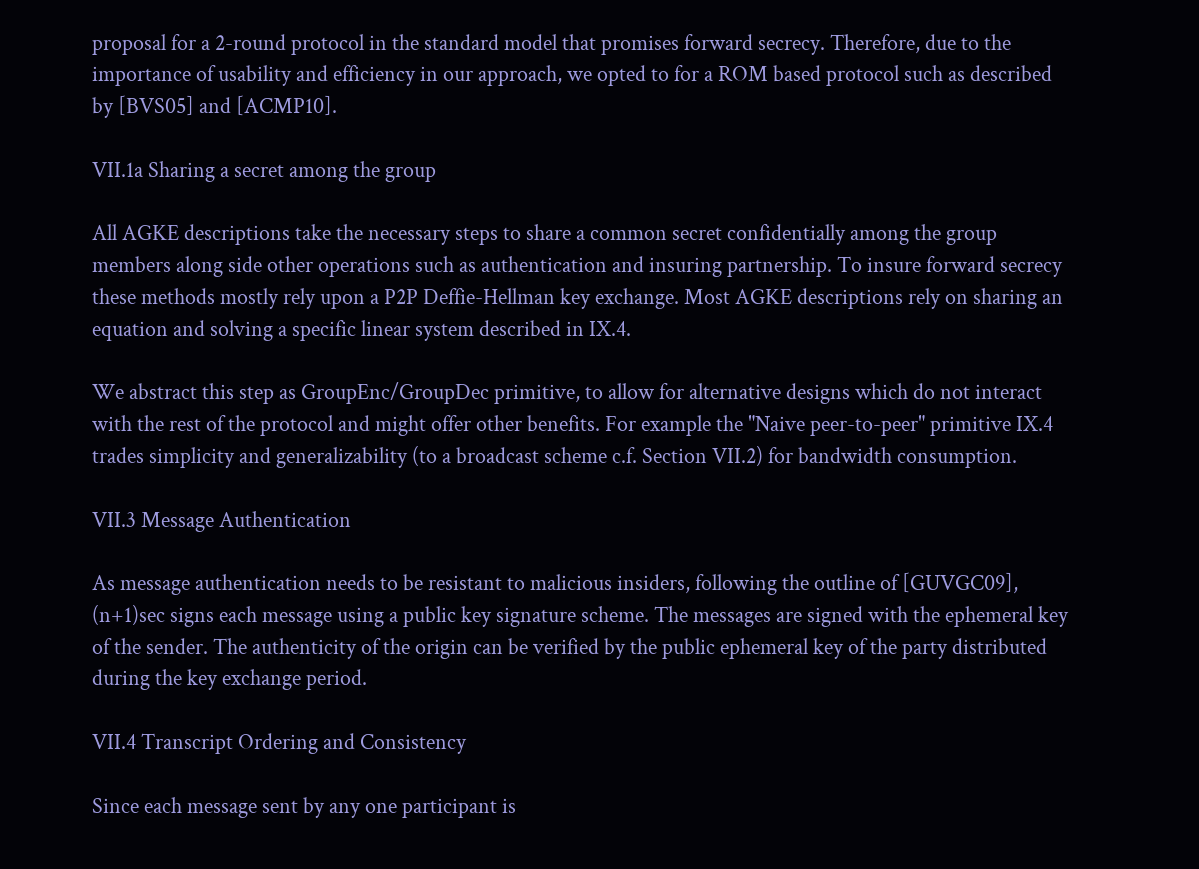proposal for a 2-round protocol in the standard model that promises forward secrecy. Therefore, due to the importance of usability and efficiency in our approach, we opted to for a ROM based protocol such as described by [BVS05] and [ACMP10].

VII.1a Sharing a secret among the group

All AGKE descriptions take the necessary steps to share a common secret confidentially among the group members along side other operations such as authentication and insuring partnership. To insure forward secrecy these methods mostly rely upon a P2P Deffie-Hellman key exchange. Most AGKE descriptions rely on sharing an equation and solving a specific linear system described in IX.4.

We abstract this step as GroupEnc/GroupDec primitive, to allow for alternative designs which do not interact with the rest of the protocol and might offer other benefits. For example the "Naive peer-to-peer" primitive IX.4 trades simplicity and generalizability (to a broadcast scheme c.f. Section VII.2) for bandwidth consumption.

VII.3 Message Authentication

As message authentication needs to be resistant to malicious insiders, following the outline of [GUVGC09], (n+1)sec signs each message using a public key signature scheme. The messages are signed with the ephemeral key of the sender. The authenticity of the origin can be verified by the public ephemeral key of the party distributed during the key exchange period.

VII.4 Transcript Ordering and Consistency

Since each message sent by any one participant is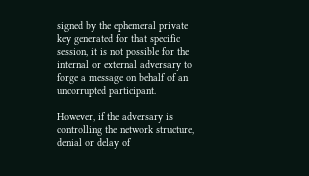signed by the ephemeral private key generated for that specific session, it is not possible for the internal or external adversary to forge a message on behalf of an uncorrupted participant.

However, if the adversary is controlling the network structure, denial or delay of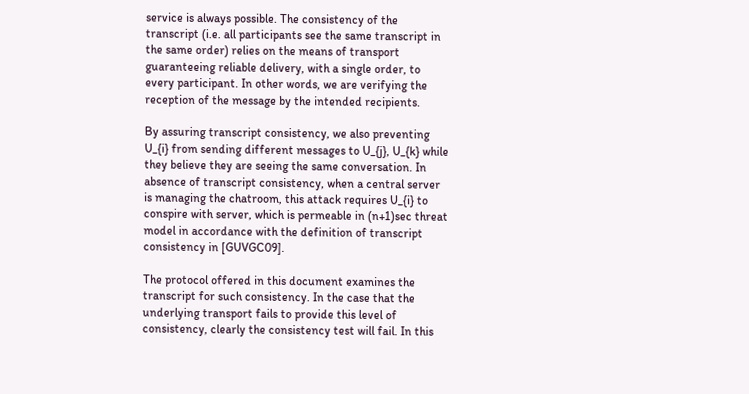service is always possible. The consistency of the transcript (i.e. all participants see the same transcript in the same order) relies on the means of transport guaranteeing reliable delivery, with a single order, to every participant. In other words, we are verifying the reception of the message by the intended recipients.

By assuring transcript consistency, we also preventing U_{i} from sending different messages to U_{j}, U_{k} while they believe they are seeing the same conversation. In absence of transcript consistency, when a central server is managing the chatroom, this attack requires U_{i} to conspire with server, which is permeable in (n+1)sec threat model in accordance with the definition of transcript consistency in [GUVGC09].

The protocol offered in this document examines the transcript for such consistency. In the case that the underlying transport fails to provide this level of consistency, clearly the consistency test will fail. In this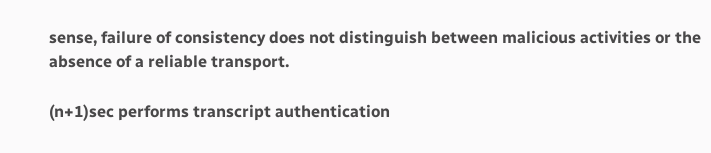sense, failure of consistency does not distinguish between malicious activities or the absence of a reliable transport.

(n+1)sec performs transcript authentication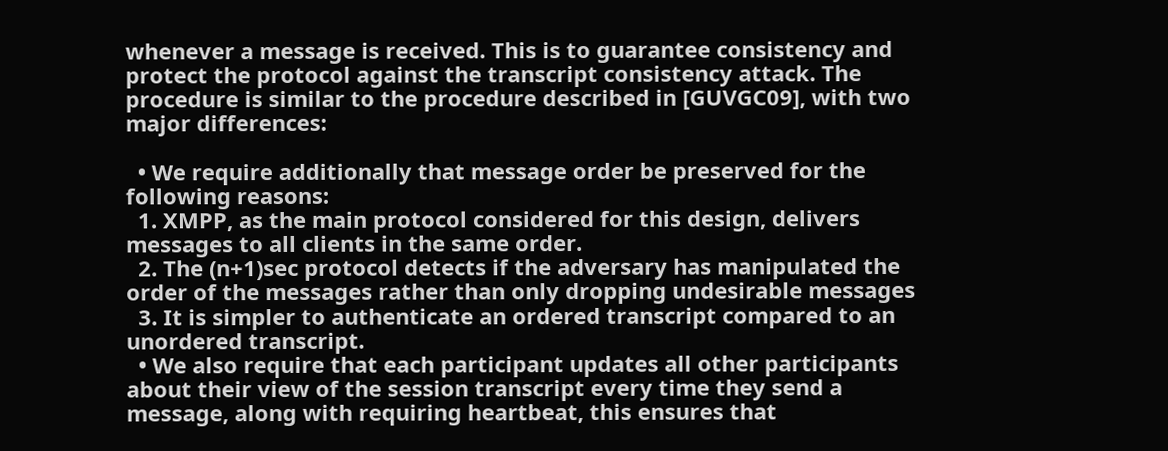whenever a message is received. This is to guarantee consistency and protect the protocol against the transcript consistency attack. The procedure is similar to the procedure described in [GUVGC09], with two major differences:

  • We require additionally that message order be preserved for the following reasons:
  1. XMPP, as the main protocol considered for this design, delivers messages to all clients in the same order.
  2. The (n+1)sec protocol detects if the adversary has manipulated the order of the messages rather than only dropping undesirable messages
  3. It is simpler to authenticate an ordered transcript compared to an unordered transcript.
  • We also require that each participant updates all other participants about their view of the session transcript every time they send a message, along with requiring heartbeat, this ensures that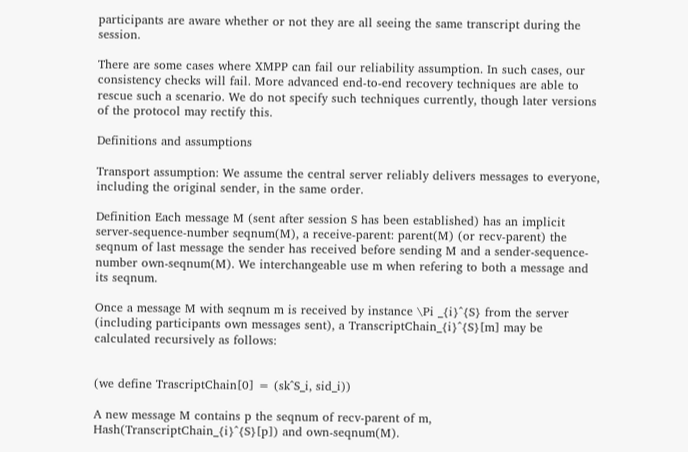participants are aware whether or not they are all seeing the same transcript during the session.

There are some cases where XMPP can fail our reliability assumption. In such cases, our consistency checks will fail. More advanced end-to-end recovery techniques are able to rescue such a scenario. We do not specify such techniques currently, though later versions of the protocol may rectify this.

Definitions and assumptions

Transport assumption: We assume the central server reliably delivers messages to everyone, including the original sender, in the same order.

Definition Each message M (sent after session S has been established) has an implicit server-sequence-number seqnum(M), a receive-parent: parent(M) (or recv-parent) the seqnum of last message the sender has received before sending M and a sender-sequence-number own-seqnum(M). We interchangeable use m when refering to both a message and its seqnum.

Once a message M with seqnum m is received by instance \Pi _{i}^{S} from the server (including participants own messages sent), a TranscriptChain_{i}^{S}[m] may be calculated recursively as follows:


(we define TrascriptChain[0] = (sk^S_i, sid_i))

A new message M contains p the seqnum of recv-parent of m, Hash(TranscriptChain_{i}^{S}[p]) and own-seqnum(M).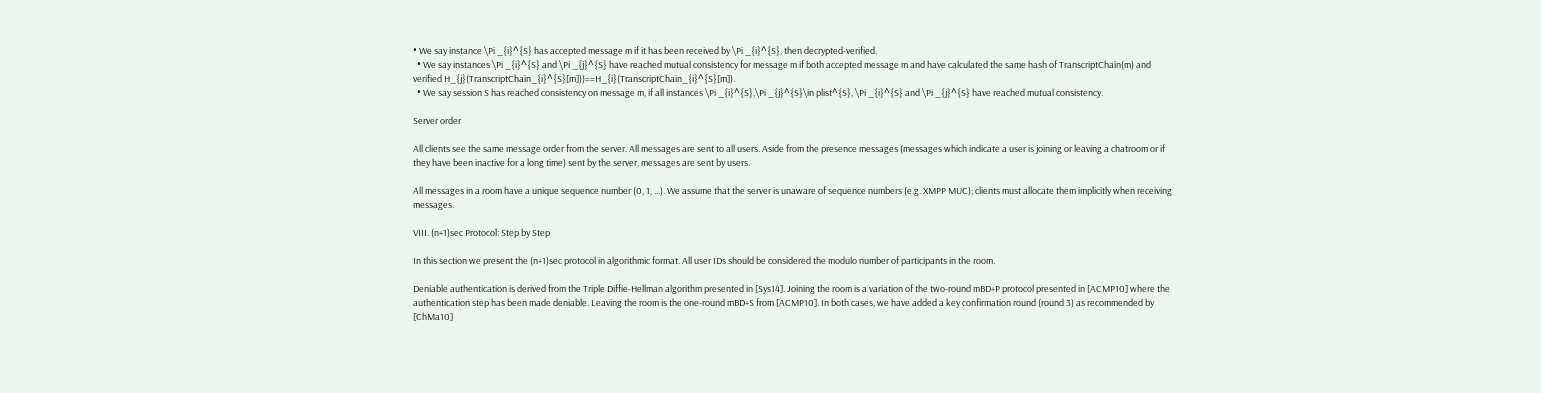• We say instance \Pi _{i}^{S} has accepted message m if it has been received by \Pi _{i}^{S}, then decrypted-verified.
  • We say instances \Pi _{i}^{S} and \Pi _{j}^{S} have reached mutual consistency for message m if both accepted message m and have calculated the same hash of TranscriptChain(m) and verified H_{j}(TranscriptChain_{i}^{S}[m]))==H_{i}(TranscriptChain_{i}^{S}[m]).
  • We say session S has reached consistency on message m, if all instances \Pi _{i}^{S},\Pi _{j}^{S}\in plist^{S}, \Pi _{i}^{S} and \Pi _{j}^{S} have reached mutual consistency.

Server order

All clients see the same message order from the server. All messages are sent to all users. Aside from the presence messages (messages which indicate a user is joining or leaving a chatroom or if they have been inactive for a long time) sent by the server, messages are sent by users.

All messages in a room have a unique sequence number (0, 1, ...). We assume that the server is unaware of sequence numbers (e.g. XMPP MUC); clients must allocate them implicitly when receiving messages.

VIII. (n+1)sec Protocol: Step by Step

In this section we present the (n+1)sec protocol in algorithmic format. All user IDs should be considered the modulo number of participants in the room.

Deniable authentication is derived from the Triple Diffie-Hellman algorithm presented in [Sys14]. Joining the room is a variation of the two-round mBD+P protocol presented in [ACMP10] where the authentication step has been made deniable. Leaving the room is the one-round mBD+S from [ACMP10]. In both cases, we have added a key confirmation round (round 3) as recommended by [ChMa10]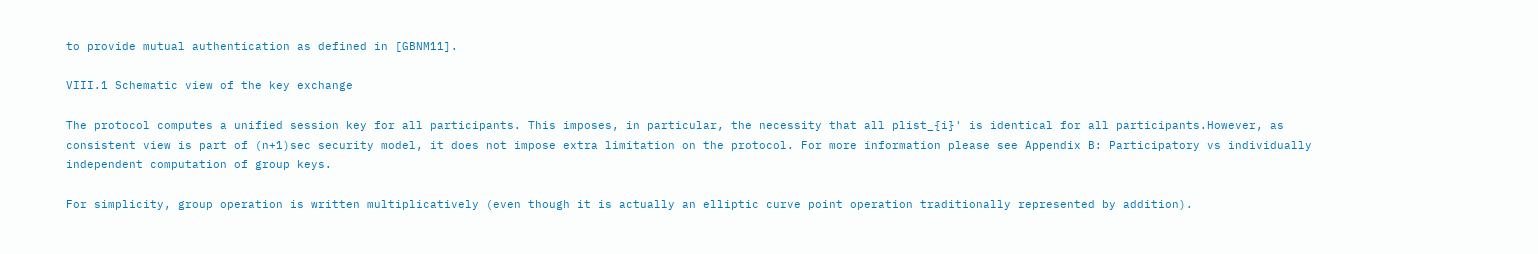to provide mutual authentication as defined in [GBNM11].

VIII.1 Schematic view of the key exchange

The protocol computes a unified session key for all participants. This imposes, in particular, the necessity that all plist_{i}' is identical for all participants.However, as consistent view is part of (n+1)sec security model, it does not impose extra limitation on the protocol. For more information please see Appendix B: Participatory vs individually independent computation of group keys.

For simplicity, group operation is written multiplicatively (even though it is actually an elliptic curve point operation traditionally represented by addition).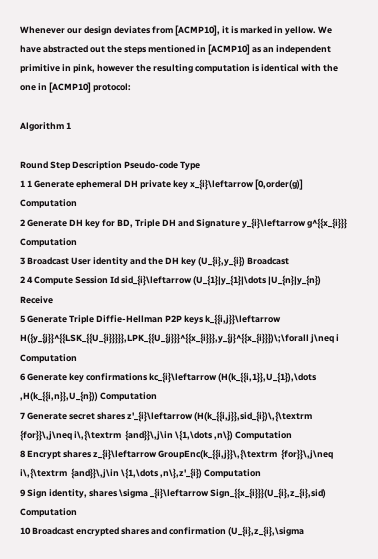Whenever our design deviates from [ACMP10], it is marked in yellow. We have abstracted out the steps mentioned in [ACMP10] as an independent primitive in pink, however the resulting computation is identical with the one in [ACMP10] protocol:

Algorithm 1

Round Step Description Pseudo-code Type
1 1 Generate ephemeral DH private key x_{i}\leftarrow [0,order(g)] Computation
2 Generate DH key for BD, Triple DH and Signature y_{i}\leftarrow g^{{x_{i}}} Computation
3 Broadcast User identity and the DH key (U_{i},y_{i}) Broadcast
2 4 Compute Session Id sid_{i}\leftarrow (U_{1}|y_{1}|\dots |U_{n}|y_{n}) Receive
5 Generate Triple Diffie-Hellman P2P keys k_{{i,j}}\leftarrow H({y_{j}}^{{LSK_{{U_{i}}}}},LPK_{{U_{j}}}^{{x_{i}}},y_{j}^{{x_{i}}})\;\forall j\neq i Computation
6 Generate key confirmations kc_{i}\leftarrow (H(k_{{i,1}},U_{1}),\dots ,H(k_{{i,n}},U_{n})) Computation
7 Generate secret shares z'_{i}\leftarrow (H(k_{{i,j}},sid_{i})\,{\textrm  {for}}\,j\neq i\,{\textrm  {and}}\,j\in \{1,\dots ,n\}) Computation
8 Encrypt shares z_{i}\leftarrow GroupEnc(k_{{i,j}}\,{\textrm  {for}}\,j\neq i\,{\textrm  {and}}\,j\in \{1,\dots ,n\},z'_{i}) Computation
9 Sign identity, shares \sigma _{i}\leftarrow Sign_{{x_{i}}}(U_{i},z_{i},sid) Computation
10 Broadcast encrypted shares and confirmation (U_{i},z_{i},\sigma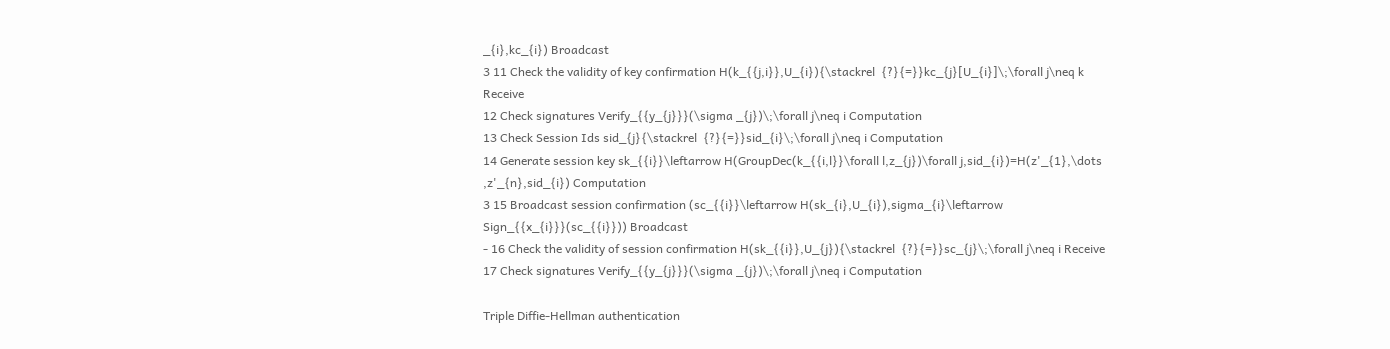_{i},kc_{i}) Broadcast
3 11 Check the validity of key confirmation H(k_{{j,i}},U_{i}){\stackrel  {?}{=}}kc_{j}[U_{i}]\;\forall j\neq k Receive
12 Check signatures Verify_{{y_{j}}}(\sigma _{j})\;\forall j\neq i Computation
13 Check Session Ids sid_{j}{\stackrel  {?}{=}}sid_{i}\;\forall j\neq i Computation
14 Generate session key sk_{{i}}\leftarrow H(GroupDec(k_{{i,l}}\forall l,z_{j})\forall j,sid_{i})=H(z'_{1},\dots ,z'_{n},sid_{i}) Computation
3 15 Broadcast session confirmation (sc_{{i}}\leftarrow H(sk_{i},U_{i}),sigma_{i}\leftarrow Sign_{{x_{i}}}(sc_{{i}})) Broadcast
- 16 Check the validity of session confirmation H(sk_{{i}},U_{j}){\stackrel  {?}{=}}sc_{j}\;\forall j\neq i Receive
17 Check signatures Verify_{{y_{j}}}(\sigma _{j})\;\forall j\neq i Computation

Triple Diffie-Hellman authentication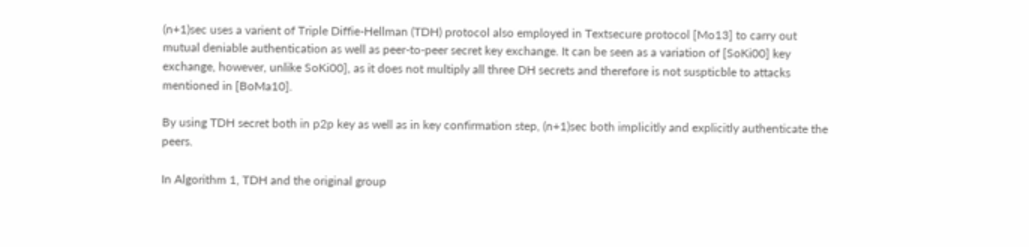(n+1)sec uses a varient of Triple Diffie-Hellman (TDH) protocol also employed in Textsecure protocol [Mo13] to carry out mutual deniable authentication as well as peer-to-peer secret key exchange. It can be seen as a variation of [SoKi00] key exchange, however, unlike SoKi00], as it does not multiply all three DH secrets and therefore is not suspticble to attacks mentioned in [BoMa10].

By using TDH secret both in p2p key as well as in key confirmation step, (n+1)sec both implicitly and explicitly authenticate the peers.

In Algorithm 1, TDH and the original group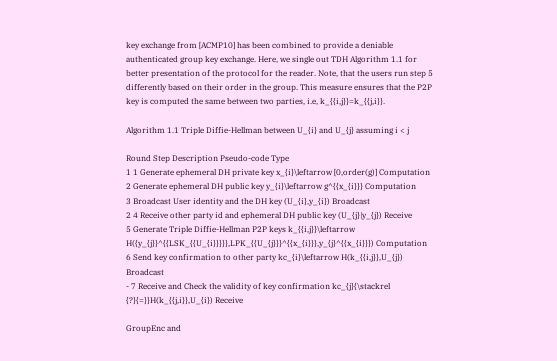key exchange from [ACMP10] has been combined to provide a deniable authenticated group key exchange. Here, we single out TDH Algorithm 1.1 for better presentation of the protocol for the reader. Note, that the users run step 5 differently based on their order in the group. This measure ensures that the P2P key is computed the same between two parties, i.e, k_{{i,j}}=k_{{j,i}}.

Algorithm 1.1 Triple Diffie-Hellman between U_{i} and U_{j} assuming i < j

Round Step Description Pseudo-code Type
1 1 Generate ephemeral DH private key x_{i}\leftarrow [0,order(g)] Computation
2 Generate ephemeral DH public key y_{i}\leftarrow g^{{x_{i}}} Computation
3 Broadcast User identity and the DH key (U_{i},y_{i}) Broadcast
2 4 Receive other party id and ephemeral DH public key (U_{j}|y_{j}) Receive
5 Generate Triple Diffie-Hellman P2P keys k_{{i,j}}\leftarrow H({y_{j}}^{{LSK_{{U_{i}}}}},LPK_{{U_{j}}}^{{x_{i}}},y_{j}^{{x_{i}}}) Computation
6 Send key confirmation to other party kc_{i}\leftarrow H(k_{{i,j}},U_{j}) Broadcast
- 7 Receive and Check the validity of key confirmation kc_{j}{\stackrel  {?}{=}}H(k_{{j,i}},U_{i}) Receive

GroupEnc and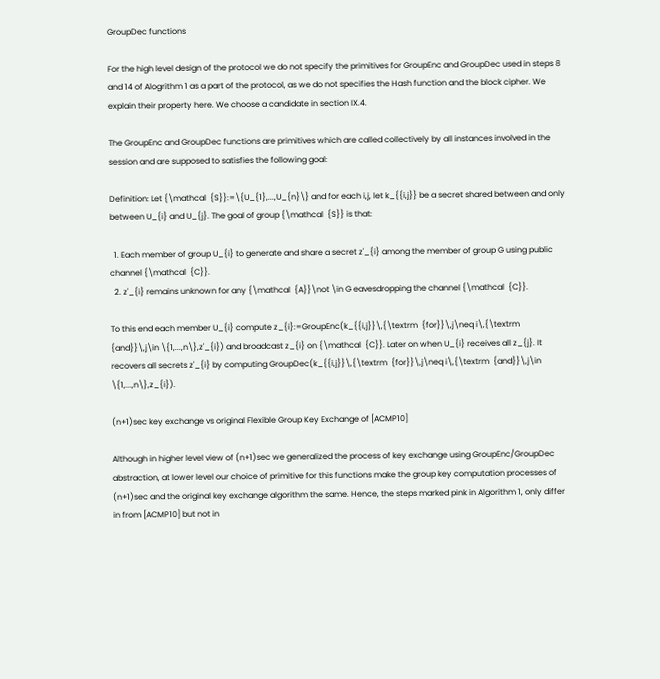GroupDec functions

For the high level design of the protocol we do not specify the primitives for GroupEnc and GroupDec used in steps 8 and 14 of Alogrithm 1 as a part of the protocol, as we do not specifies the Hash function and the block cipher. We explain their property here. We choose a candidate in section IX.4.

The GroupEnc and GroupDec functions are primitives which are called collectively by all instances involved in the session and are supposed to satisfies the following goal:

Definition: Let {\mathcal  {S}}:=\{U_{1},...,U_{n}\} and for each i,j, let k_{{i,j}} be a secret shared between and only between U_{i} and U_{j}. The goal of group {\mathcal  {S}} is that:

  1. Each member of group U_{i} to generate and share a secret z'_{i} among the member of group G using public channel {\mathcal  {C}}.
  2. z'_{i} remains unknown for any {\mathcal  {A}}\not \in G eavesdropping the channel {\mathcal  {C}}.

To this end each member U_{i} compute z_{i}:=GroupEnc(k_{{i,j}}\,{\textrm  {for}}\,j\neq i\,{\textrm  {and}}\,j\in \{1,...,n\},z'_{i}) and broadcast z_{i} on {\mathcal  {C}}. Later on when U_{i} receives all z_{j}. It recovers all secrets z'_{i} by computing GroupDec(k_{{i,j}}\,{\textrm  {for}}\,j\neq i\,{\textrm  {and}}\,j\in \{1,...,n\},z_{i}).

(n+1)sec key exchange vs original Flexible Group Key Exchange of [ACMP10]

Although in higher level view of (n+1)sec we generalized the process of key exchange using GroupEnc/GroupDec abstraction, at lower level our choice of primitive for this functions make the group key computation processes of (n+1)sec and the original key exchange algorithm the same. Hence, the steps marked pink in Algorithm 1, only differ in from [ACMP10] but not in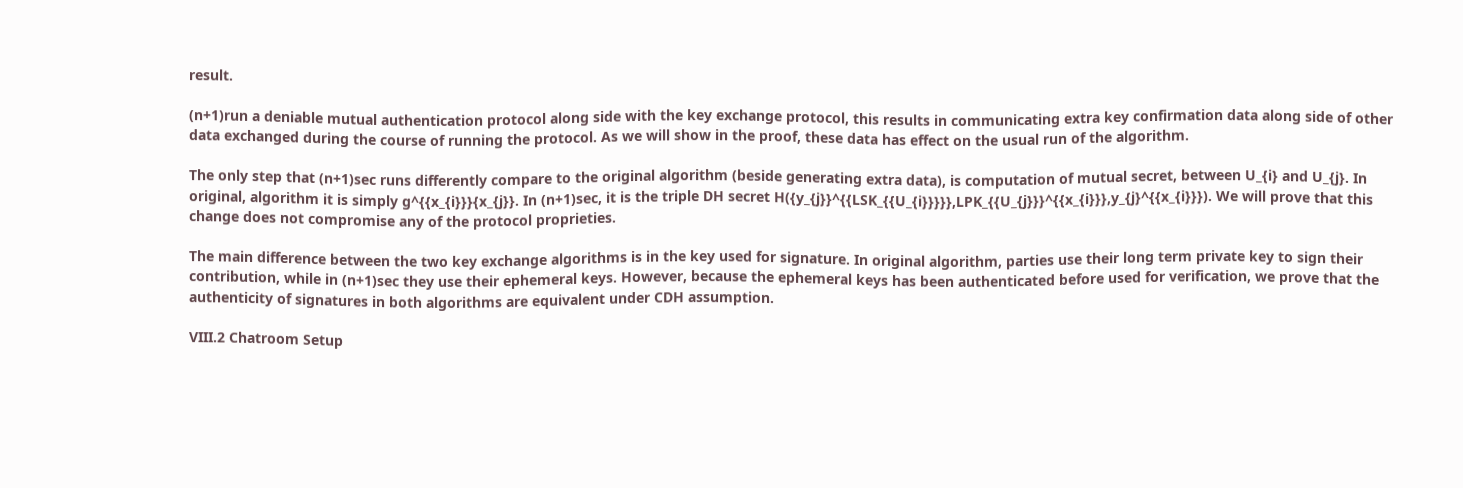result.

(n+1)run a deniable mutual authentication protocol along side with the key exchange protocol, this results in communicating extra key confirmation data along side of other data exchanged during the course of running the protocol. As we will show in the proof, these data has effect on the usual run of the algorithm.

The only step that (n+1)sec runs differently compare to the original algorithm (beside generating extra data), is computation of mutual secret, between U_{i} and U_{j}. In original, algorithm it is simply g^{{x_{i}}}{x_{j}}. In (n+1)sec, it is the triple DH secret H({y_{j}}^{{LSK_{{U_{i}}}}},LPK_{{U_{j}}}^{{x_{i}}},y_{j}^{{x_{i}}}). We will prove that this change does not compromise any of the protocol proprieties.

The main difference between the two key exchange algorithms is in the key used for signature. In original algorithm, parties use their long term private key to sign their contribution, while in (n+1)sec they use their ephemeral keys. However, because the ephemeral keys has been authenticated before used for verification, we prove that the authenticity of signatures in both algorithms are equivalent under CDH assumption.

VIII.2 Chatroom Setup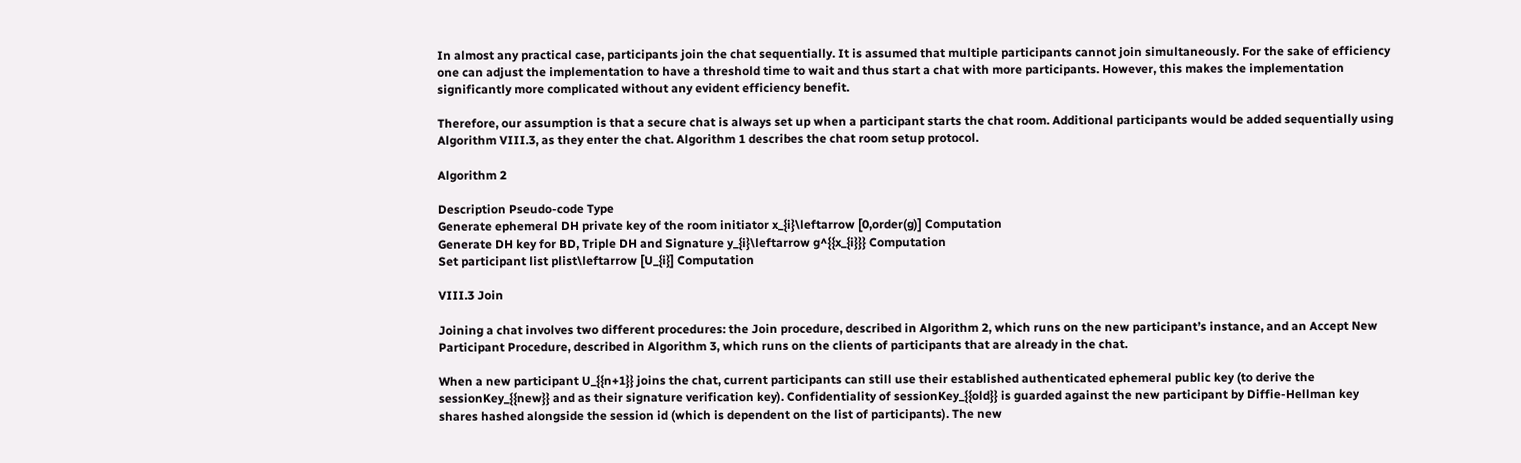In almost any practical case, participants join the chat sequentially. It is assumed that multiple participants cannot join simultaneously. For the sake of efficiency one can adjust the implementation to have a threshold time to wait and thus start a chat with more participants. However, this makes the implementation significantly more complicated without any evident efficiency benefit.

Therefore, our assumption is that a secure chat is always set up when a participant starts the chat room. Additional participants would be added sequentially using Algorithm VIII.3, as they enter the chat. Algorithm 1 describes the chat room setup protocol.

Algorithm 2

Description Pseudo-code Type
Generate ephemeral DH private key of the room initiator x_{i}\leftarrow [0,order(g)] Computation
Generate DH key for BD, Triple DH and Signature y_{i}\leftarrow g^{{x_{i}}} Computation
Set participant list plist\leftarrow [U_{i}] Computation

VIII.3 Join

Joining a chat involves two different procedures: the Join procedure, described in Algorithm 2, which runs on the new participant’s instance, and an Accept New Participant Procedure, described in Algorithm 3, which runs on the clients of participants that are already in the chat.

When a new participant U_{{n+1}} joins the chat, current participants can still use their established authenticated ephemeral public key (to derive the sessionKey_{{new}} and as their signature verification key). Confidentiality of sessionKey_{{old}} is guarded against the new participant by Diffie-Hellman key shares hashed alongside the session id (which is dependent on the list of participants). The new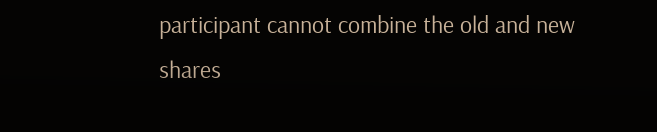participant cannot combine the old and new shares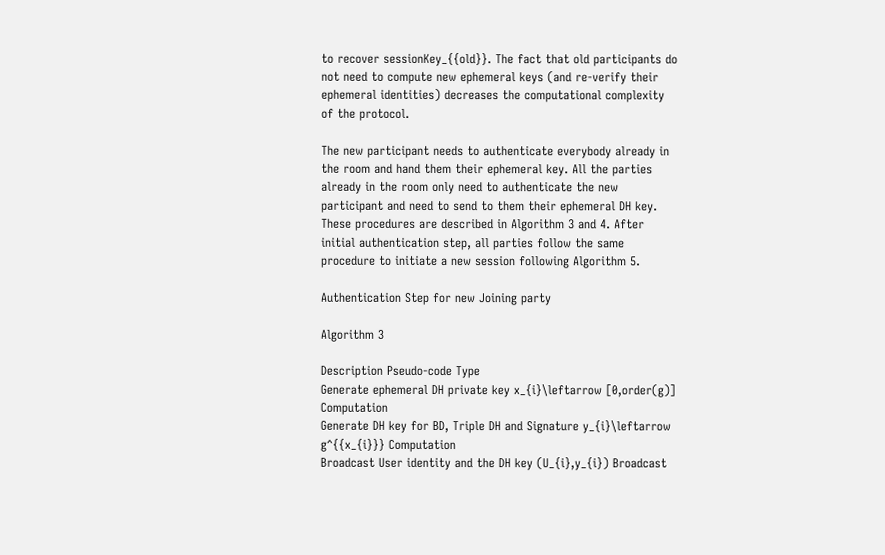to recover sessionKey_{{old}}. The fact that old participants do not need to compute new ephemeral keys (and re-verify their ephemeral identities) decreases the computational complexity of the protocol.

The new participant needs to authenticate everybody already in the room and hand them their ephemeral key. All the parties already in the room only need to authenticate the new participant and need to send to them their ephemeral DH key. These procedures are described in Algorithm 3 and 4. After initial authentication step, all parties follow the same procedure to initiate a new session following Algorithm 5.

Authentication Step for new Joining party

Algorithm 3

Description Pseudo-code Type
Generate ephemeral DH private key x_{i}\leftarrow [0,order(g)] Computation
Generate DH key for BD, Triple DH and Signature y_{i}\leftarrow g^{{x_{i}}} Computation
Broadcast User identity and the DH key (U_{i},y_{i}) Broadcast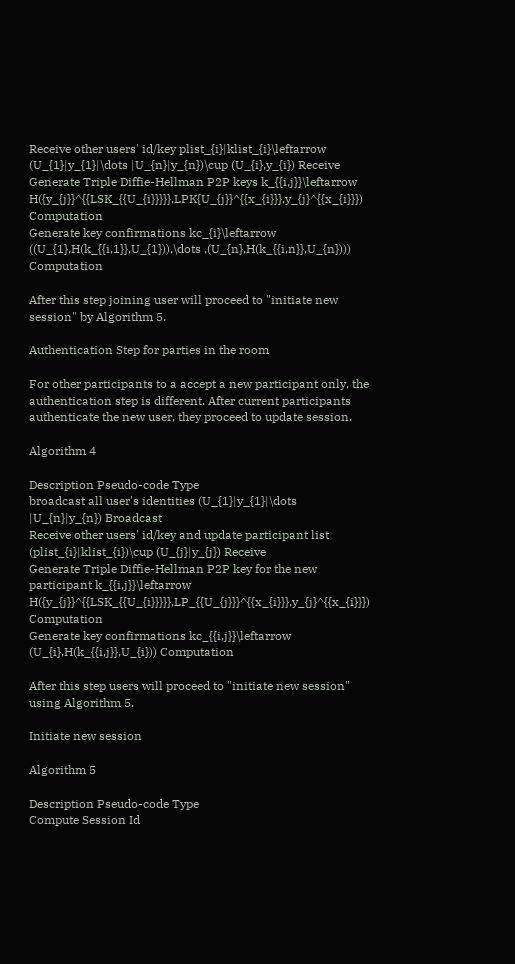Receive other users' id/key plist_{i}|klist_{i}\leftarrow (U_{1}|y_{1}|\dots |U_{n}|y_{n})\cup (U_{i},y_{i}) Receive
Generate Triple Diffie-Hellman P2P keys k_{{i,j}}\leftarrow H({y_{j}}^{{LSK_{{U_{i}}}}},LPK{U_{j}}^{{x_{i}}},y_{j}^{{x_{i}}}) Computation
Generate key confirmations kc_{i}\leftarrow ((U_{1},H(k_{{i,1}},U_{1})),\dots ,(U_{n},H(k_{{i,n}},U_{n}))) Computation

After this step joining user will proceed to "initiate new session" by Algorithm 5.

Authentication Step for parties in the room

For other participants to a accept a new participant only, the authentication step is different. After current participants authenticate the new user, they proceed to update session.

Algorithm 4

Description Pseudo-code Type
broadcast all user's identities (U_{1}|y_{1}|\dots |U_{n}|y_{n}) Broadcast
Receive other users' id/key and update participant list (plist_{i}|klist_{i})\cup (U_{j}|y_{j}) Receive
Generate Triple Diffie-Hellman P2P key for the new participant k_{{i,j}}\leftarrow H({y_{j}}^{{LSK_{{U_{i}}}}},LP_{{U_{j}}}^{{x_{i}}},y_{j}^{{x_{i}}}) Computation
Generate key confirmations kc_{{i,j}}\leftarrow (U_{i},H(k_{{i,j}},U_{i})) Computation

After this step users will proceed to "initiate new session" using Algorithm 5.

Initiate new session

Algorithm 5

Description Pseudo-code Type
Compute Session Id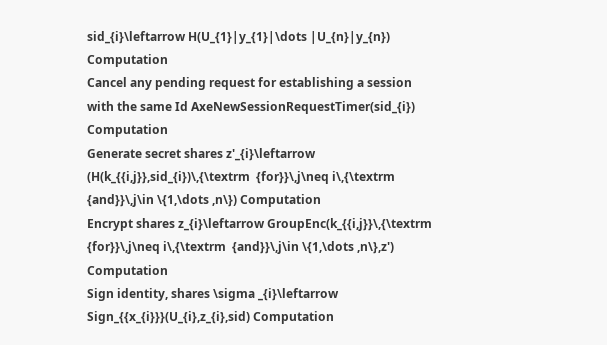sid_{i}\leftarrow H(U_{1}|y_{1}|\dots |U_{n}|y_{n}) Computation
Cancel any pending request for establishing a session with the same Id AxeNewSessionRequestTimer(sid_{i}) Computation
Generate secret shares z'_{i}\leftarrow (H(k_{{i,j}},sid_{i})\,{\textrm  {for}}\,j\neq i\,{\textrm  {and}}\,j\in \{1,\dots ,n\}) Computation
Encrypt shares z_{i}\leftarrow GroupEnc(k_{{i,j}}\,{\textrm  {for}}\,j\neq i\,{\textrm  {and}}\,j\in \{1,\dots ,n\},z') Computation
Sign identity, shares \sigma _{i}\leftarrow Sign_{{x_{i}}}(U_{i},z_{i},sid) Computation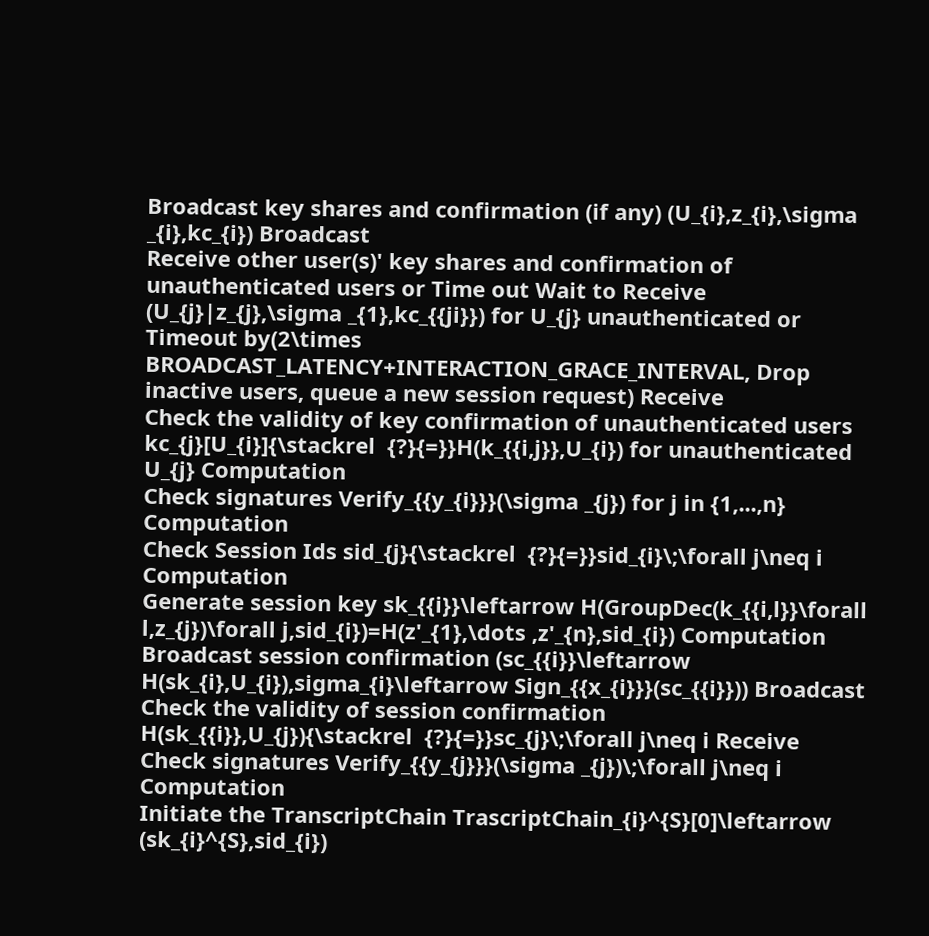Broadcast key shares and confirmation (if any) (U_{i},z_{i},\sigma _{i},kc_{i}) Broadcast
Receive other user(s)' key shares and confirmation of unauthenticated users or Time out Wait to Receive (U_{j}|z_{j},\sigma _{1},kc_{{ji}}) for U_{j} unauthenticated or Timeout by(2\times BROADCAST_LATENCY+INTERACTION_GRACE_INTERVAL, Drop inactive users, queue a new session request) Receive
Check the validity of key confirmation of unauthenticated users kc_{j}[U_{i}]{\stackrel  {?}{=}}H(k_{{i,j}},U_{i}) for unauthenticated U_{j} Computation
Check signatures Verify_{{y_{i}}}(\sigma _{j}) for j in {1,...,n} Computation
Check Session Ids sid_{j}{\stackrel  {?}{=}}sid_{i}\;\forall j\neq i Computation
Generate session key sk_{{i}}\leftarrow H(GroupDec(k_{{i,l}}\forall l,z_{j})\forall j,sid_{i})=H(z'_{1},\dots ,z'_{n},sid_{i}) Computation
Broadcast session confirmation (sc_{{i}}\leftarrow H(sk_{i},U_{i}),sigma_{i}\leftarrow Sign_{{x_{i}}}(sc_{{i}})) Broadcast
Check the validity of session confirmation H(sk_{{i}},U_{j}){\stackrel  {?}{=}}sc_{j}\;\forall j\neq i Receive
Check signatures Verify_{{y_{j}}}(\sigma _{j})\;\forall j\neq i Computation
Initiate the TranscriptChain TrascriptChain_{i}^{S}[0]\leftarrow (sk_{i}^{S},sid_{i})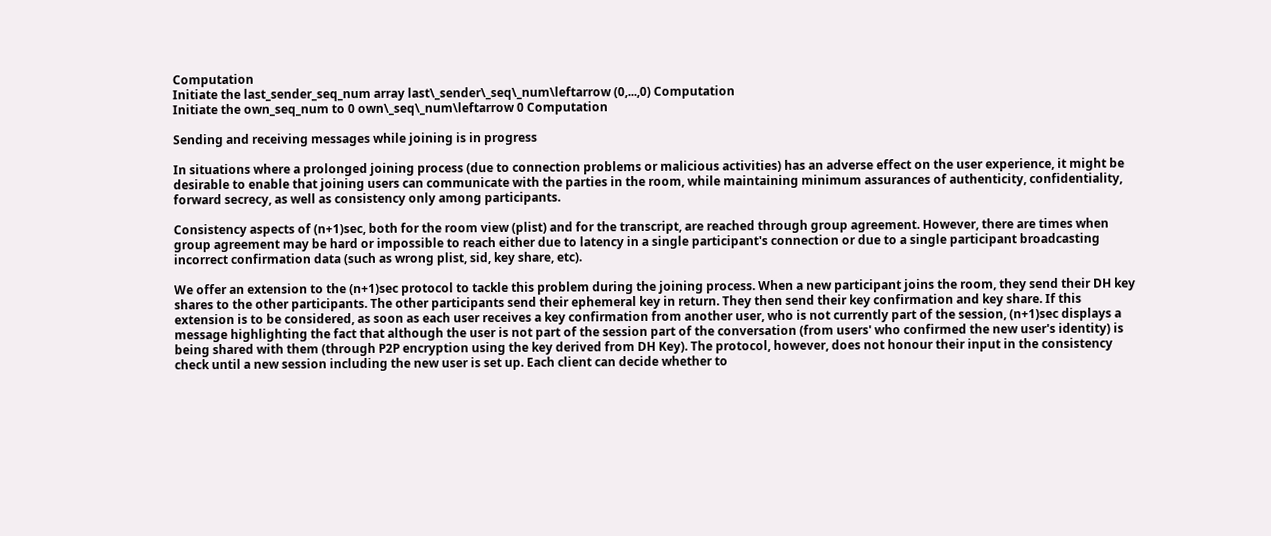Computation
Initiate the last_sender_seq_num array last\_sender\_seq\_num\leftarrow (0,...,0) Computation
Initiate the own_seq_num to 0 own\_seq\_num\leftarrow 0 Computation

Sending and receiving messages while joining is in progress

In situations where a prolonged joining process (due to connection problems or malicious activities) has an adverse effect on the user experience, it might be desirable to enable that joining users can communicate with the parties in the room, while maintaining minimum assurances of authenticity, confidentiality, forward secrecy, as well as consistency only among participants.

Consistency aspects of (n+1)sec, both for the room view (plist) and for the transcript, are reached through group agreement. However, there are times when group agreement may be hard or impossible to reach either due to latency in a single participant's connection or due to a single participant broadcasting incorrect confirmation data (such as wrong plist, sid, key share, etc).

We offer an extension to the (n+1)sec protocol to tackle this problem during the joining process. When a new participant joins the room, they send their DH key shares to the other participants. The other participants send their ephemeral key in return. They then send their key confirmation and key share. If this extension is to be considered, as soon as each user receives a key confirmation from another user, who is not currently part of the session, (n+1)sec displays a message highlighting the fact that although the user is not part of the session part of the conversation (from users' who confirmed the new user's identity) is being shared with them (through P2P encryption using the key derived from DH Key). The protocol, however, does not honour their input in the consistency check until a new session including the new user is set up. Each client can decide whether to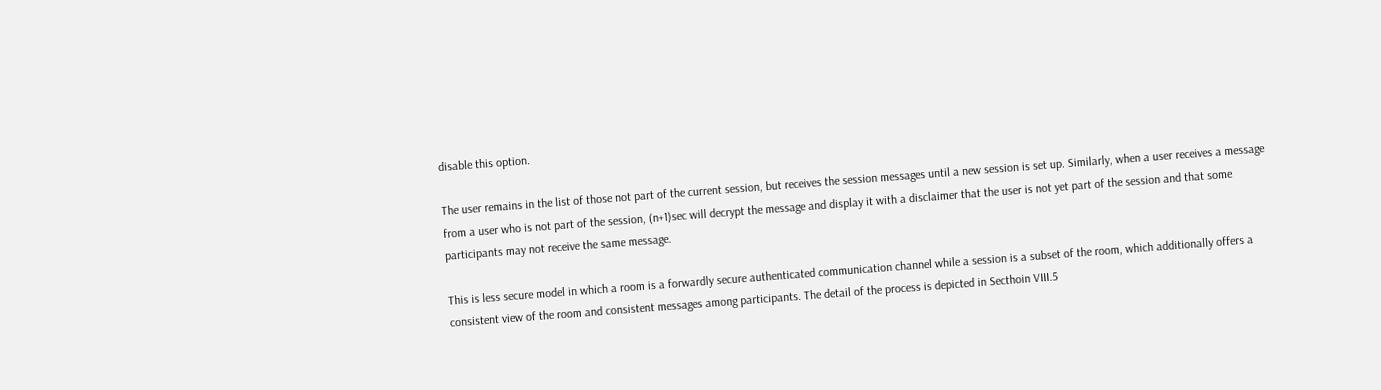disable this option.

The user remains in the list of those not part of the current session, but receives the session messages until a new session is set up. Similarly, when a user receives a message from a user who is not part of the session, (n+1)sec will decrypt the message and display it with a disclaimer that the user is not yet part of the session and that some participants may not receive the same message.

This is less secure model in which a room is a forwardly secure authenticated communication channel while a session is a subset of the room, which additionally offers a consistent view of the room and consistent messages among participants. The detail of the process is depicted in Secthoin VIII.5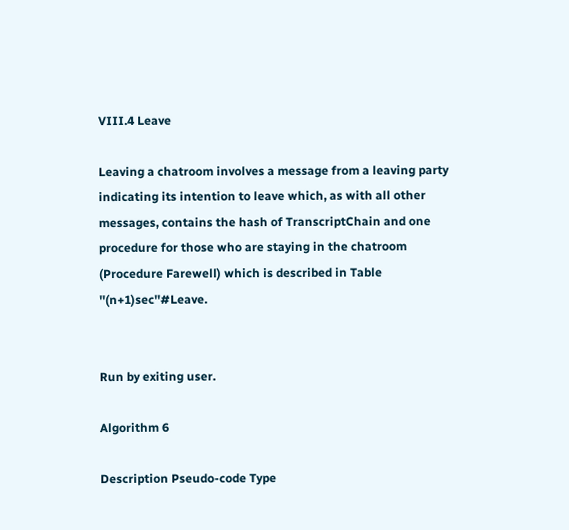VIII.4 Leave

Leaving a chatroom involves a message from a leaving party indicating its intention to leave which, as with all other messages, contains the hash of TranscriptChain and one procedure for those who are staying in the chatroom (Procedure Farewell) which is described in Table ''(n+1)sec''#Leave.


Run by exiting user.

Algorithm 6

Description Pseudo-code Type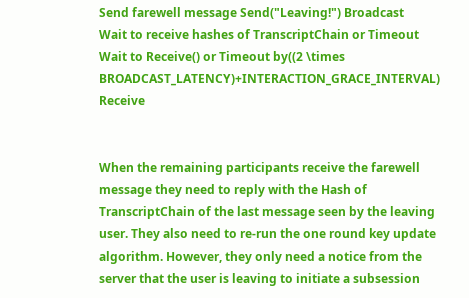Send farewell message Send("Leaving!") Broadcast
Wait to receive hashes of TranscriptChain or Timeout Wait to Receive() or Timeout by((2 \times BROADCAST_LATENCY)+INTERACTION_GRACE_INTERVAL) Receive


When the remaining participants receive the farewell message they need to reply with the Hash of TranscriptChain of the last message seen by the leaving user. They also need to re-run the one round key update algorithm. However, they only need a notice from the server that the user is leaving to initiate a subsession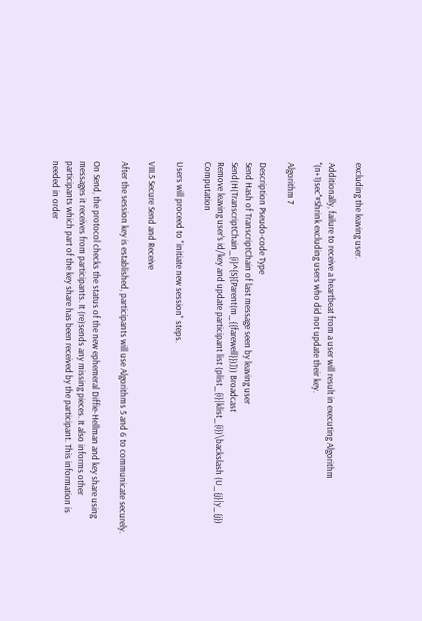excluding the leaving user.

Additionally, failure to receive a heartbeat from a user will result in executing Algorithm ''(n+1)sec''#Shrink excluding users who did not update their key.

Algorithm 7

Description Pseudo-code Type
Send Hash of TranscriptChain of last message seen by leaving user Send(H(TranscriptChain_{i}^{S}[Parent(m_{{farewell}})])) Broadcast
Remove leaving user's id/key and update participant list (plist_{i}|klist_{i})\backslash (U_{j}|y_{j}) Computation

Users will proceed to "initiate new session" steps.

VIII.5 Secure Send and Receive

After the session key is established, participants will use Algorithms 5 and 6 to communicate securely.

On Send, the protocol checks the status of the new ephemeral Diffie-Hellman and key share using messages it receives from participants. It (re)sends any missing pieces. It also informs other participants which part of the key share has been received by the participant. This information is needed in order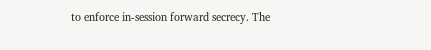to enforce in-session forward secrecy. The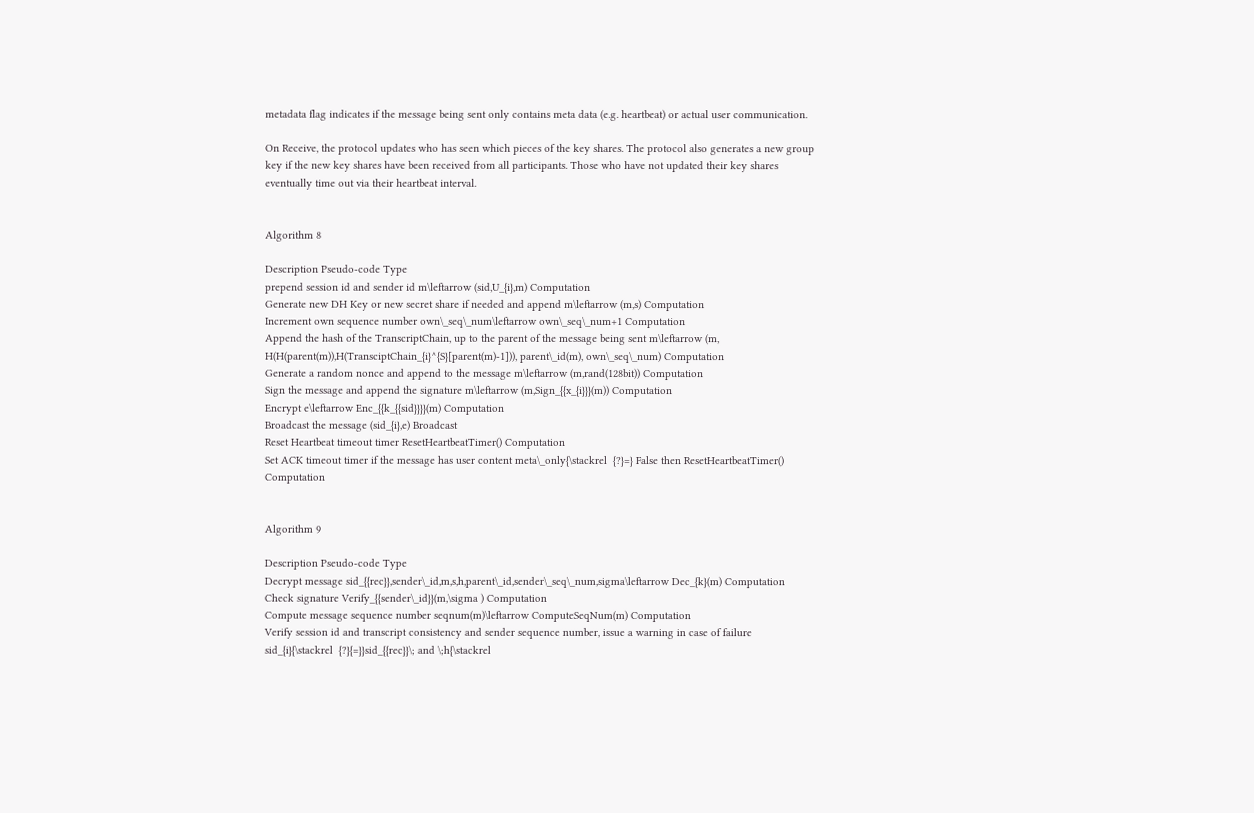metadata flag indicates if the message being sent only contains meta data (e.g. heartbeat) or actual user communication.

On Receive, the protocol updates who has seen which pieces of the key shares. The protocol also generates a new group key if the new key shares have been received from all participants. Those who have not updated their key shares eventually time out via their heartbeat interval.


Algorithm 8

Description Pseudo-code Type
prepend session id and sender id m\leftarrow (sid,U_{i},m) Computation
Generate new DH Key or new secret share if needed and append m\leftarrow (m,s) Computation
Increment own sequence number own\_seq\_num\leftarrow own\_seq\_num+1 Computation
Append the hash of the TranscriptChain, up to the parent of the message being sent m\leftarrow (m, H(H(parent(m)),H(TransciptChain_{i}^{S}[parent(m)-1])), parent\_id(m), own\_seq\_num) Computation
Generate a random nonce and append to the message m\leftarrow (m,rand(128bit)) Computation
Sign the message and append the signature m\leftarrow (m,Sign_{{x_{i}}}(m)) Computation
Encrypt e\leftarrow Enc_{{k_{{sid}}}}(m) Computation
Broadcast the message (sid_{i},e) Broadcast
Reset Heartbeat timeout timer ResetHeartbeatTimer() Computation
Set ACK timeout timer if the message has user content meta\_only{\stackrel  {?}=} False then ResetHeartbeatTimer() Computation


Algorithm 9

Description Pseudo-code Type
Decrypt message sid_{{rec}},sender\_id,m,s,h,parent\_id,sender\_seq\_num,sigma\leftarrow Dec_{k}(m) Computation
Check signature Verify_{{sender\_id}}(m,\sigma ) Computation
Compute message sequence number seqnum(m)\leftarrow ComputeSeqNum(m) Computation
Verify session id and transcript consistency and sender sequence number, issue a warning in case of failure sid_{i}{\stackrel  {?}{=}}sid_{{rec}}\; and \;h{\stackrel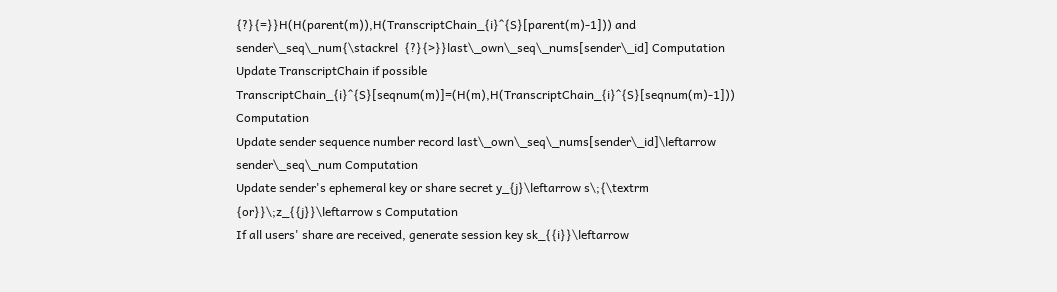{?}{=}}H(H(parent(m)),H(TranscriptChain_{i}^{S}[parent(m)-1])) and sender\_seq\_num{\stackrel  {?}{>}}last\_own\_seq\_nums[sender\_id] Computation
Update TranscriptChain if possible TranscriptChain_{i}^{S}[seqnum(m)]=(H(m),H(TranscriptChain_{i}^{S}[seqnum(m)-1])) Computation
Update sender sequence number record last\_own\_seq\_nums[sender\_id]\leftarrow sender\_seq\_num Computation
Update sender's ephemeral key or share secret y_{j}\leftarrow s\;{\textrm  {or}}\;z_{{j}}\leftarrow s Computation
If all users' share are received, generate session key sk_{{i}}\leftarrow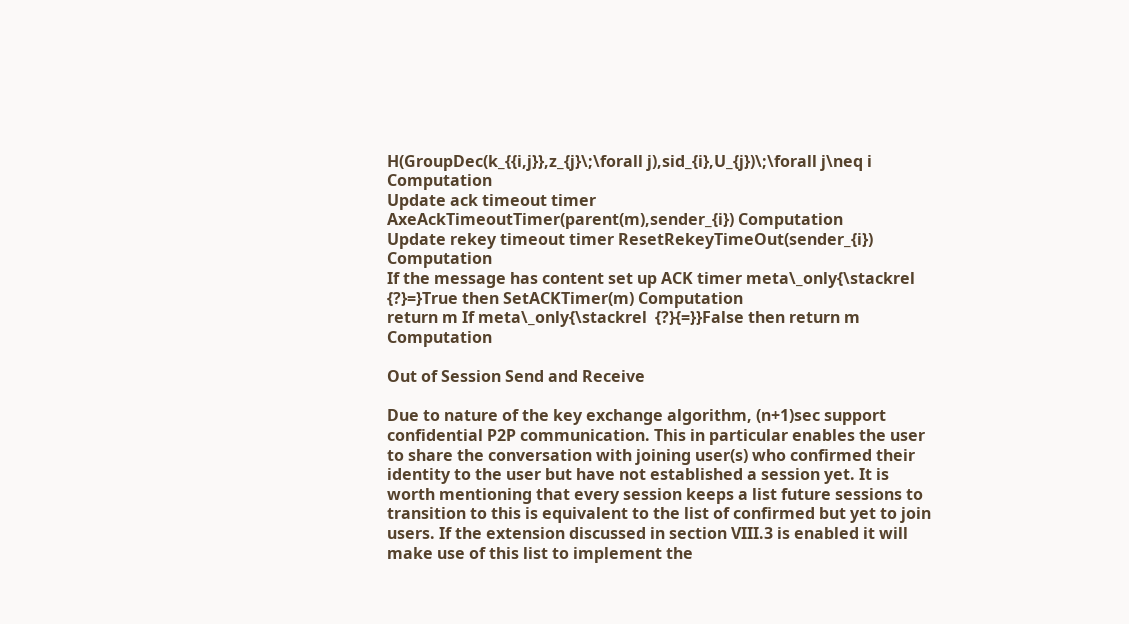H(GroupDec(k_{{i,j}},z_{j}\;\forall j),sid_{i},U_{j})\;\forall j\neq i Computation
Update ack timeout timer AxeAckTimeoutTimer(parent(m),sender_{i}) Computation
Update rekey timeout timer ResetRekeyTimeOut(sender_{i}) Computation
If the message has content set up ACK timer meta\_only{\stackrel  {?}=}True then SetACKTimer(m) Computation
return m If meta\_only{\stackrel  {?}{=}}False then return m Computation

Out of Session Send and Receive

Due to nature of the key exchange algorithm, (n+1)sec support confidential P2P communication. This in particular enables the user to share the conversation with joining user(s) who confirmed their identity to the user but have not established a session yet. It is worth mentioning that every session keeps a list future sessions to transition to this is equivalent to the list of confirmed but yet to join users. If the extension discussed in section VIII.3 is enabled it will make use of this list to implement the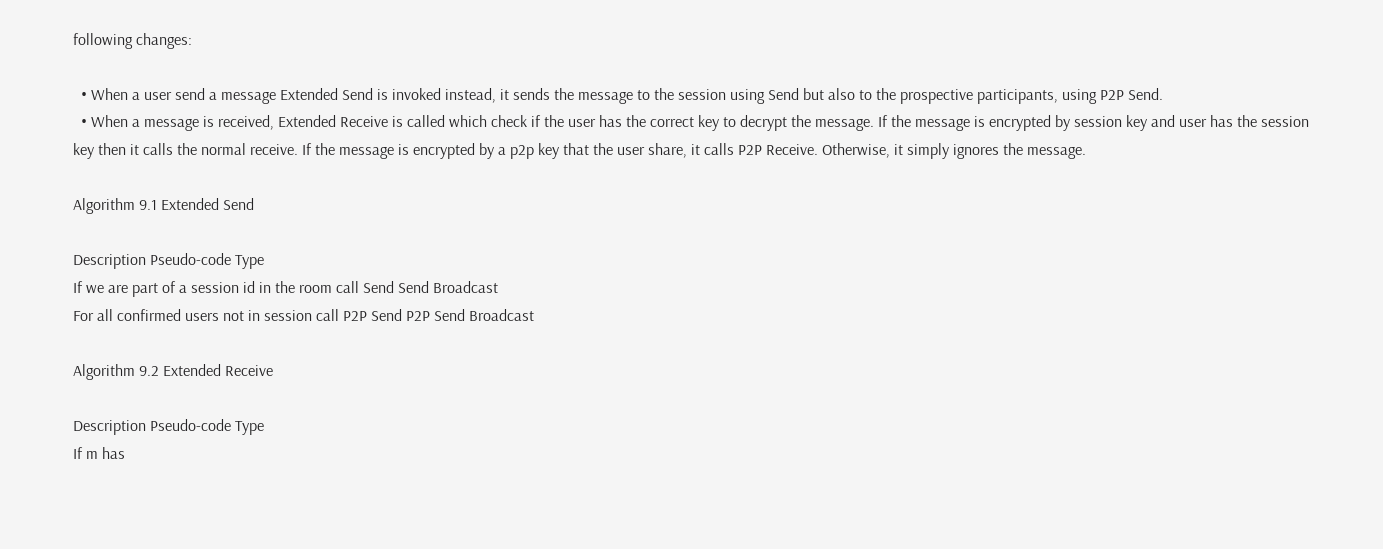following changes:

  • When a user send a message Extended Send is invoked instead, it sends the message to the session using Send but also to the prospective participants, using P2P Send.
  • When a message is received, Extended Receive is called which check if the user has the correct key to decrypt the message. If the message is encrypted by session key and user has the session key then it calls the normal receive. If the message is encrypted by a p2p key that the user share, it calls P2P Receive. Otherwise, it simply ignores the message.

Algorithm 9.1 Extended Send

Description Pseudo-code Type
If we are part of a session id in the room call Send Send Broadcast
For all confirmed users not in session call P2P Send P2P Send Broadcast

Algorithm 9.2 Extended Receive

Description Pseudo-code Type
If m has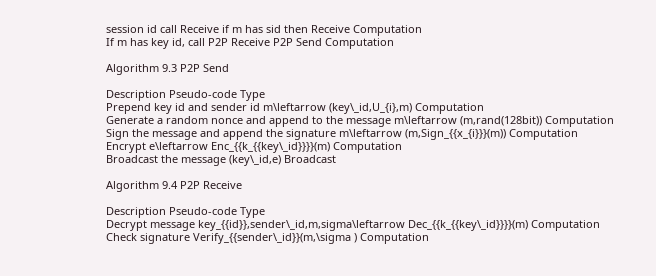session id call Receive if m has sid then Receive Computation
If m has key id, call P2P Receive P2P Send Computation

Algorithm 9.3 P2P Send

Description Pseudo-code Type
Prepend key id and sender id m\leftarrow (key\_id,U_{i},m) Computation
Generate a random nonce and append to the message m\leftarrow (m,rand(128bit)) Computation
Sign the message and append the signature m\leftarrow (m,Sign_{{x_{i}}}(m)) Computation
Encrypt e\leftarrow Enc_{{k_{{key\_id}}}}(m) Computation
Broadcast the message (key\_id,e) Broadcast

Algorithm 9.4 P2P Receive

Description Pseudo-code Type
Decrypt message key_{{id}},sender\_id,m,sigma\leftarrow Dec_{{k_{{key\_id}}}}(m) Computation
Check signature Verify_{{sender\_id}}(m,\sigma ) Computation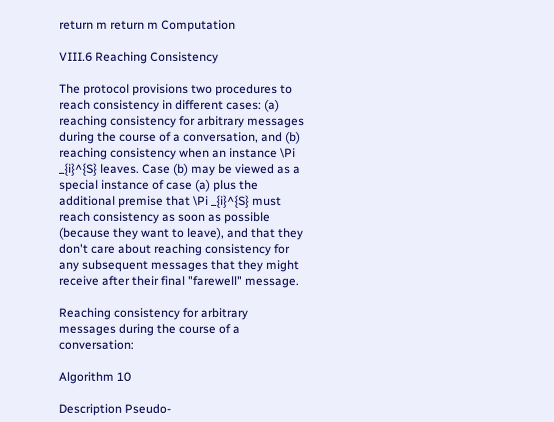return m return m Computation

VIII.6 Reaching Consistency

The protocol provisions two procedures to reach consistency in different cases: (a) reaching consistency for arbitrary messages during the course of a conversation, and (b) reaching consistency when an instance \Pi _{i}^{S} leaves. Case (b) may be viewed as a special instance of case (a) plus the additional premise that \Pi _{i}^{S} must reach consistency as soon as possible (because they want to leave), and that they don't care about reaching consistency for any subsequent messages that they might receive after their final "farewell" message.

Reaching consistency for arbitrary messages during the course of a conversation:

Algorithm 10

Description Pseudo-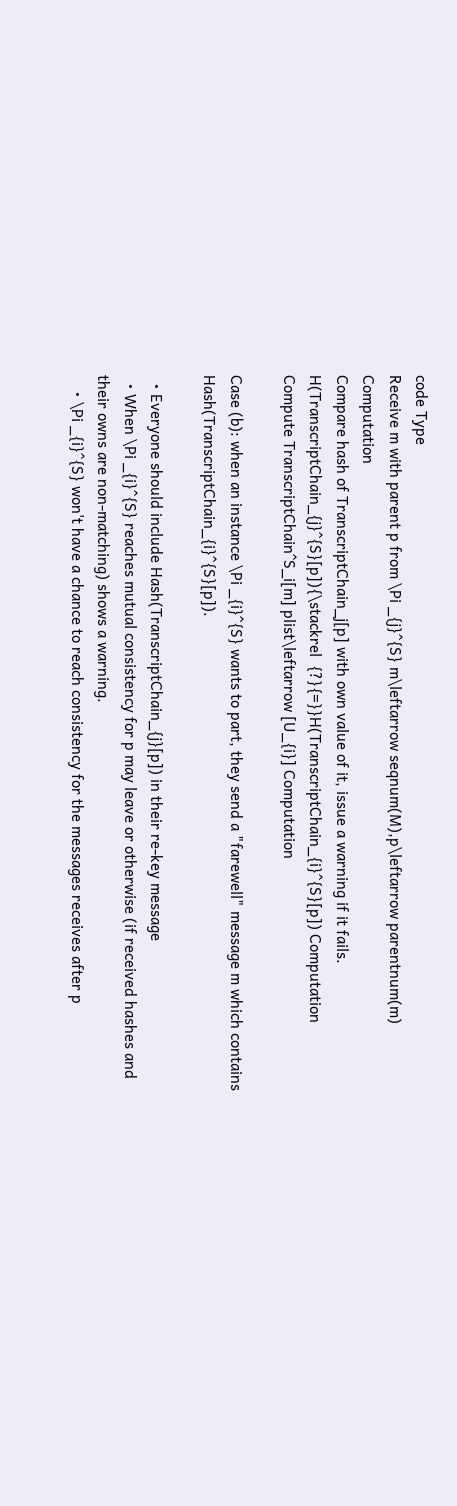code Type
Receive m with parent p from \Pi _{j}^{S} m\leftarrow seqnum(M),p\leftarrow parentnum(m) Computation
Compare hash of TranscriptChain_j[p] with own value of it, issue a warning if it fails. H(TranscriptChain_{j}^{S}[p]){\stackrel  {?}{=}}H(TranscriptChain_{i}^{S}[p]) Computation
Compute TranscriptChain^S_i[m] plist\leftarrow [U_{i}] Computation

Case (b): when an instance \Pi _{i}^{S} wants to part, they send a "farewell" message m which contains Hash(TranscriptChain_{i}^{S}[p]).

  • Everyone should include Hash(TranscriptChain_{j}[p]) in their re-key message
  • When \Pi _{i}^{S} reaches mutual consistency for p may leave or otherwise (if received hashes and their owns are non-matching) shows a warning.
    • \Pi _{i}^{S} won't have a chance to reach consistency for the messages receives after p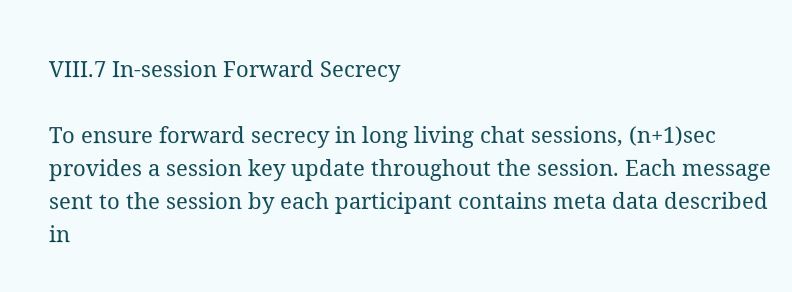VIII.7 In-session Forward Secrecy

To ensure forward secrecy in long living chat sessions, (n+1)sec provides a session key update throughout the session. Each message sent to the session by each participant contains meta data described in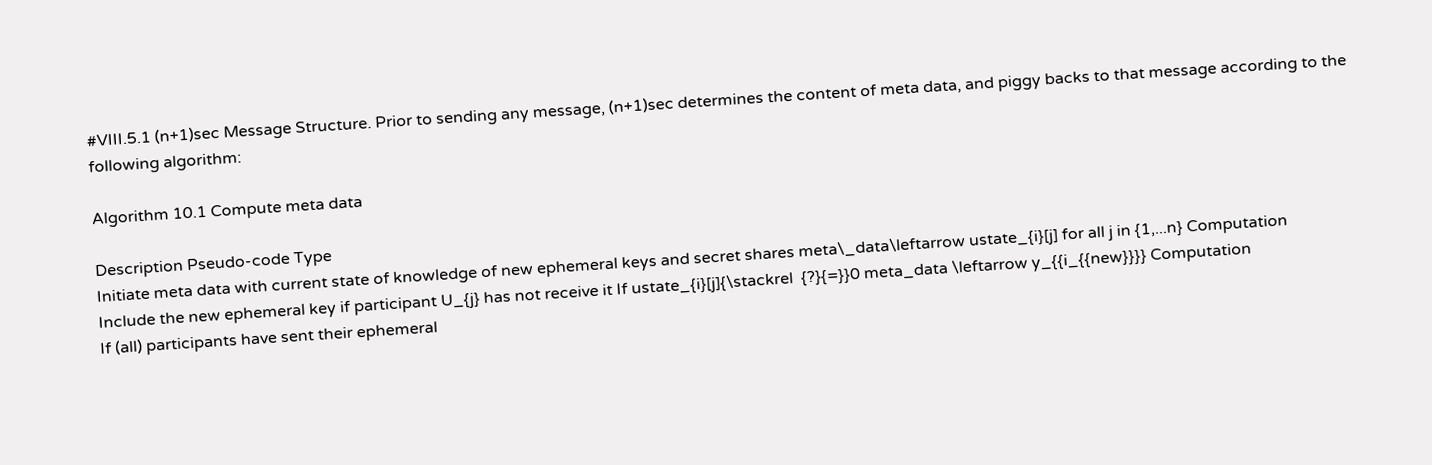#VIII.5.1 (n+1)sec Message Structure. Prior to sending any message, (n+1)sec determines the content of meta data, and piggy backs to that message according to the following algorithm:

Algorithm 10.1 Compute meta data

Description Pseudo-code Type
Initiate meta data with current state of knowledge of new ephemeral keys and secret shares meta\_data\leftarrow ustate_{i}[j] for all j in {1,...n} Computation
Include the new ephemeral key if participant U_{j} has not receive it If ustate_{i}[j]{\stackrel  {?}{=}}0 meta_data \leftarrow y_{{i_{{new}}}} Computation
If (all) participants have sent their ephemeral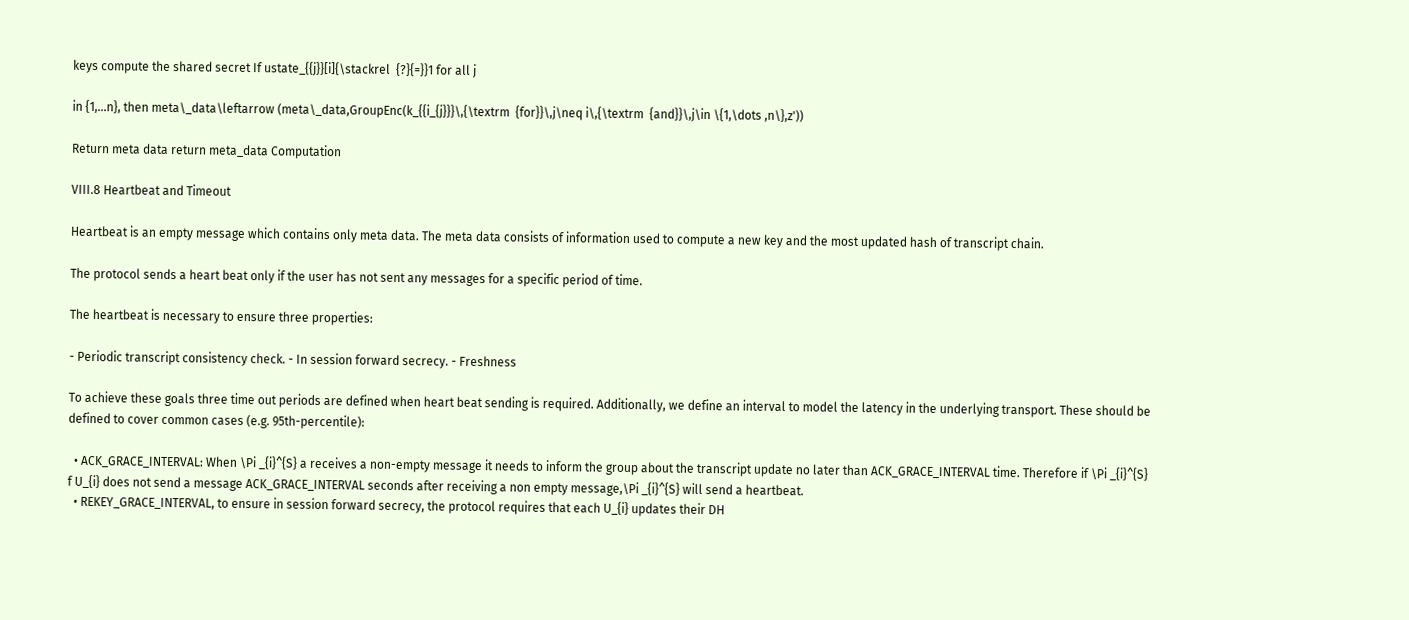keys compute the shared secret If ustate_{{j}}[i]{\stackrel  {?}{=}}1 for all j

in {1,...n}, then meta\_data\leftarrow (meta\_data,GroupEnc(k_{{i_{j}}}\,{\textrm  {for}}\,j\neq i\,{\textrm  {and}}\,j\in \{1,\dots ,n\},z'))

Return meta data return meta_data Computation

VIII.8 Heartbeat and Timeout

Heartbeat is an empty message which contains only meta data. The meta data consists of information used to compute a new key and the most updated hash of transcript chain.

The protocol sends a heart beat only if the user has not sent any messages for a specific period of time.

The heartbeat is necessary to ensure three properties:

- Periodic transcript consistency check. - In session forward secrecy. - Freshness

To achieve these goals three time out periods are defined when heart beat sending is required. Additionally, we define an interval to model the latency in the underlying transport. These should be defined to cover common cases (e.g. 95th-percentile):

  • ACK_GRACE_INTERVAL: When \Pi _{i}^{S} a receives a non-empty message it needs to inform the group about the transcript update no later than ACK_GRACE_INTERVAL time. Therefore if \Pi _{i}^{S} f U_{i} does not send a message ACK_GRACE_INTERVAL seconds after receiving a non empty message,\Pi _{i}^{S} will send a heartbeat.
  • REKEY_GRACE_INTERVAL, to ensure in session forward secrecy, the protocol requires that each U_{i} updates their DH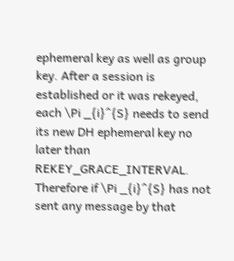ephemeral key as well as group key. After a session is established or it was rekeyed, each \Pi _{i}^{S} needs to send its new DH ephemeral key no later than REKEY_GRACE_INTERVAL. Therefore if \Pi _{i}^{S} has not sent any message by that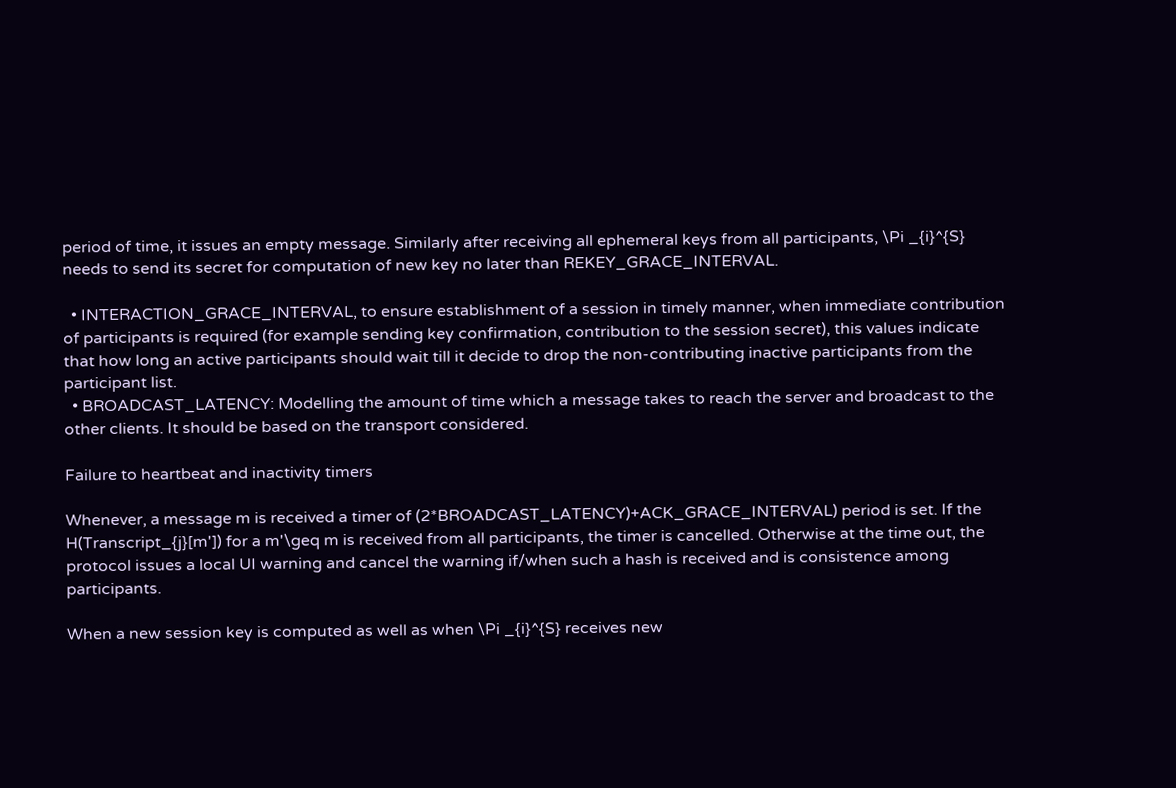period of time, it issues an empty message. Similarly after receiving all ephemeral keys from all participants, \Pi _{i}^{S} needs to send its secret for computation of new key no later than REKEY_GRACE_INTERVAL.

  • INTERACTION_GRACE_INTERVAL, to ensure establishment of a session in timely manner, when immediate contribution of participants is required (for example sending key confirmation, contribution to the session secret), this values indicate that how long an active participants should wait till it decide to drop the non-contributing inactive participants from the participant list.
  • BROADCAST_LATENCY: Modelling the amount of time which a message takes to reach the server and broadcast to the other clients. It should be based on the transport considered.

Failure to heartbeat and inactivity timers

Whenever, a message m is received a timer of (2*BROADCAST_LATENCY)+ACK_GRACE_INTERVAL) period is set. If the H(Transcript_{j}[m']) for a m'\geq m is received from all participants, the timer is cancelled. Otherwise at the time out, the protocol issues a local UI warning and cancel the warning if/when such a hash is received and is consistence among participants.

When a new session key is computed as well as when \Pi _{i}^{S} receives new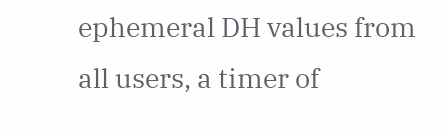ephemeral DH values from all users, a timer of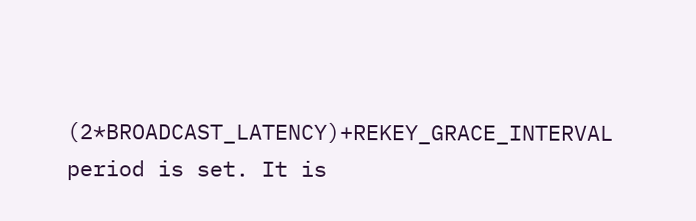(2*BROADCAST_LATENCY)+REKEY_GRACE_INTERVAL period is set. It is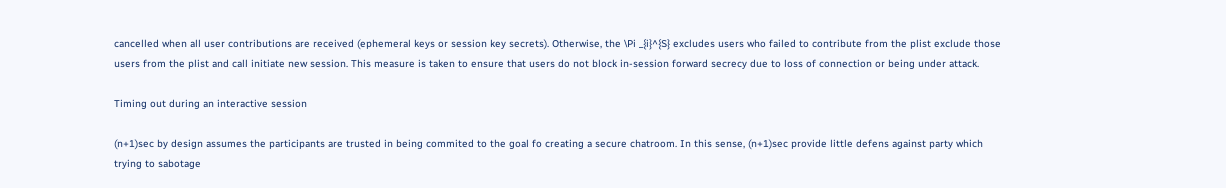cancelled when all user contributions are received (ephemeral keys or session key secrets). Otherwise, the \Pi _{i}^{S} excludes users who failed to contribute from the plist exclude those users from the plist and call initiate new session. This measure is taken to ensure that users do not block in-session forward secrecy due to loss of connection or being under attack.

Timing out during an interactive session

(n+1)sec by design assumes the participants are trusted in being commited to the goal fo creating a secure chatroom. In this sense, (n+1)sec provide little defens against party which trying to sabotage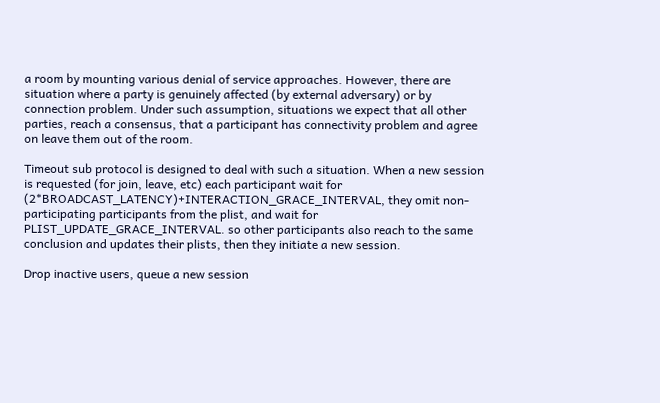a room by mounting various denial of service approaches. However, there are situation where a party is genuinely affected (by external adversary) or by connection problem. Under such assumption, situations we expect that all other parties, reach a consensus, that a participant has connectivity problem and agree on leave them out of the room.

Timeout sub protocol is designed to deal with such a situation. When a new session is requested (for join, leave, etc) each participant wait for (2*BROADCAST_LATENCY)+INTERACTION_GRACE_INTERVAL, they omit non-participating participants from the plist, and wait for PLIST_UPDATE_GRACE_INTERVAL. so other participants also reach to the same conclusion and updates their plists, then they initiate a new session.

Drop inactive users, queue a new session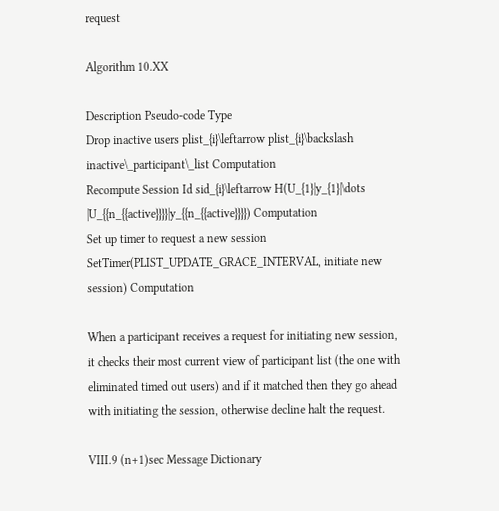request

Algorithm 10.XX

Description Pseudo-code Type
Drop inactive users plist_{i}\leftarrow plist_{i}\backslash inactive\_participant\_list Computation
Recompute Session Id sid_{i}\leftarrow H(U_{1}|y_{1}|\dots |U_{{n_{{active}}}}|y_{{n_{{active}}}}) Computation
Set up timer to request a new session SetTimer(PLIST_UPDATE_GRACE_INTERVAL, initiate new session) Computation

When a participant receives a request for initiating new session, it checks their most current view of participant list (the one with eliminated timed out users) and if it matched then they go ahead with initiating the session, otherwise decline halt the request.

VIII.9 (n+1)sec Message Dictionary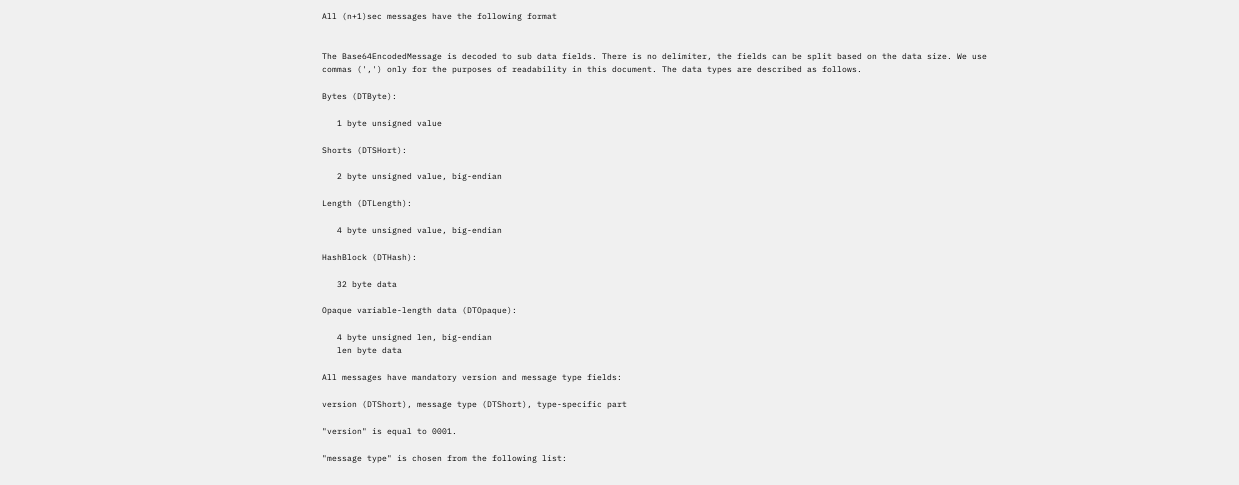All (n+1)sec messages have the following format


The Base64EncodedMessage is decoded to sub data fields. There is no delimiter, the fields can be split based on the data size. We use commas (',') only for the purposes of readability in this document. The data types are described as follows.

Bytes (DTByte):

   1 byte unsigned value

Shorts (DTSHort):

   2 byte unsigned value, big-endian

Length (DTLength):

   4 byte unsigned value, big-endian

HashBlock (DTHash):

   32 byte data

Opaque variable-length data (DTOpaque):

   4 byte unsigned len, big-endian
   len byte data

All messages have mandatory version and message type fields:

version (DTShort), message type (DTShort), type-specific part

"version" is equal to 0001.

"message type" is chosen from the following list: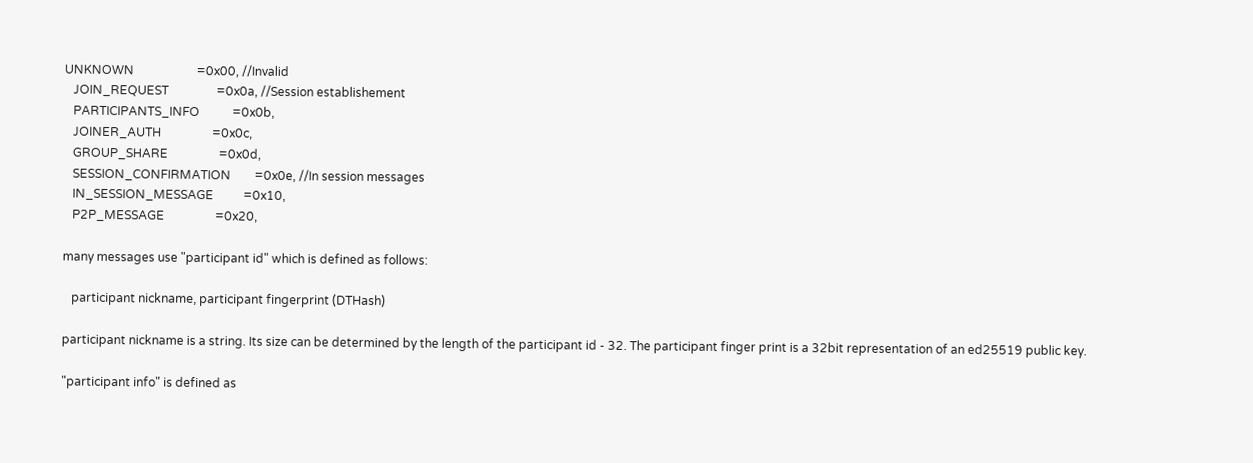UNKNOWN                     =0x00, //Invalid
   JOIN_REQUEST                =0x0a, //Session establishement
   PARTICIPANTS_INFO           =0x0b,
   JOINER_AUTH                 =0x0c,
   GROUP_SHARE                 =0x0d,
   SESSION_CONFIRMATION        =0x0e, //In session messages
   IN_SESSION_MESSAGE          =0x10,
   P2P_MESSAGE                 =0x20,

many messages use "participant id" which is defined as follows:

   participant nickname, participant fingerprint (DTHash)

participant nickname is a string. Its size can be determined by the length of the participant id - 32. The participant finger print is a 32bit representation of an ed25519 public key.

"participant info" is defined as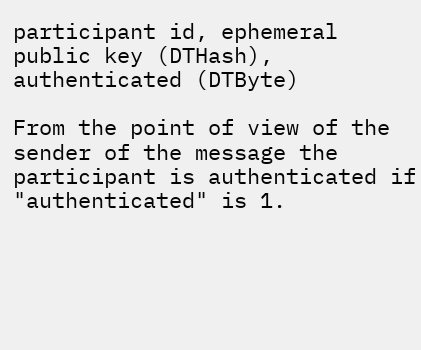participant id, ephemeral public key (DTHash), authenticated (DTByte)

From the point of view of the sender of the message the participant is authenticated if "authenticated" is 1.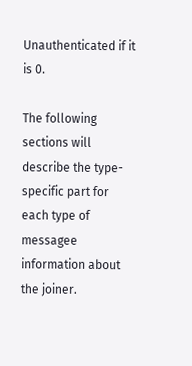Unauthenticated if it is 0.

The following sections will describe the type-specific part for each type of messagee information about the joiner.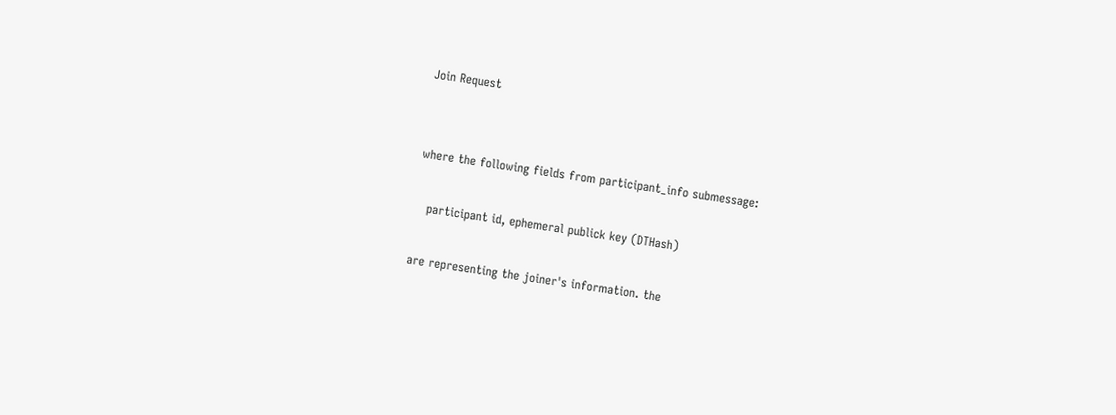Join Request


where the following fields from participant_info submessage:

   participant id, ephemeral publick key (DTHash)

are representing the joiner's information. the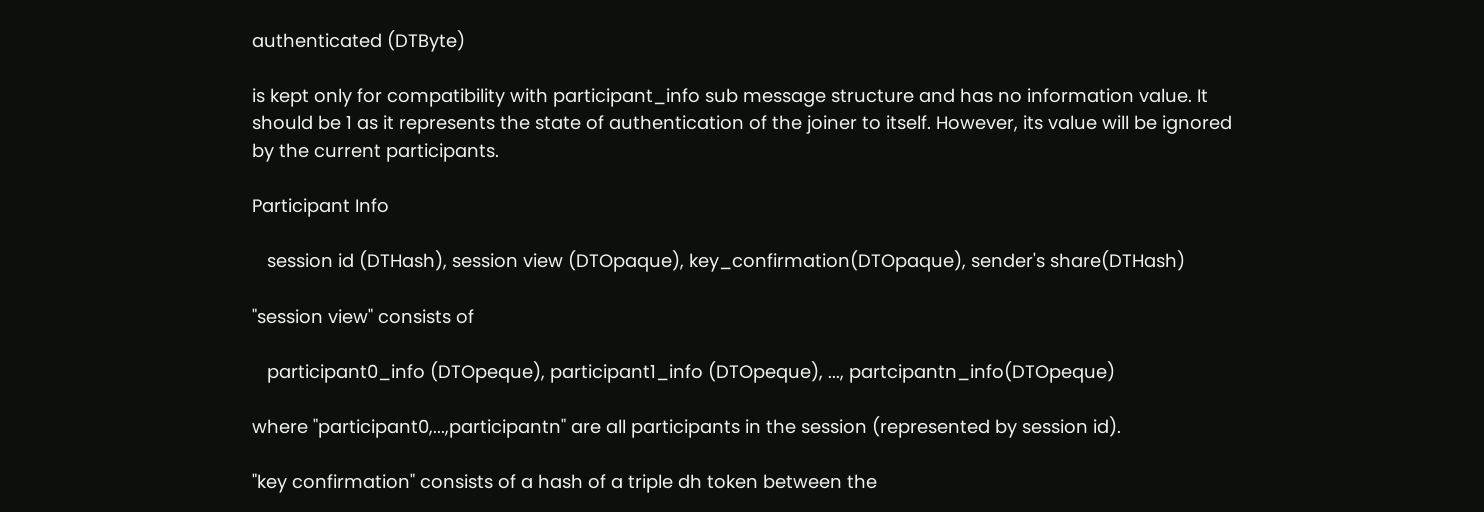authenticated (DTByte)

is kept only for compatibility with participant_info sub message structure and has no information value. It should be 1 as it represents the state of authentication of the joiner to itself. However, its value will be ignored by the current participants.

Participant Info

   session id (DTHash), session view (DTOpaque), key_confirmation(DTOpaque), sender's share(DTHash)

"session view" consists of

   participant0_info (DTOpeque), participant1_info (DTOpeque), ..., partcipantn_info(DTOpeque)

where "participant0,...,participantn" are all participants in the session (represented by session id).

"key confirmation" consists of a hash of a triple dh token between the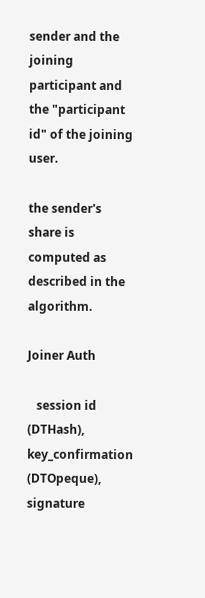sender and the joining participant and the "participant id" of the joining user.

the sender's share is computed as described in the algorithm.

Joiner Auth

   session id (DTHash), key_confirmation (DTOpeque), signature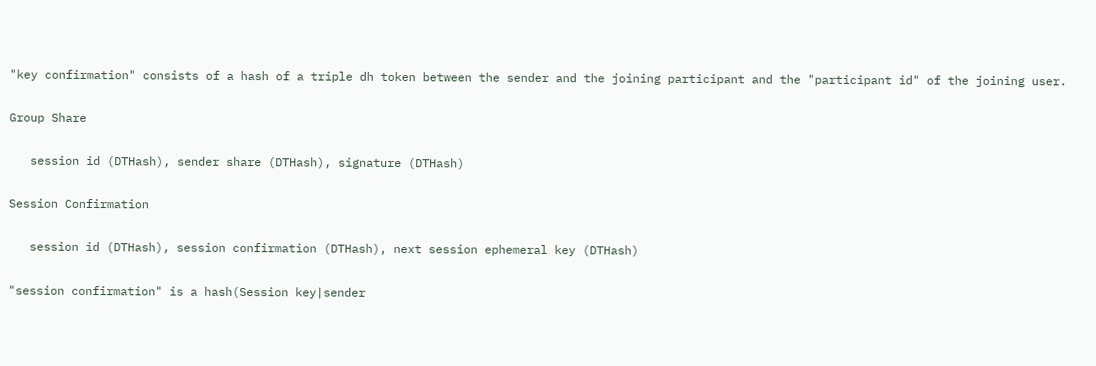"key confirmation" consists of a hash of a triple dh token between the sender and the joining participant and the "participant id" of the joining user.

Group Share

   session id (DTHash), sender share (DTHash), signature (DTHash)

Session Confirmation

   session id (DTHash), session confirmation (DTHash), next session ephemeral key (DTHash)

"session confirmation" is a hash(Session key|sender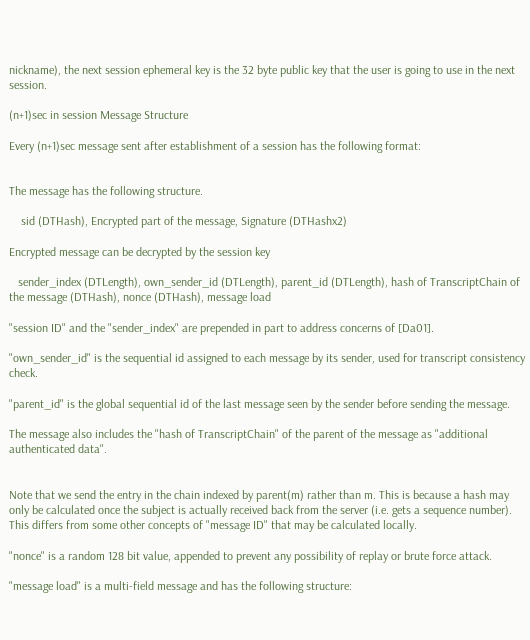nickname), the next session ephemeral key is the 32 byte public key that the user is going to use in the next session.

(n+1)sec in session Message Structure

Every (n+1)sec message sent after establishment of a session has the following format:


The message has the following structure.

    sid (DTHash), Encrypted part of the message, Signature (DTHashx2)

Encrypted message can be decrypted by the session key

   sender_index (DTLength), own_sender_id (DTLength), parent_id (DTLength), hash of TranscriptChain of the message (DTHash), nonce (DTHash), message load

"session ID" and the "sender_index" are prepended in part to address concerns of [Da01].

"own_sender_id" is the sequential id assigned to each message by its sender, used for transcript consistency check.

"parent_id" is the global sequential id of the last message seen by the sender before sending the message.

The message also includes the "hash of TranscriptChain" of the parent of the message as "additional authenticated data".


Note that we send the entry in the chain indexed by parent(m) rather than m. This is because a hash may only be calculated once the subject is actually received back from the server (i.e. gets a sequence number). This differs from some other concepts of "message ID" that may be calculated locally.

"nonce" is a random 128 bit value, appended to prevent any possibility of replay or brute force attack.

"message load" is a multi-field message and has the following structure: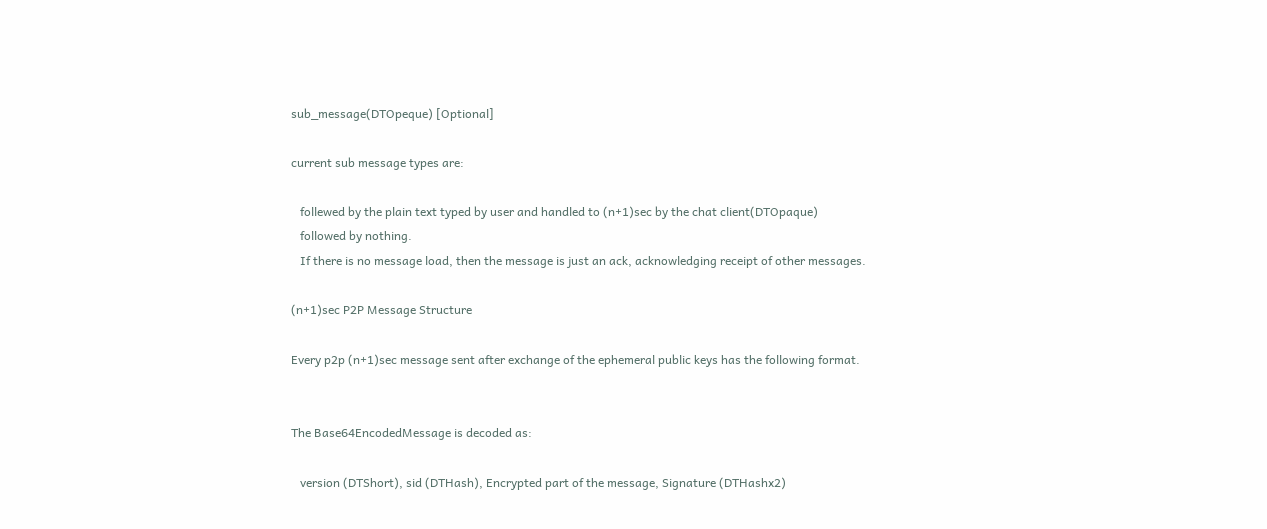sub_message(DTOpeque) [Optional]

current sub message types are:

   follewed by the plain text typed by user and handled to (n+1)sec by the chat client(DTOpaque)
   followed by nothing.
   If there is no message load, then the message is just an ack, acknowledging receipt of other messages.

(n+1)sec P2P Message Structure

Every p2p (n+1)sec message sent after exchange of the ephemeral public keys has the following format.


The Base64EncodedMessage is decoded as:

   version (DTShort), sid (DTHash), Encrypted part of the message, Signature (DTHashx2)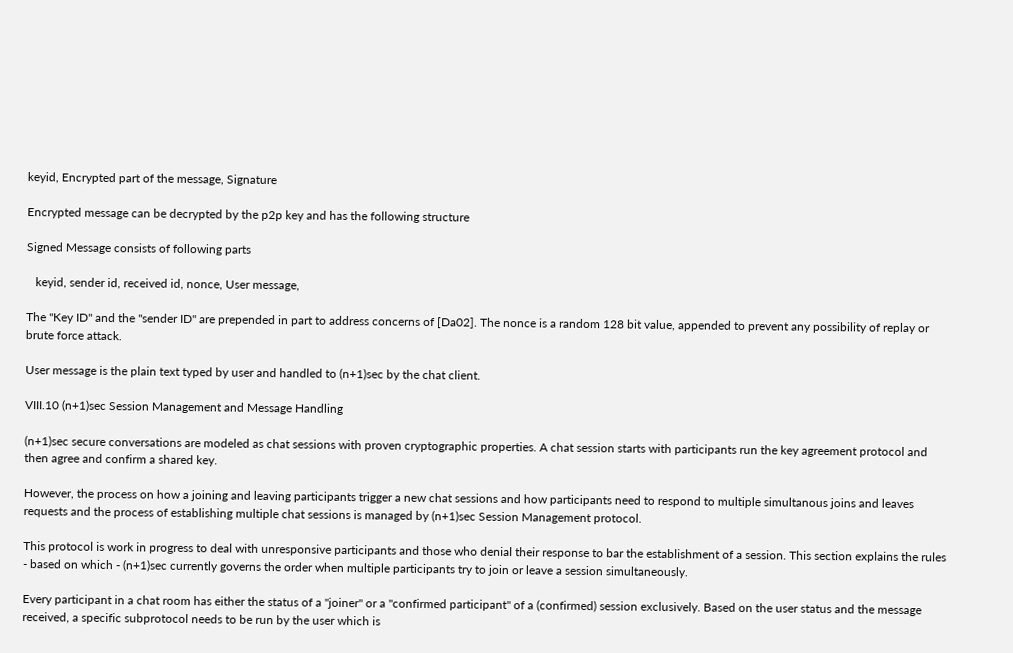keyid, Encrypted part of the message, Signature

Encrypted message can be decrypted by the p2p key and has the following structure

Signed Message consists of following parts

   keyid, sender id, received id, nonce, User message,

The "Key ID" and the "sender ID" are prepended in part to address concerns of [Da02]. The nonce is a random 128 bit value, appended to prevent any possibility of replay or brute force attack.

User message is the plain text typed by user and handled to (n+1)sec by the chat client.

VIII.10 (n+1)sec Session Management and Message Handling

(n+1)sec secure conversations are modeled as chat sessions with proven cryptographic properties. A chat session starts with participants run the key agreement protocol and then agree and confirm a shared key.

However, the process on how a joining and leaving participants trigger a new chat sessions and how participants need to respond to multiple simultanous joins and leaves requests and the process of establishing multiple chat sessions is managed by (n+1)sec Session Management protocol.

This protocol is work in progress to deal with unresponsive participants and those who denial their response to bar the establishment of a session. This section explains the rules - based on which - (n+1)sec currently governs the order when multiple participants try to join or leave a session simultaneously.

Every participant in a chat room has either the status of a "joiner" or a "confirmed participant" of a (confirmed) session exclusively. Based on the user status and the message received, a specific subprotocol needs to be run by the user which is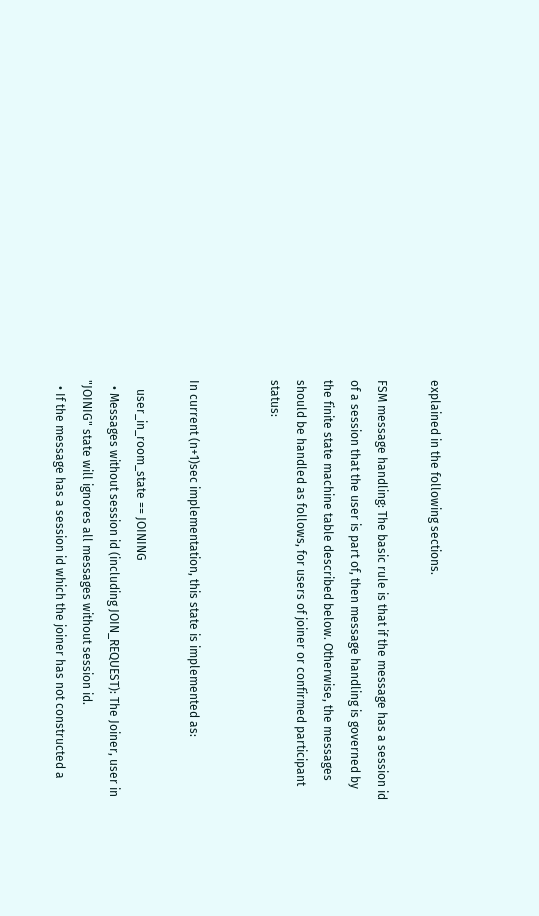explained in the following sections.

FSM message handling: The basic rule is that if the message has a session id of a session that the user is part of, then message handling is governed by the finite state machine table described below. Otherwise, the messages should be handled as follows, for users of joiner or confirmed participant status:


In current (n+1)sec implementation, this state is implemented as:

   user_in_room_state == JOINING
  • Messages without session id (including JOIN_REQUEST): The Joiner, user in "JOINIG" state will ignores all messages without session id.
  • If the message has a session id which the joiner has not constructed a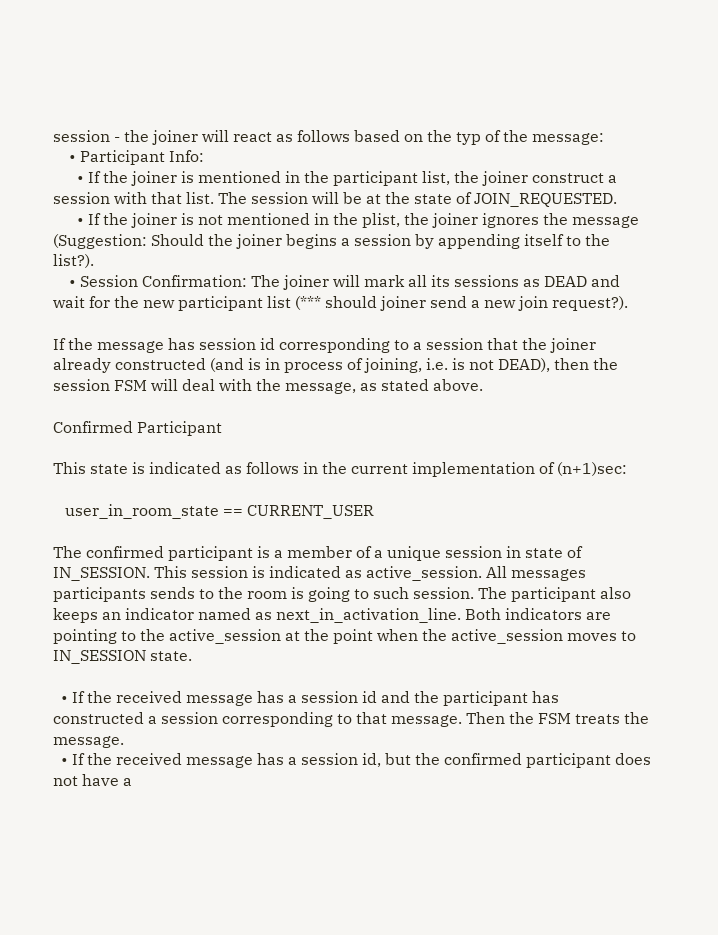session - the joiner will react as follows based on the typ of the message:
    • Participant Info:
      • If the joiner is mentioned in the participant list, the joiner construct a session with that list. The session will be at the state of JOIN_REQUESTED.
      • If the joiner is not mentioned in the plist, the joiner ignores the message (Suggestion: Should the joiner begins a session by appending itself to the list?).
    • Session Confirmation: The joiner will mark all its sessions as DEAD and wait for the new participant list (*** should joiner send a new join request?).

If the message has session id corresponding to a session that the joiner already constructed (and is in process of joining, i.e. is not DEAD), then the session FSM will deal with the message, as stated above.

Confirmed Participant

This state is indicated as follows in the current implementation of (n+1)sec:

   user_in_room_state == CURRENT_USER

The confirmed participant is a member of a unique session in state of IN_SESSION. This session is indicated as active_session. All messages participants sends to the room is going to such session. The participant also keeps an indicator named as next_in_activation_line. Both indicators are pointing to the active_session at the point when the active_session moves to IN_SESSION state.

  • If the received message has a session id and the participant has constructed a session corresponding to that message. Then the FSM treats the message.
  • If the received message has a session id, but the confirmed participant does not have a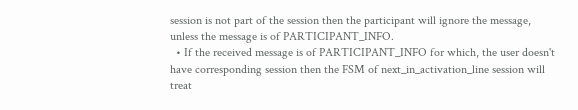session is not part of the session then the participant will ignore the message, unless the message is of PARTICIPANT_INFO.
  • If the received message is of PARTICIPANT_INFO for which, the user doesn't have corresponding session then the FSM of next_in_activation_line session will treat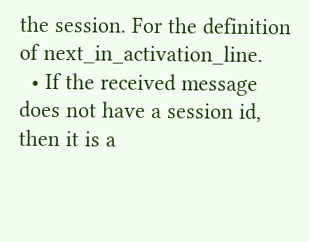the session. For the definition of next_in_activation_line.
  • If the received message does not have a session id, then it is a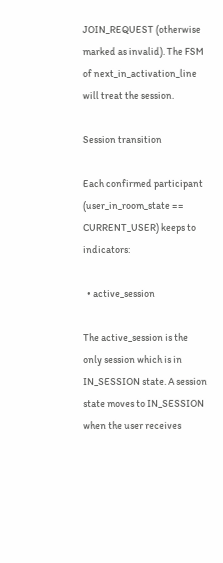JOIN_REQUEST (otherwise marked as invalid). The FSM of next_in_activation_line will treat the session.

Session transition

Each confirmed participant (user_in_room_state == CURRENT_USER) keeps to indicators:

  • active_session

The active_session is the only session which is in IN_SESSION state. A session state moves to IN_SESSION when the user receives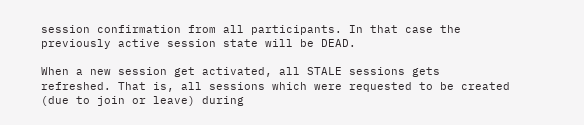session confirmation from all participants. In that case the previously active session state will be DEAD.

When a new session get activated, all STALE sessions gets refreshed. That is, all sessions which were requested to be created (due to join or leave) during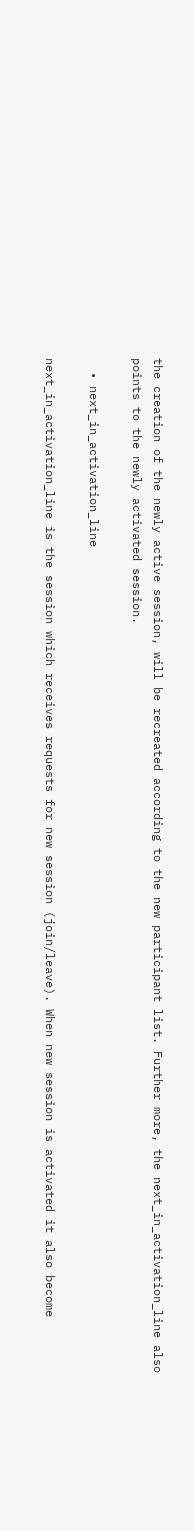the creation of the newly active session, will be recreated according to the new participant list. Further more, the next_in_activation_line also points to the newly activated session.

  • next_in_activation_line

next_in_activation_line is the session which receives requests for new session (join/leave). When new session is activated it also become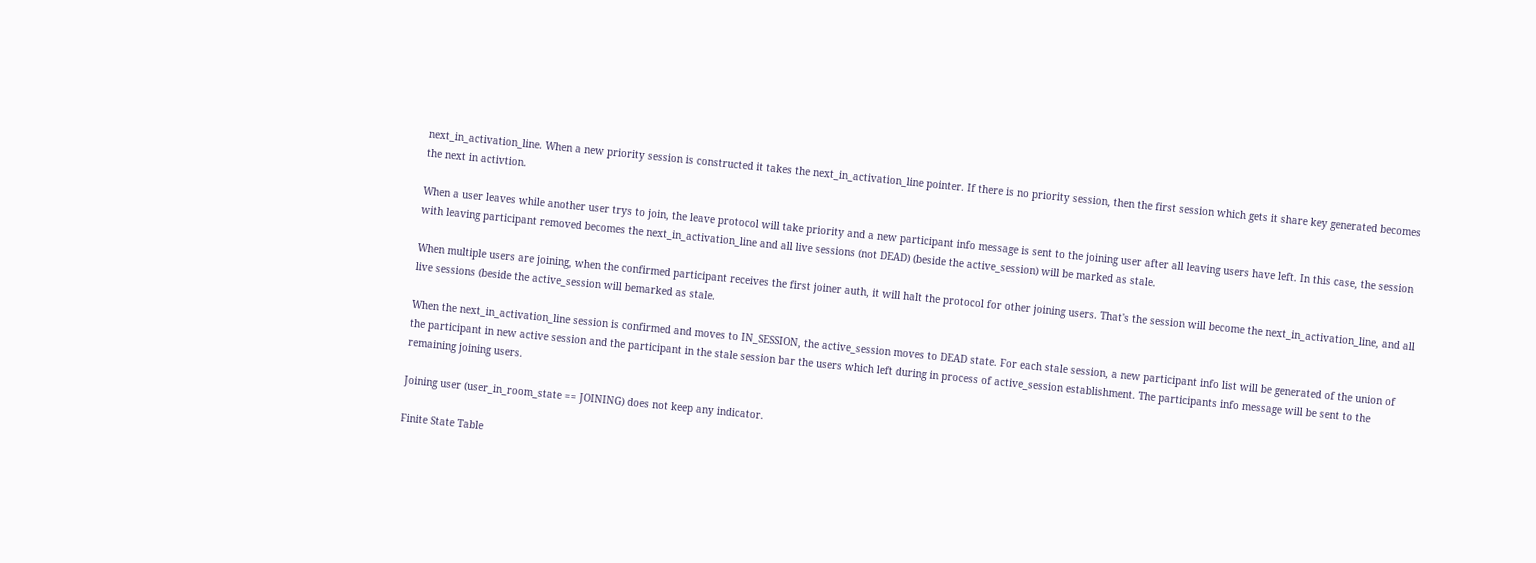next_in_activation_line. When a new priority session is constructed it takes the next_in_activation_line pointer. If there is no priority session, then the first session which gets it share key generated becomes the next in activtion.

When a user leaves while another user trys to join, the leave protocol will take priority and a new participant info message is sent to the joining user after all leaving users have left. In this case, the session with leaving participant removed becomes the next_in_activation_line and all live sessions (not DEAD) (beside the active_session) will be marked as stale.

When multiple users are joining, when the confirmed participant receives the first joiner auth, it will halt the protocol for other joining users. That's the session will become the next_in_activation_line, and all live sessions (beside the active_session will bemarked as stale.

When the next_in_activation_line session is confirmed and moves to IN_SESSION, the active_session moves to DEAD state. For each stale session, a new participant info list will be generated of the union of the participant in new active session and the participant in the stale session bar the users which left during in process of active_session establishment. The participants info message will be sent to the remaining joining users.

Joining user (user_in_room_state == JOINING) does not keep any indicator.

Finite State Table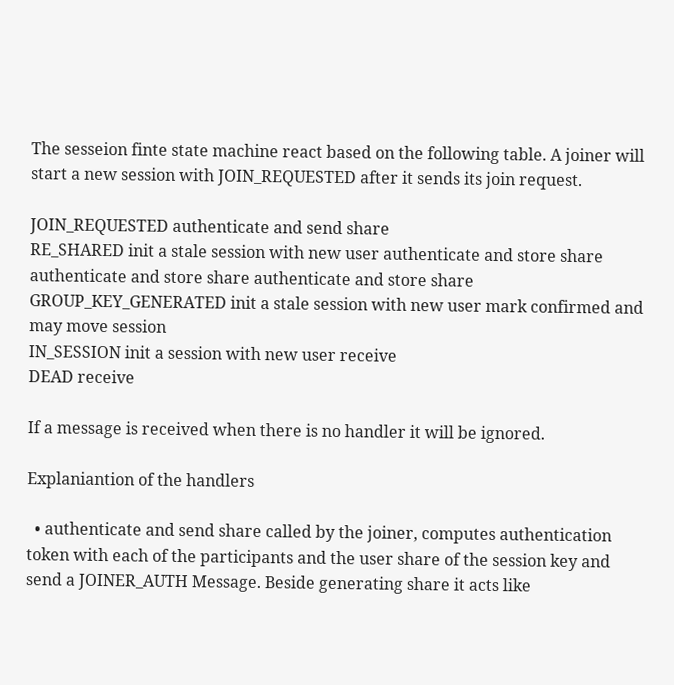The sesseion finte state machine react based on the following table. A joiner will start a new session with JOIN_REQUESTED after it sends its join request.

JOIN_REQUESTED authenticate and send share
RE_SHARED init a stale session with new user authenticate and store share authenticate and store share authenticate and store share
GROUP_KEY_GENERATED init a stale session with new user mark confirmed and may move session
IN_SESSION init a session with new user receive
DEAD receive

If a message is received when there is no handler it will be ignored.

Explaniantion of the handlers

  • authenticate and send share called by the joiner, computes authentication token with each of the participants and the user share of the session key and send a JOINER_AUTH Message. Beside generating share it acts like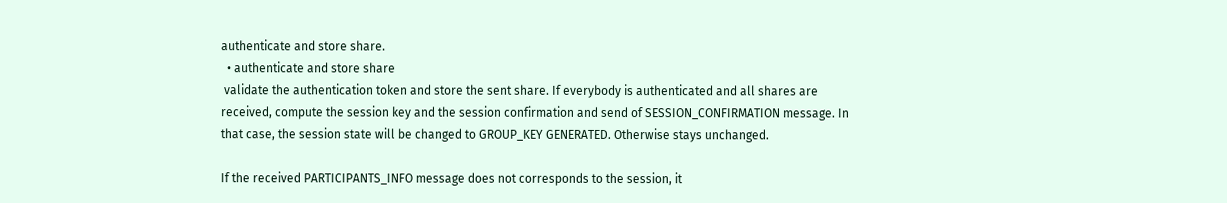authenticate and store share.
  • authenticate and store share
 validate the authentication token and store the sent share. If everybody is authenticated and all shares are received, compute the session key and the session confirmation and send of SESSION_CONFIRMATION message. In that case, the session state will be changed to GROUP_KEY GENERATED. Otherwise stays unchanged.

If the received PARTICIPANTS_INFO message does not corresponds to the session, it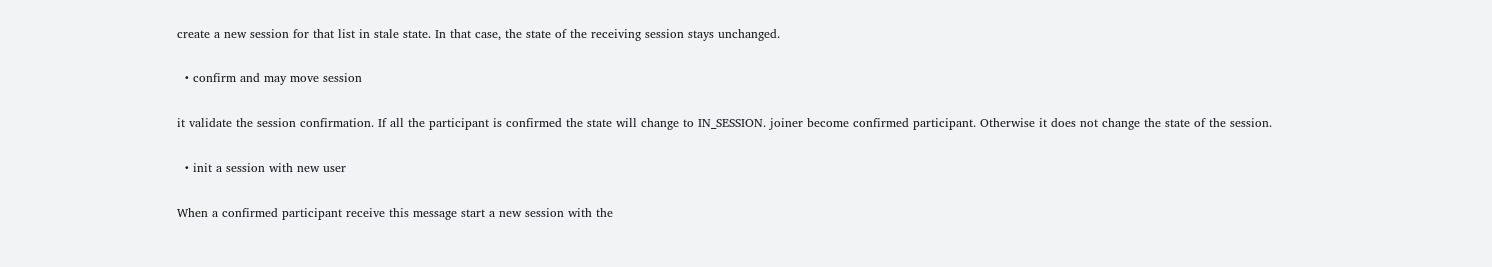create a new session for that list in stale state. In that case, the state of the receiving session stays unchanged.

  • confirm and may move session

it validate the session confirmation. If all the participant is confirmed the state will change to IN_SESSION. joiner become confirmed participant. Otherwise it does not change the state of the session.

  • init a session with new user

When a confirmed participant receive this message start a new session with the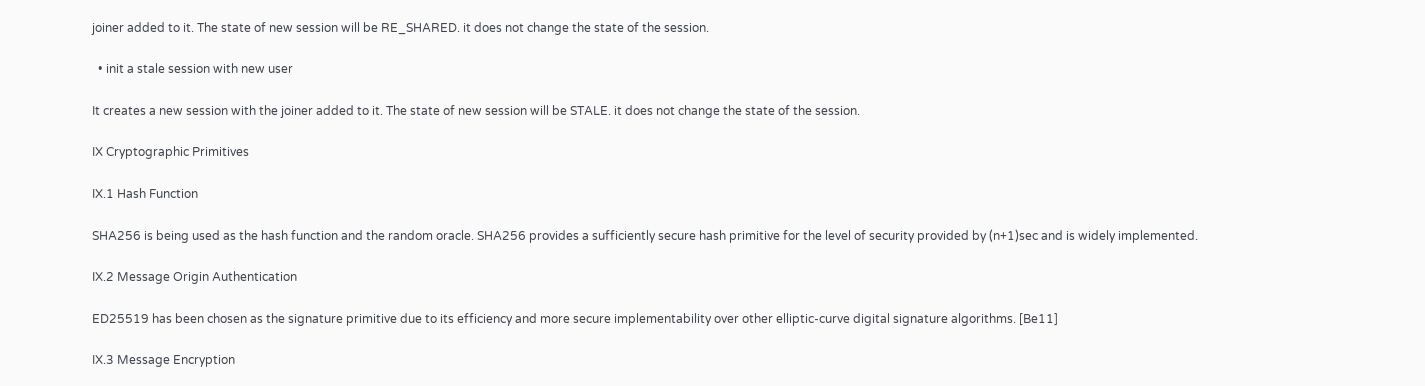joiner added to it. The state of new session will be RE_SHARED. it does not change the state of the session.

  • init a stale session with new user

It creates a new session with the joiner added to it. The state of new session will be STALE. it does not change the state of the session.

IX Cryptographic Primitives

IX.1 Hash Function

SHA256 is being used as the hash function and the random oracle. SHA256 provides a sufficiently secure hash primitive for the level of security provided by (n+1)sec and is widely implemented.

IX.2 Message Origin Authentication

ED25519 has been chosen as the signature primitive due to its efficiency and more secure implementability over other elliptic-curve digital signature algorithms. [Be11]

IX.3 Message Encryption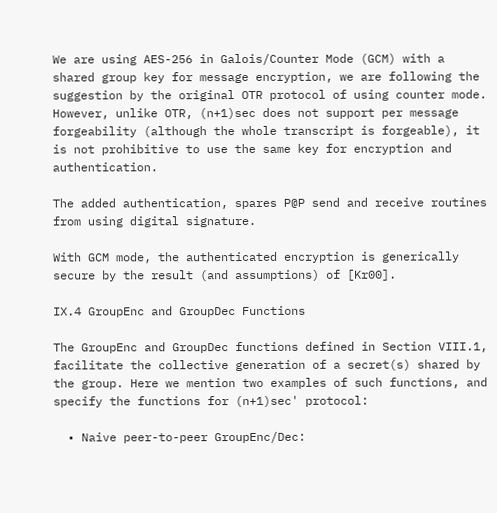We are using AES-256 in Galois/Counter Mode (GCM) with a shared group key for message encryption, we are following the suggestion by the original OTR protocol of using counter mode. However, unlike OTR, (n+1)sec does not support per message forgeability (although the whole transcript is forgeable), it is not prohibitive to use the same key for encryption and authentication.

The added authentication, spares P@P send and receive routines from using digital signature.

With GCM mode, the authenticated encryption is generically secure by the result (and assumptions) of [Kr00].

IX.4 GroupEnc and GroupDec Functions

The GroupEnc and GroupDec functions defined in Section VIII.1, facilitate the collective generation of a secret(s) shared by the group. Here we mention two examples of such functions, and specify the functions for (n+1)sec' protocol:

  • Naive peer-to-peer GroupEnc/Dec: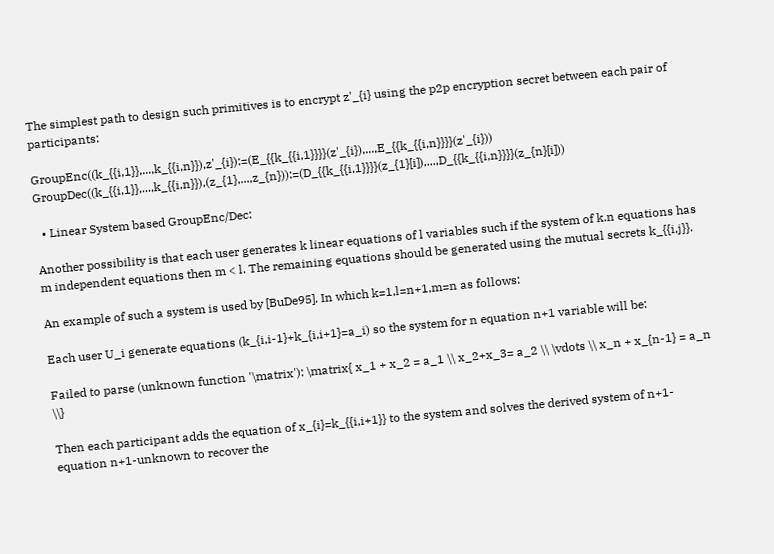The simplest path to design such primitives is to encrypt z'_{i} using the p2p encryption secret between each pair of participants:

GroupEnc((k_{{i,1}},...,k_{{i,n}}),z'_{i}):=(E_{{k_{{i,1}}}}(z'_{i}),...,E_{{k_{{i,n}}}}(z'_{i})) GroupDec((k_{{i,1}},...,k_{{i,n}}),(z_{1},...,z_{n})):=(D_{{k_{{i,1}}}}(z_{1}[i]),...,D_{{k_{{i,n}}}}(z_{n}[i]))

  • Linear System based GroupEnc/Dec:

Another possibility is that each user generates k linear equations of l variables such if the system of k.n equations has m independent equations then m < l. The remaining equations should be generated using the mutual secrets k_{{i,j}}.

An example of such a system is used by [BuDe95]. In which k=1,l=n+1,m=n as follows:

Each user U_i generate equations (k_{i,i-1}+k_{i,i+1}=a_i) so the system for n equation n+1 variable will be:

Failed to parse (unknown function '\matrix'): \matrix{ x_1 + x_2 = a_1 \\ x_2+x_3= a_2 \\ \vdots \\ x_n + x_{n-1} = a_n \\}

Then each participant adds the equation of x_{i}=k_{{i,i+1}} to the system and solves the derived system of n+1-equation n+1-unknown to recover the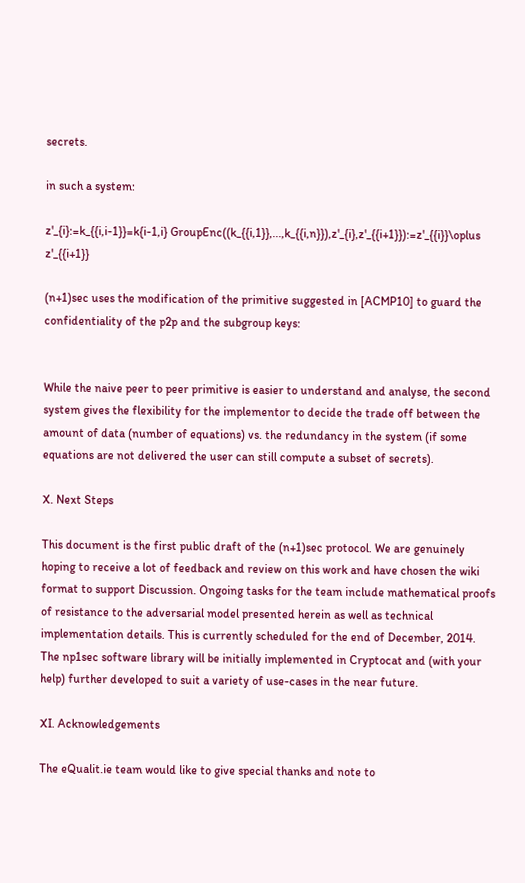secrets.

in such a system:

z'_{i}:=k_{{i,i-1}}=k{i-1,i} GroupEnc((k_{{i,1}},...,k_{{i,n}}),z'_{i},z'_{{i+1}}):=z'_{{i}}\oplus z'_{{i+1}}

(n+1)sec uses the modification of the primitive suggested in [ACMP10] to guard the confidentiality of the p2p and the subgroup keys:


While the naive peer to peer primitive is easier to understand and analyse, the second system gives the flexibility for the implementor to decide the trade off between the amount of data (number of equations) vs. the redundancy in the system (if some equations are not delivered the user can still compute a subset of secrets).

X. Next Steps

This document is the first public draft of the (n+1)sec protocol. We are genuinely hoping to receive a lot of feedback and review on this work and have chosen the wiki format to support Discussion. Ongoing tasks for the team include mathematical proofs of resistance to the adversarial model presented herein as well as technical implementation details. This is currently scheduled for the end of December, 2014. The np1sec software library will be initially implemented in Cryptocat and (with your help) further developed to suit a variety of use-cases in the near future.

XI. Acknowledgements

The eQualit.ie team would like to give special thanks and note to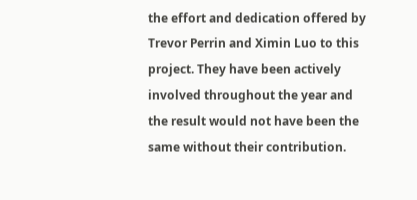the effort and dedication offered by Trevor Perrin and Ximin Luo to this project. They have been actively involved throughout the year and the result would not have been the same without their contribution.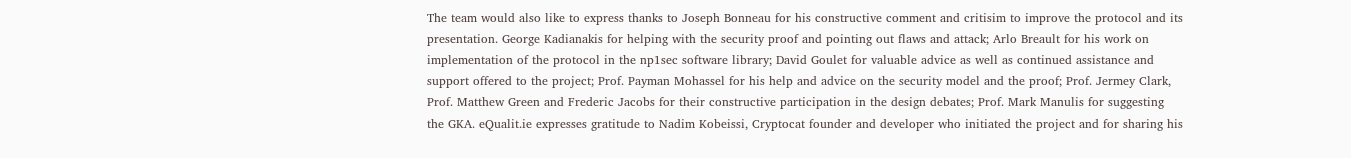The team would also like to express thanks to Joseph Bonneau for his constructive comment and critisim to improve the protocol and its presentation. George Kadianakis for helping with the security proof and pointing out flaws and attack; Arlo Breault for his work on implementation of the protocol in the np1sec software library; David Goulet for valuable advice as well as continued assistance and support offered to the project; Prof. Payman Mohassel for his help and advice on the security model and the proof; Prof. Jermey Clark, Prof. Matthew Green and Frederic Jacobs for their constructive participation in the design debates; Prof. Mark Manulis for suggesting the GKA. eQualit.ie expresses gratitude to Nadim Kobeissi, Cryptocat founder and developer who initiated the project and for sharing his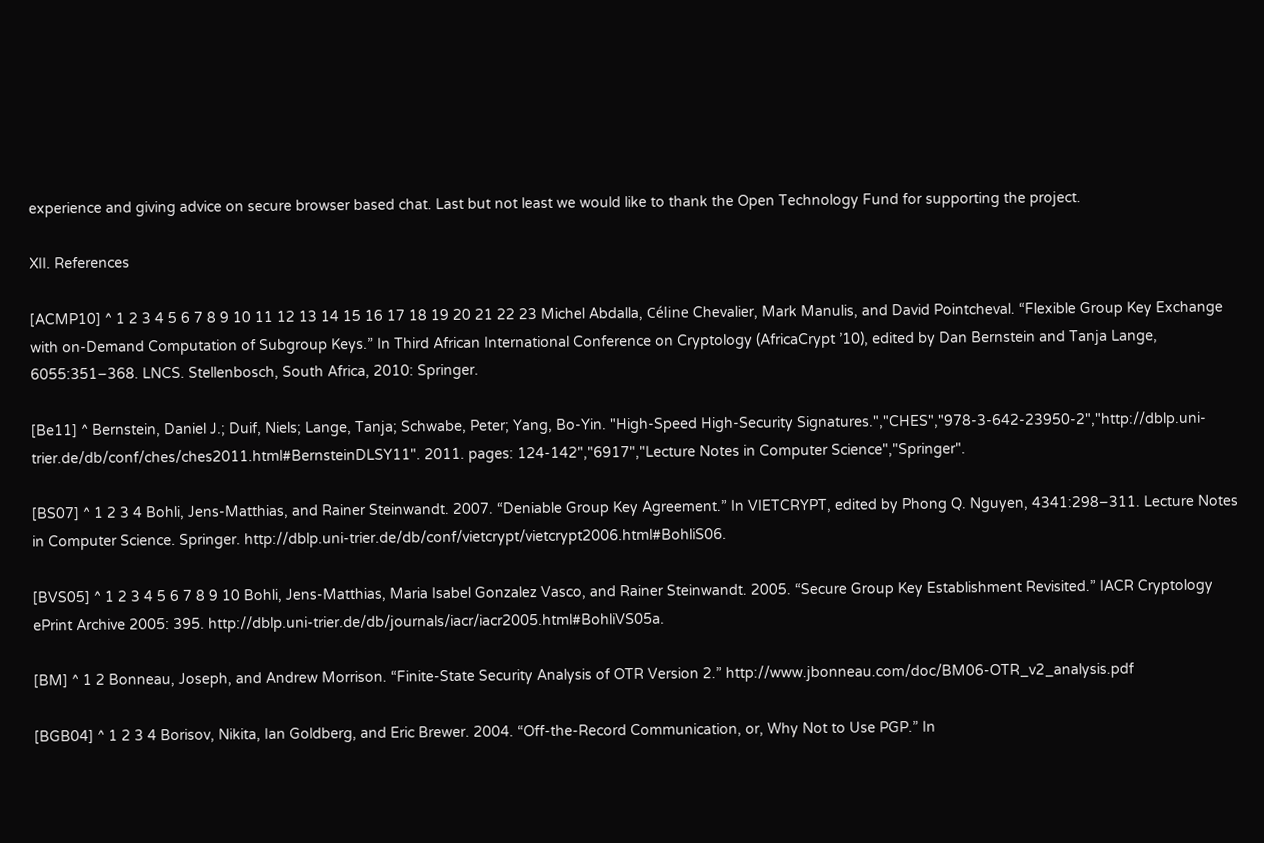experience and giving advice on secure browser based chat. Last but not least we would like to thank the Open Technology Fund for supporting the project.

XII. References

[ACMP10] ^ 1 2 3 4 5 6 7 8 9 10 11 12 13 14 15 16 17 18 19 20 21 22 23 Michel Abdalla, Céline Chevalier, Mark Manulis, and David Pointcheval. “Flexible Group Key Exchange with on-Demand Computation of Subgroup Keys.” In Third African International Conference on Cryptology (AfricaCrypt ’10), edited by Dan Bernstein and Tanja Lange, 6055:351–368. LNCS. Stellenbosch, South Africa, 2010: Springer.

[Be11] ^ Bernstein, Daniel J.; Duif, Niels; Lange, Tanja; Schwabe, Peter; Yang, Bo-Yin. "High-Speed High-Security Signatures.","CHES","978-3-642-23950-2","http://dblp.uni-trier.de/db/conf/ches/ches2011.html#BernsteinDLSY11". 2011. pages: 124-142","6917","Lecture Notes in Computer Science","Springer".

[BS07] ^ 1 2 3 4 Bohli, Jens-Matthias, and Rainer Steinwandt. 2007. “Deniable Group Key Agreement.” In VIETCRYPT, edited by Phong Q. Nguyen, 4341:298–311. Lecture Notes in Computer Science. Springer. http://dblp.uni-trier.de/db/conf/vietcrypt/vietcrypt2006.html#BohliS06.

[BVS05] ^ 1 2 3 4 5 6 7 8 9 10 Bohli, Jens-Matthias, Maria Isabel Gonzalez Vasco, and Rainer Steinwandt. 2005. “Secure Group Key Establishment Revisited.” IACR Cryptology ePrint Archive 2005: 395. http://dblp.uni-trier.de/db/journals/iacr/iacr2005.html#BohliVS05a.

[BM] ^ 1 2 Bonneau, Joseph, and Andrew Morrison. “Finite-State Security Analysis of OTR Version 2.” http://www.jbonneau.com/doc/BM06-OTR_v2_analysis.pdf

[BGB04] ^ 1 2 3 4 Borisov, Nikita, Ian Goldberg, and Eric Brewer. 2004. “Off-the-Record Communication, or, Why Not to Use PGP.” In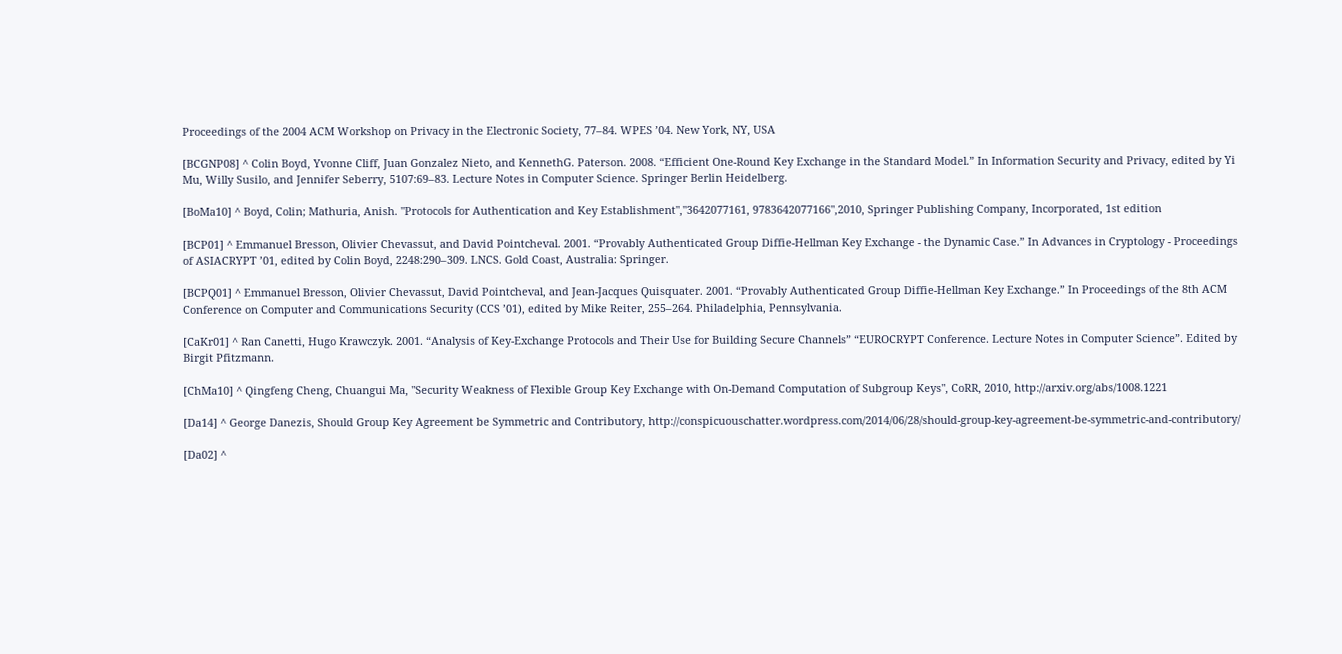Proceedings of the 2004 ACM Workshop on Privacy in the Electronic Society, 77–84. WPES ’04. New York, NY, USA

[BCGNP08] ^ Colin Boyd, Yvonne Cliff, Juan Gonzalez Nieto, and KennethG. Paterson. 2008. “Efficient One-Round Key Exchange in the Standard Model.” In Information Security and Privacy, edited by Yi Mu, Willy Susilo, and Jennifer Seberry, 5107:69–83. Lecture Notes in Computer Science. Springer Berlin Heidelberg.

[BoMa10] ^ Boyd, Colin; Mathuria, Anish. "Protocols for Authentication and Key Establishment","3642077161, 9783642077166",2010, Springer Publishing Company, Incorporated, 1st edition

[BCP01] ^ Emmanuel Bresson, Olivier Chevassut, and David Pointcheval. 2001. “Provably Authenticated Group Diffie-Hellman Key Exchange - the Dynamic Case.” In Advances in Cryptology - Proceedings of ASIACRYPT ’01, edited by Colin Boyd, 2248:290–309. LNCS. Gold Coast, Australia: Springer.

[BCPQ01] ^ Emmanuel Bresson, Olivier Chevassut, David Pointcheval, and Jean-Jacques Quisquater. 2001. “Provably Authenticated Group Diffie-Hellman Key Exchange.” In Proceedings of the 8th ACM Conference on Computer and Communications Security (CCS ’01), edited by Mike Reiter, 255–264. Philadelphia, Pennsylvania.

[CaKr01] ^ Ran Canetti, Hugo Krawczyk. 2001. “Analysis of Key-Exchange Protocols and Their Use for Building Secure Channels” “EUROCRYPT Conference. Lecture Notes in Computer Science”. Edited by Birgit Pfitzmann.

[ChMa10] ^ Qingfeng Cheng, Chuangui Ma, "Security Weakness of Flexible Group Key Exchange with On-Demand Computation of Subgroup Keys", CoRR, 2010, http://arxiv.org/abs/1008.1221

[Da14] ^ George Danezis, Should Group Key Agreement be Symmetric and Contributory, http://conspicuouschatter.wordpress.com/2014/06/28/should-group-key-agreement-be-symmetric-and-contributory/

[Da02] ^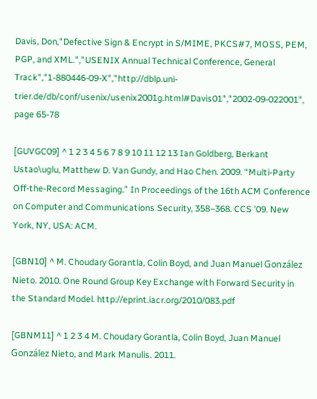Davis, Don,"Defective Sign & Encrypt in S/MIME, PKCS#7, MOSS, PEM, PGP, and XML.","USENIX Annual Technical Conference, General Track","1-880446-09-X","http://dblp.uni-trier.de/db/conf/usenix/usenix2001g.html#Davis01","2002-09-022001", page 65-78

[GUVGC09] ^ 1 2 3 4 5 6 7 8 9 10 11 12 13 Ian Goldberg, Berkant Ustao\uglu, Matthew D. Van Gundy, and Hao Chen. 2009. “Multi-Party Off-the-Record Messaging.” In Proceedings of the 16th ACM Conference on Computer and Communications Security, 358–368. CCS ’09. New York, NY, USA: ACM.

[GBN10] ^ M. Choudary Gorantla, Colin Boyd, and Juan Manuel González Nieto. 2010. One Round Group Key Exchange with Forward Security in the Standard Model. http://eprint.iacr.org/2010/083.pdf

[GBNM11] ^ 1 2 3 4 M. Choudary Gorantla, Colin Boyd, Juan Manuel González Nieto, and Mark Manulis. 2011.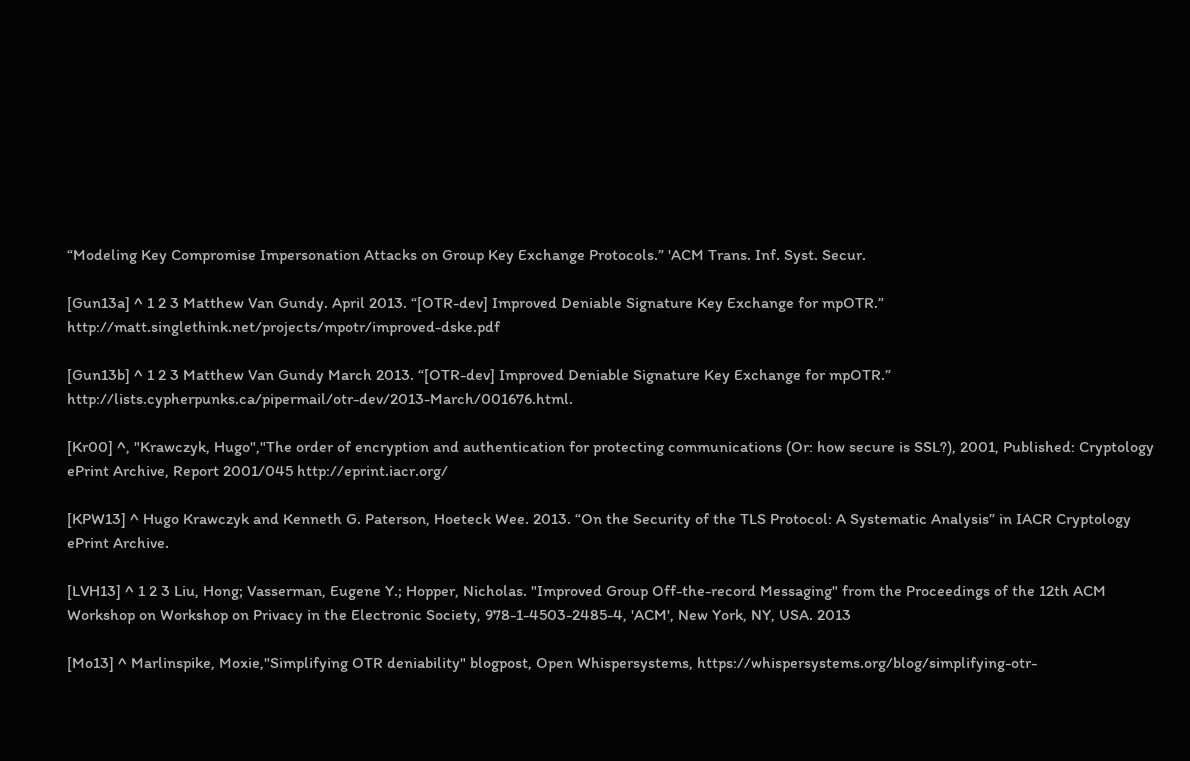“Modeling Key Compromise Impersonation Attacks on Group Key Exchange Protocols.” 'ACM Trans. Inf. Syst. Secur.

[Gun13a] ^ 1 2 3 Matthew Van Gundy. April 2013. “[OTR-dev] Improved Deniable Signature Key Exchange for mpOTR.” http://matt.singlethink.net/projects/mpotr/improved-dske.pdf

[Gun13b] ^ 1 2 3 Matthew Van Gundy March 2013. “[OTR-dev] Improved Deniable Signature Key Exchange for mpOTR.” http://lists.cypherpunks.ca/pipermail/otr-dev/2013-March/001676.html.

[Kr00] ^, "Krawczyk, Hugo","The order of encryption and authentication for protecting communications (Or: how secure is SSL?), 2001, Published: Cryptology ePrint Archive, Report 2001/045 http://eprint.iacr.org/

[KPW13] ^ Hugo Krawczyk and Kenneth G. Paterson, Hoeteck Wee. 2013. “On the Security of the TLS Protocol: A Systematic Analysis” in IACR Cryptology ePrint Archive.

[LVH13] ^ 1 2 3 Liu, Hong; Vasserman, Eugene Y.; Hopper, Nicholas. "Improved Group Off-the-record Messaging" from the Proceedings of the 12th ACM Workshop on Workshop on Privacy in the Electronic Society, 978-1-4503-2485-4, 'ACM', New York, NY, USA. 2013

[Mo13] ^ Marlinspike, Moxie,"Simplifying OTR deniability" blogpost, Open Whispersystems, https://whispersystems.org/blog/simplifying-otr-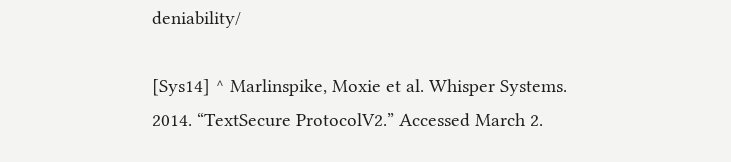deniability/

[Sys14] ^ Marlinspike, Moxie et al. Whisper Systems. 2014. “TextSecure ProtocolV2.” Accessed March 2.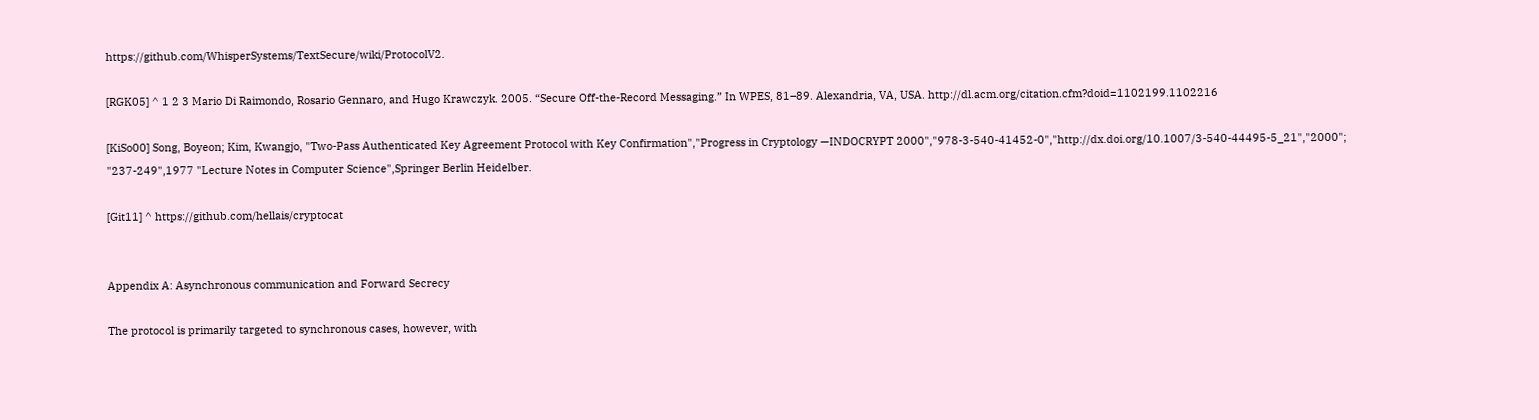https://github.com/WhisperSystems/TextSecure/wiki/ProtocolV2.

[RGK05] ^ 1 2 3 Mario Di Raimondo, Rosario Gennaro, and Hugo Krawczyk. 2005. “Secure Off-the-Record Messaging.” In WPES, 81–89. Alexandria, VA, USA. http://dl.acm.org/citation.cfm?doid=1102199.1102216

[KiSo00] Song, Boyeon; Kim, Kwangjo, "Two-Pass Authenticated Key Agreement Protocol with Key Confirmation","Progress in Cryptology —INDOCRYPT 2000","978-3-540-41452-0","http://dx.doi.org/10.1007/3-540-44495-5_21","2000"; "237-249",1977 "Lecture Notes in Computer Science",Springer Berlin Heidelber.

[Git11] ^ https://github.com/hellais/cryptocat


Appendix A: Asynchronous communication and Forward Secrecy

The protocol is primarily targeted to synchronous cases, however, with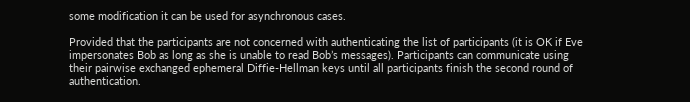some modification it can be used for asynchronous cases.

Provided that the participants are not concerned with authenticating the list of participants (it is OK if Eve impersonates Bob as long as she is unable to read Bob’s messages). Participants can communicate using their pairwise exchanged ephemeral Diffie-Hellman keys until all participants finish the second round of authentication.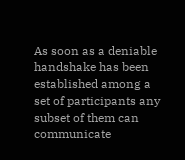As soon as a deniable handshake has been established among a set of participants any subset of them can communicate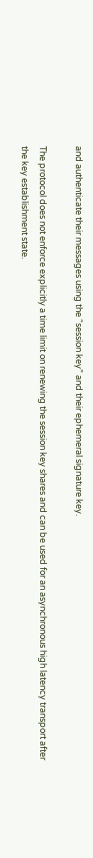and authenticate their messages using the “session key” and their ephemeral signature key.

The protocol does not enforce explicitly a time limit on renewing the session key shares and can be used for an asynchronous high latency transport after the key establishment state.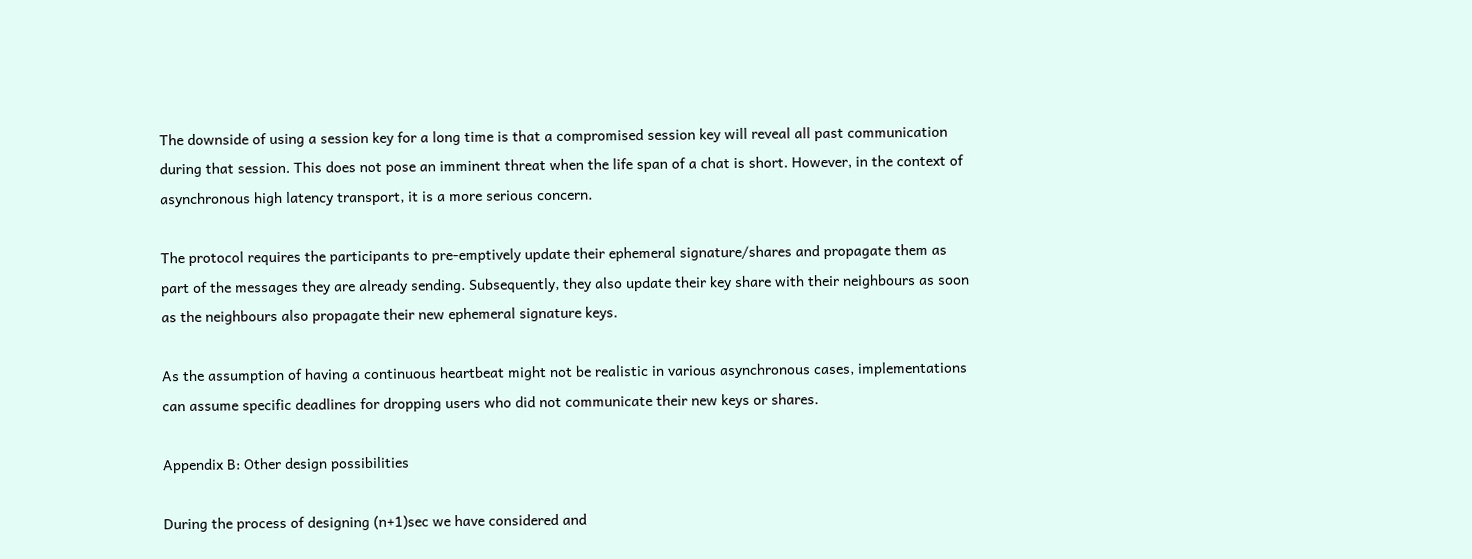The downside of using a session key for a long time is that a compromised session key will reveal all past communication during that session. This does not pose an imminent threat when the life span of a chat is short. However, in the context of asynchronous high latency transport, it is a more serious concern.

The protocol requires the participants to pre-emptively update their ephemeral signature/shares and propagate them as part of the messages they are already sending. Subsequently, they also update their key share with their neighbours as soon as the neighbours also propagate their new ephemeral signature keys.

As the assumption of having a continuous heartbeat might not be realistic in various asynchronous cases, implementations can assume specific deadlines for dropping users who did not communicate their new keys or shares.

Appendix B: Other design possibilities

During the process of designing (n+1)sec we have considered and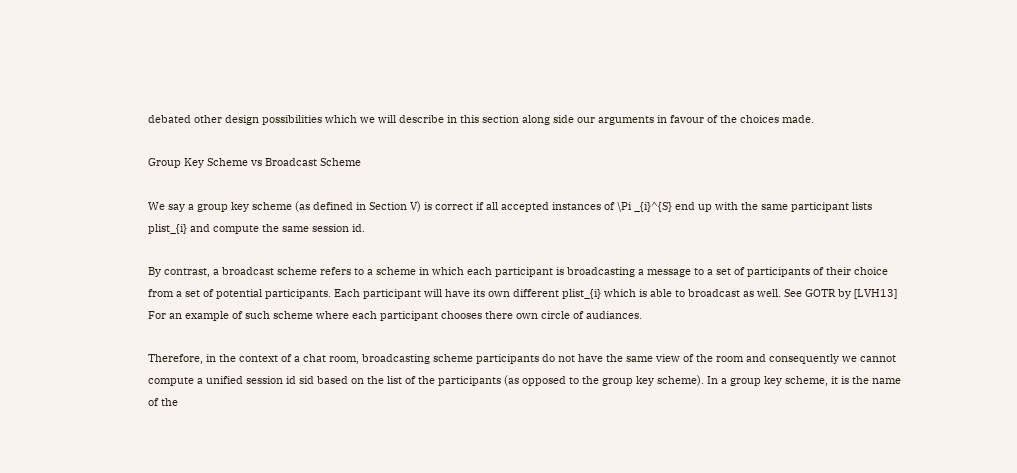debated other design possibilities which we will describe in this section along side our arguments in favour of the choices made.

Group Key Scheme vs Broadcast Scheme

We say a group key scheme (as defined in Section V) is correct if all accepted instances of \Pi _{i}^{S} end up with the same participant lists plist_{i} and compute the same session id.

By contrast, a broadcast scheme refers to a scheme in which each participant is broadcasting a message to a set of participants of their choice from a set of potential participants. Each participant will have its own different plist_{i} which is able to broadcast as well. See GOTR by [LVH13] For an example of such scheme where each participant chooses there own circle of audiances.

Therefore, in the context of a chat room, broadcasting scheme participants do not have the same view of the room and consequently we cannot compute a unified session id sid based on the list of the participants (as opposed to the group key scheme). In a group key scheme, it is the name of the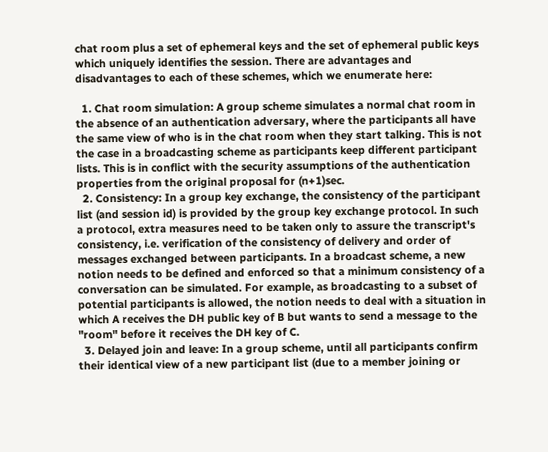chat room plus a set of ephemeral keys and the set of ephemeral public keys which uniquely identifies the session. There are advantages and disadvantages to each of these schemes, which we enumerate here:

  1. Chat room simulation: A group scheme simulates a normal chat room in the absence of an authentication adversary, where the participants all have the same view of who is in the chat room when they start talking. This is not the case in a broadcasting scheme as participants keep different participant lists. This is in conflict with the security assumptions of the authentication properties from the original proposal for (n+1)sec.
  2. Consistency: In a group key exchange, the consistency of the participant list (and session id) is provided by the group key exchange protocol. In such a protocol, extra measures need to be taken only to assure the transcript's consistency, i.e. verification of the consistency of delivery and order of messages exchanged between participants. In a broadcast scheme, a new notion needs to be defined and enforced so that a minimum consistency of a conversation can be simulated. For example, as broadcasting to a subset of potential participants is allowed, the notion needs to deal with a situation in which A receives the DH public key of B but wants to send a message to the "room" before it receives the DH key of C.
  3. Delayed join and leave: In a group scheme, until all participants confirm their identical view of a new participant list (due to a member joining or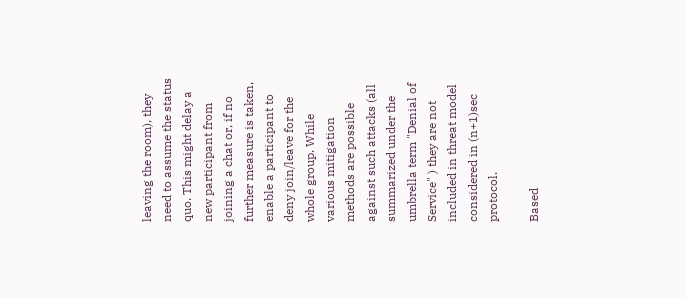leaving the room), they need to assume the status quo. This might delay a new participant from joining a chat or, if no further measure is taken, enable a participant to deny join/leave for the whole group. While various mitigation methods are possible against such attacks (all summarized under the umbrella term "Denial of Service" ) they are not included in threat model considered in (n+1)sec protocol.

Based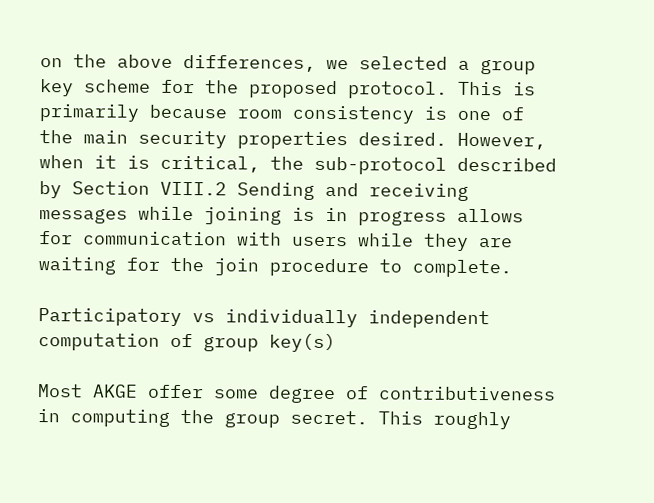on the above differences, we selected a group key scheme for the proposed protocol. This is primarily because room consistency is one of the main security properties desired. However, when it is critical, the sub-protocol described by Section VIII.2 Sending and receiving messages while joining is in progress allows for communication with users while they are waiting for the join procedure to complete.

Participatory vs individually independent computation of group key(s)

Most AKGE offer some degree of contributiveness in computing the group secret. This roughly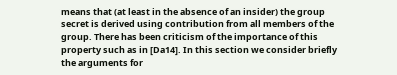means that (at least in the absence of an insider) the group secret is derived using contribution from all members of the group. There has been criticism of the importance of this property such as in [Da14]. In this section we consider briefly the arguments for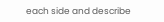each side and describe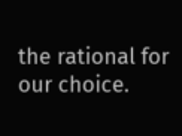the rational for our choice.